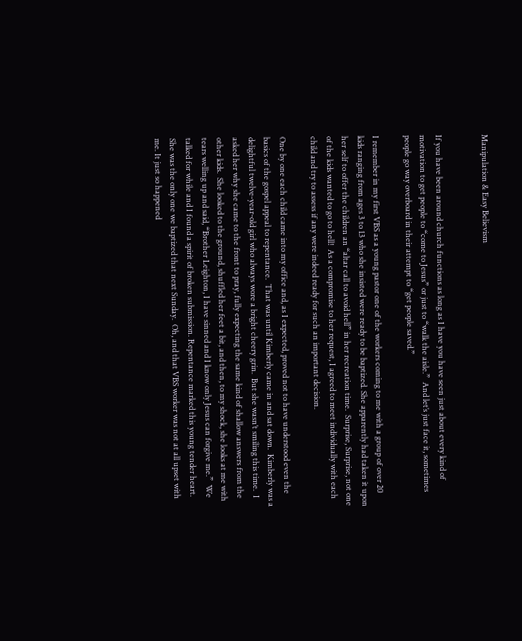Manipulation & Easy Believism


If you have been around church functions as long as I have you have seen just about every kind of motivation to get people to “come to Jesus” or just to “walk the aisle.”  And let’s just face it, sometimes people go way overboard in their attempt to “get people saved.”

I remember in my first VBS as a young pastor one of the workers coming to me with a group of over 20 kids ranging from ages 3 to 13 who she insisted were ready to be baptized. She apparently had taken it upon her self to offer the children an “altar call to avoid hell” in her recreation time.  Surprise, Surprise, not one of the kids wanted to go to hell!  As a compromise to her request, I agreed to meet individually with each child and try to assess if any were indeed ready for such an important decision.

One by one each child came into my office and, as I expected, proved not to have understood even the basics of the gospel appeal to repentance.  That was until Kimberly came in and sat down.  Kimberly was a delightful twelve-year-old girl who always wore a bright cheery grin.  But she wasn’t smiling this time.  I asked her why she came to the front to pray, fully expecting the same kind of shallow answers from the other kids.  She looked to the ground, shuffled her feet a bit, and then, to my shock, she looks at me with tears welling up and said, “Brother Leighton, I have sinned and I know only Jesus can forgive me.”  We talked for while and I found a spirit of broken submission. Repentance marked this young tender heart.  She was the only one we baptized that next Sunday.  Oh, and that VBS worker was not at all upset with me. It just so happened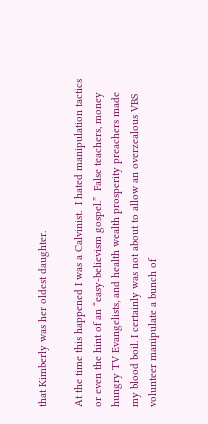that Kimberly was her oldest daughter.

At the time this happened I was a Calvinist.  I hated manipulation tactics or even the hint of an “easy-believism gospel.”  False teachers, money hungry TV Evangelists, and health wealth prosperity preachers made my blood boil. I certainly was not about to allow an overzealous VBS volunteer manipulate a bunch of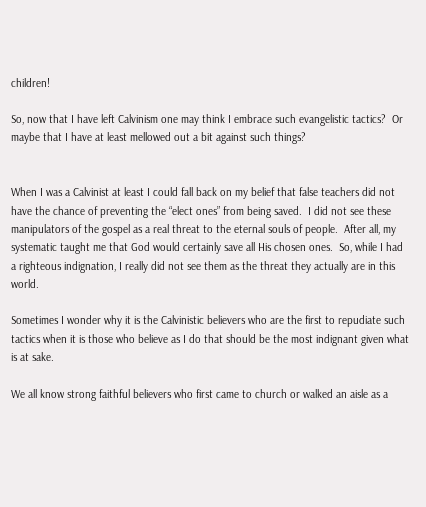children!

So, now that I have left Calvinism one may think I embrace such evangelistic tactics?  Or maybe that I have at least mellowed out a bit against such things?


When I was a Calvinist at least I could fall back on my belief that false teachers did not have the chance of preventing the “elect ones” from being saved.  I did not see these manipulators of the gospel as a real threat to the eternal souls of people.  After all, my systematic taught me that God would certainly save all His chosen ones.  So, while I had a righteous indignation, I really did not see them as the threat they actually are in this world.

Sometimes I wonder why it is the Calvinistic believers who are the first to repudiate such tactics when it is those who believe as I do that should be the most indignant given what is at sake.

We all know strong faithful believers who first came to church or walked an aisle as a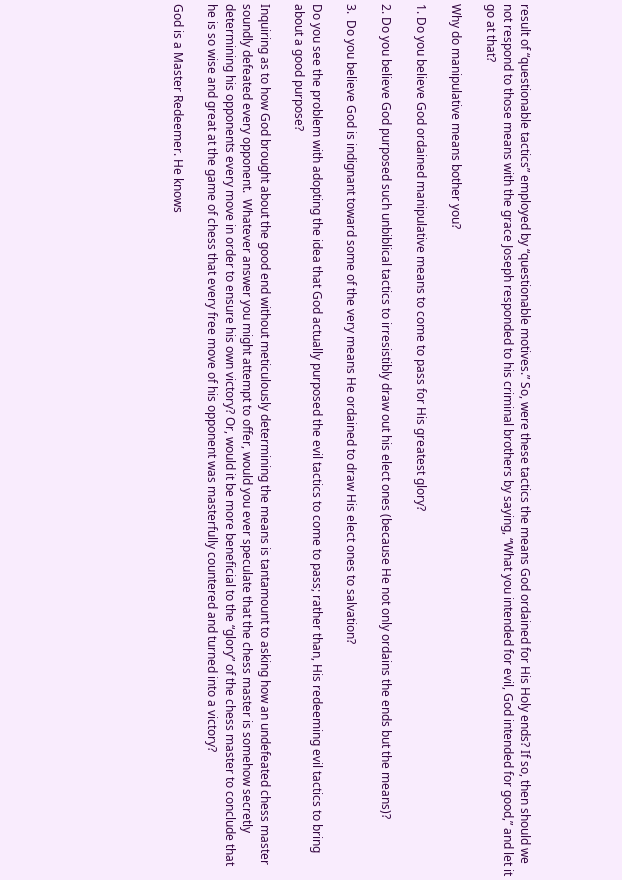result of “questionable tactics” employed by “questionable motives.” So, were these tactics the means God ordained for His Holy ends? If so, then should we not respond to those means with the grace Joseph responded to his criminal brothers by saying, “What you intended for evil, God intended for good,” and let it go at that?

Why do manipulative means bother you?

1. Do you believe God ordained manipulative means to come to pass for His greatest glory?

2. Do you believe God purposed such unbiblical tactics to irresistibly draw out his elect ones (because He not only ordains the ends but the means)?

3.  Do you believe God is indignant toward some of the very means He ordained to draw His elect ones to salvation?

Do you see the problem with adopting the idea that God actually purposed the evil tactics to come to pass; rather than, His redeeming evil tactics to bring about a good purpose?

Inquiring as to how God brought about the good end without meticulously determining the means is tantamount to asking how an undefeated chess master soundly defeated every opponent.  Whatever answer you might attempt to offer, would you ever speculate that the chess master is somehow secretly determining his opponents every move in order to ensure his own victory? Or, would it be more beneficial to the “glory” of the chess master to conclude that he is so wise and great at the game of chess that every free move of his opponent was masterfully countered and turned into a victory?

God is a Master Redeemer. He knows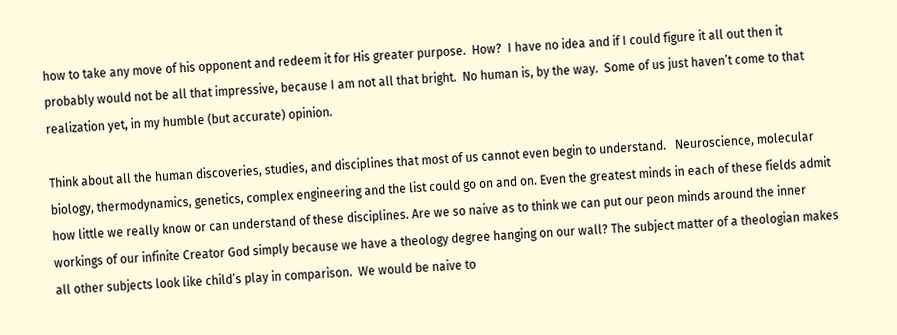how to take any move of his opponent and redeem it for His greater purpose.  How?  I have no idea and if I could figure it all out then it probably would not be all that impressive, because I am not all that bright.  No human is, by the way.  Some of us just haven’t come to that realization yet, in my humble (but accurate) opinion.

Think about all the human discoveries, studies, and disciplines that most of us cannot even begin to understand.   Neuroscience, molecular biology, thermodynamics, genetics, complex engineering and the list could go on and on. Even the greatest minds in each of these fields admit how little we really know or can understand of these disciplines. Are we so naive as to think we can put our peon minds around the inner workings of our infinite Creator God simply because we have a theology degree hanging on our wall? The subject matter of a theologian makes all other subjects look like child’s play in comparison.  We would be naive to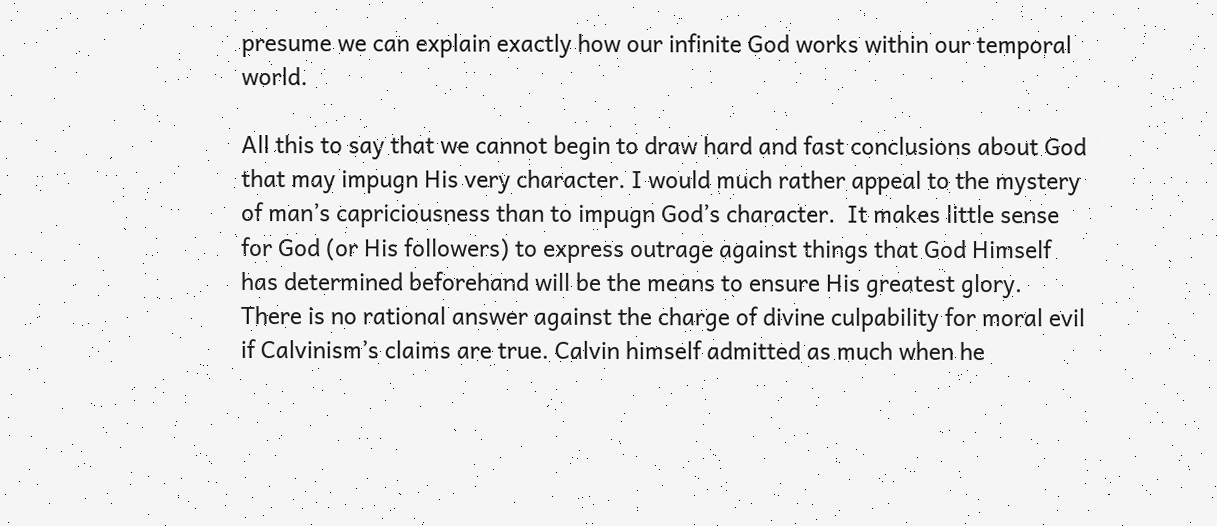presume we can explain exactly how our infinite God works within our temporal world.

All this to say that we cannot begin to draw hard and fast conclusions about God that may impugn His very character. I would much rather appeal to the mystery of man’s capriciousness than to impugn God’s character.  It makes little sense for God (or His followers) to express outrage against things that God Himself has determined beforehand will be the means to ensure His greatest glory.  There is no rational answer against the charge of divine culpability for moral evil if Calvinism’s claims are true. Calvin himself admitted as much when he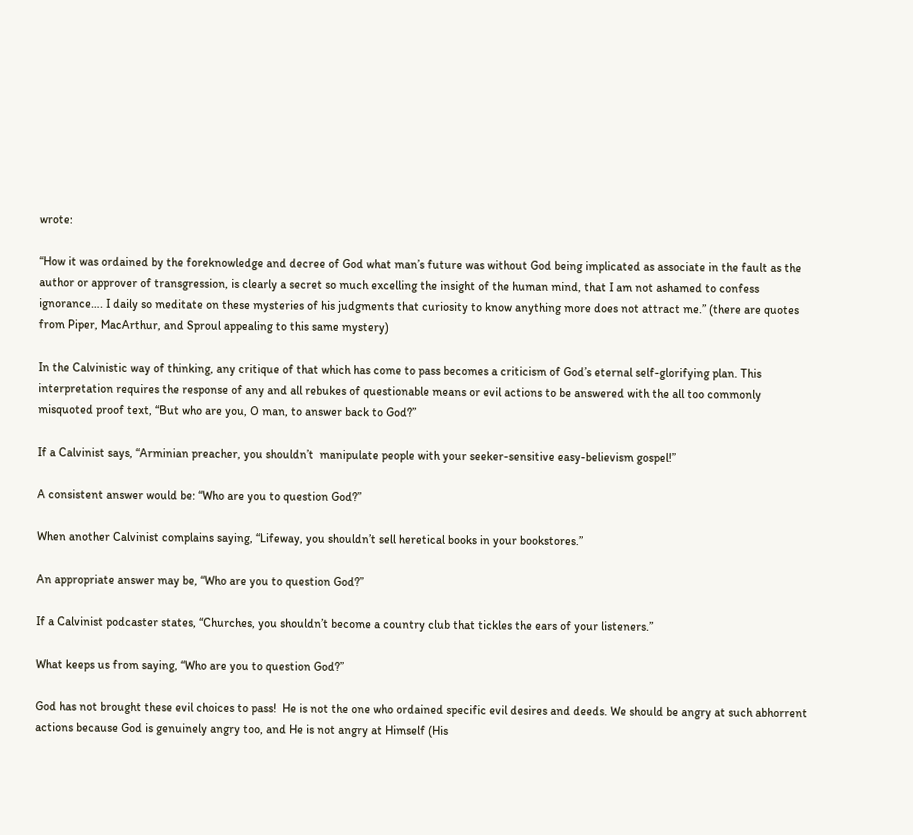wrote:

“How it was ordained by the foreknowledge and decree of God what man’s future was without God being implicated as associate in the fault as the author or approver of transgression, is clearly a secret so much excelling the insight of the human mind, that I am not ashamed to confess ignorance…. I daily so meditate on these mysteries of his judgments that curiosity to know anything more does not attract me.” (there are quotes from Piper, MacArthur, and Sproul appealing to this same mystery)

In the Calvinistic way of thinking, any critique of that which has come to pass becomes a criticism of God’s eternal self-glorifying plan. This interpretation requires the response of any and all rebukes of questionable means or evil actions to be answered with the all too commonly misquoted proof text, “But who are you, O man, to answer back to God?”

If a Calvinist says, “Arminian preacher, you shouldn’t  manipulate people with your seeker-sensitive easy-believism gospel!”

A consistent answer would be: “Who are you to question God?”

When another Calvinist complains saying, “Lifeway, you shouldn’t sell heretical books in your bookstores.”

An appropriate answer may be, “Who are you to question God?”

If a Calvinist podcaster states, “Churches, you shouldn’t become a country club that tickles the ears of your listeners.”

What keeps us from saying, “Who are you to question God?”

God has not brought these evil choices to pass!  He is not the one who ordained specific evil desires and deeds. We should be angry at such abhorrent actions because God is genuinely angry too, and He is not angry at Himself (His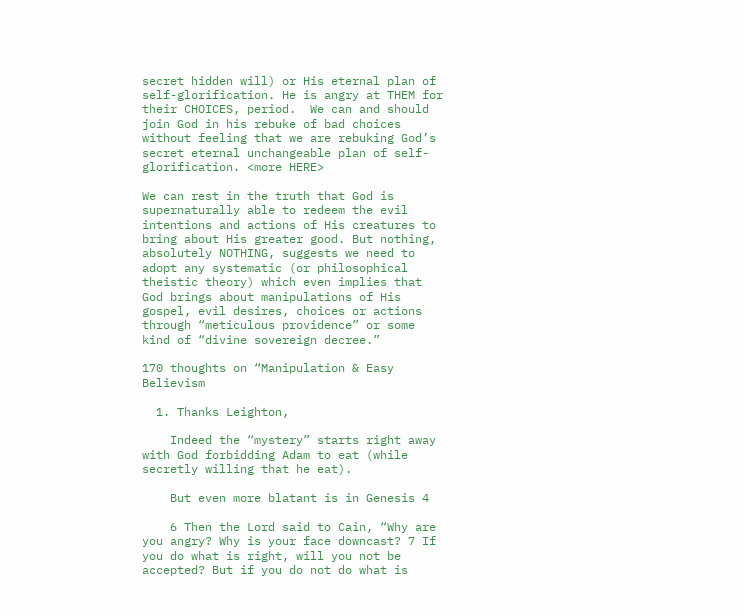secret hidden will) or His eternal plan of self-glorification. He is angry at THEM for their CHOICES, period.  We can and should join God in his rebuke of bad choices without feeling that we are rebuking God’s secret eternal unchangeable plan of self-glorification. <more HERE>

We can rest in the truth that God is supernaturally able to redeem the evil intentions and actions of His creatures to bring about His greater good. But nothing, absolutely NOTHING, suggests we need to adopt any systematic (or philosophical theistic theory) which even implies that God brings about manipulations of His gospel, evil desires, choices or actions through “meticulous providence” or some kind of “divine sovereign decree.”

170 thoughts on “Manipulation & Easy Believism

  1. Thanks Leighton,

    Indeed the “mystery” starts right away with God forbidding Adam to eat (while secretly willing that he eat).

    But even more blatant is in Genesis 4

    6 Then the Lord said to Cain, “Why are you angry? Why is your face downcast? 7 If you do what is right, will you not be accepted? But if you do not do what is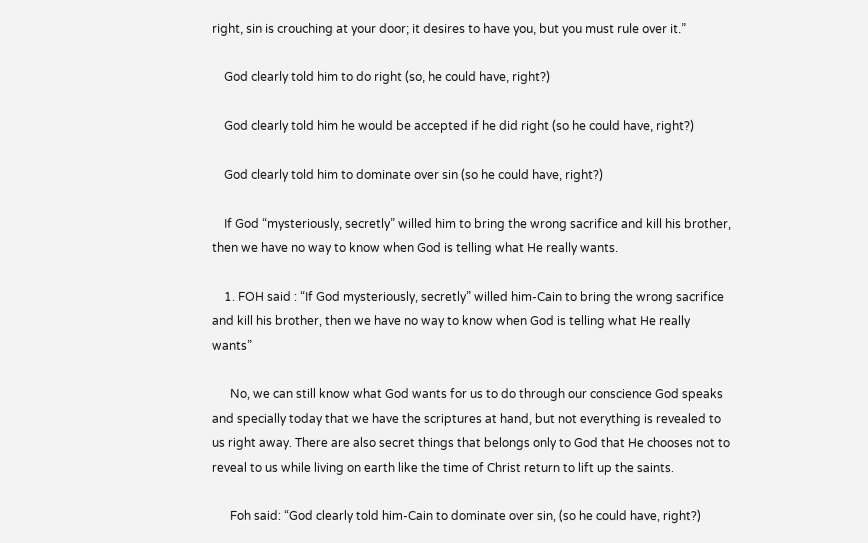right, sin is crouching at your door; it desires to have you, but you must rule over it.”

    God clearly told him to do right (so, he could have, right?)

    God clearly told him he would be accepted if he did right (so he could have, right?)

    God clearly told him to dominate over sin (so he could have, right?)

    If God “mysteriously, secretly” willed him to bring the wrong sacrifice and kill his brother, then we have no way to know when God is telling what He really wants.

    1. FOH said : “If God mysteriously, secretly” willed him-Cain to bring the wrong sacrifice and kill his brother, then we have no way to know when God is telling what He really wants”

      No, we can still know what God wants for us to do through our conscience God speaks and specially today that we have the scriptures at hand, but not everything is revealed to us right away. There are also secret things that belongs only to God that He chooses not to reveal to us while living on earth like the time of Christ return to lift up the saints.

      Foh said: “God clearly told him-Cain to dominate over sin, (so he could have, right?)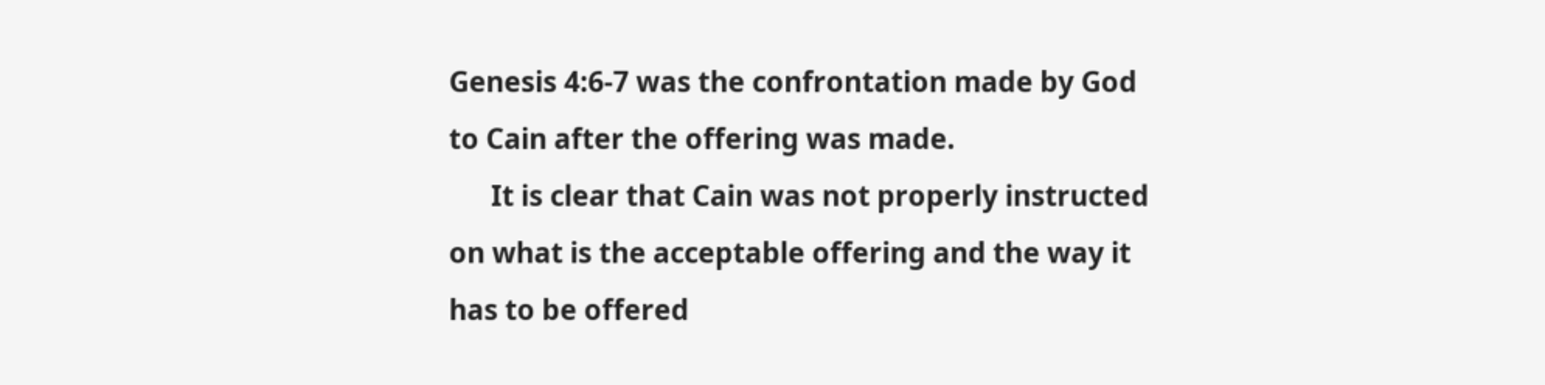Genesis 4:6-7 was the confrontation made by God to Cain after the offering was made.
      It is clear that Cain was not properly instructed on what is the acceptable offering and the way it has to be offered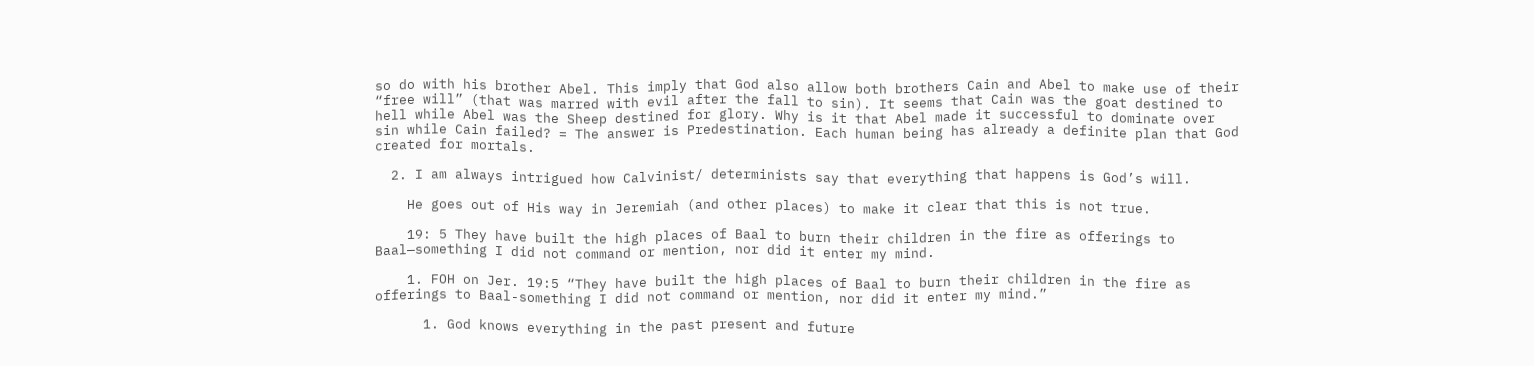so do with his brother Abel. This imply that God also allow both brothers Cain and Abel to make use of their “free will” (that was marred with evil after the fall to sin). It seems that Cain was the goat destined to hell while Abel was the Sheep destined for glory. Why is it that Abel made it successful to dominate over sin while Cain failed? = The answer is Predestination. Each human being has already a definite plan that God created for mortals.

  2. I am always intrigued how Calvinist/ determinists say that everything that happens is God’s will.

    He goes out of His way in Jeremiah (and other places) to make it clear that this is not true.

    19: 5 They have built the high places of Baal to burn their children in the fire as offerings to Baal—something I did not command or mention, nor did it enter my mind.

    1. FOH on Jer. 19:5 “They have built the high places of Baal to burn their children in the fire as offerings to Baal-something I did not command or mention, nor did it enter my mind.”

      1. God knows everything in the past present and future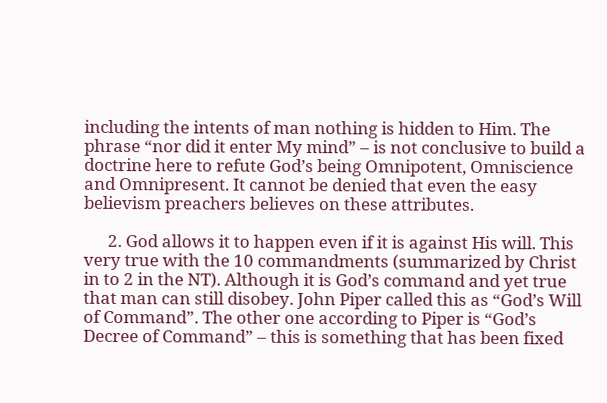including the intents of man nothing is hidden to Him. The phrase “nor did it enter My mind” – is not conclusive to build a doctrine here to refute God’s being Omnipotent, Omniscience and Omnipresent. It cannot be denied that even the easy believism preachers believes on these attributes.

      2. God allows it to happen even if it is against His will. This very true with the 10 commandments (summarized by Christ in to 2 in the NT). Although it is God’s command and yet true that man can still disobey. John Piper called this as “God’s Will of Command”. The other one according to Piper is “God’s Decree of Command” – this is something that has been fixed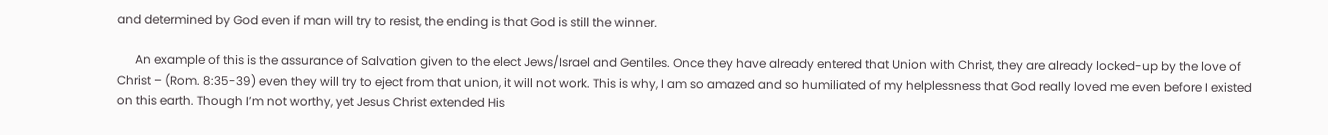and determined by God even if man will try to resist, the ending is that God is still the winner.

      An example of this is the assurance of Salvation given to the elect Jews/Israel and Gentiles. Once they have already entered that Union with Christ, they are already locked-up by the love of Christ – (Rom. 8:35-39) even they will try to eject from that union, it will not work. This is why, I am so amazed and so humiliated of my helplessness that God really loved me even before I existed on this earth. Though I’m not worthy, yet Jesus Christ extended His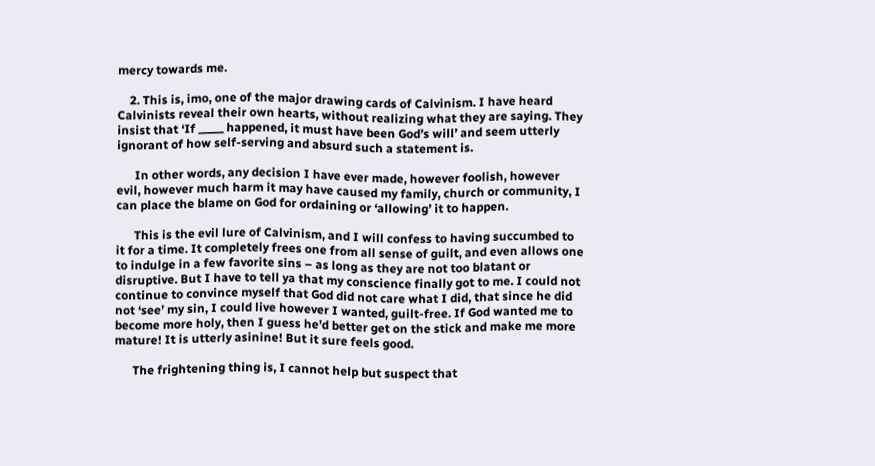mercy towards me.

    2. This is, imo, one of the major drawing cards of Calvinism. I have heard Calvinists reveal their own hearts, without realizing what they are saying. They insist that ‘If _____ happened, it must have been God’s will’ and seem utterly ignorant of how self-serving and absurd such a statement is.

      In other words, any decision I have ever made, however foolish, however evil, however much harm it may have caused my family, church or community, I can place the blame on God for ordaining or ‘allowing’ it to happen.

      This is the evil lure of Calvinism, and I will confess to having succumbed to it for a time. It completely frees one from all sense of guilt, and even allows one to indulge in a few favorite sins – as long as they are not too blatant or disruptive. But I have to tell ya that my conscience finally got to me. I could not continue to convince myself that God did not care what I did, that since he did not ‘see’ my sin, I could live however I wanted, guilt-free. If God wanted me to become more holy, then I guess he’d better get on the stick and make me more mature! It is utterly asinine! But it sure feels good.

      The frightening thing is, I cannot help but suspect that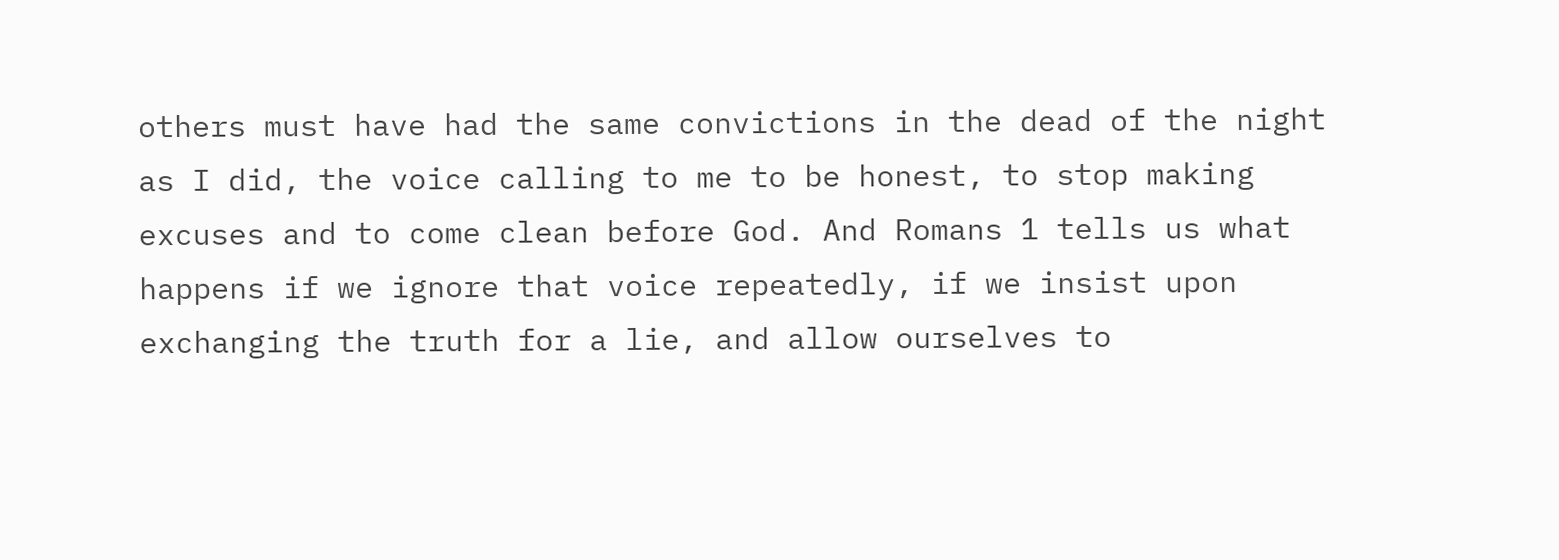others must have had the same convictions in the dead of the night as I did, the voice calling to me to be honest, to stop making excuses and to come clean before God. And Romans 1 tells us what happens if we ignore that voice repeatedly, if we insist upon exchanging the truth for a lie, and allow ourselves to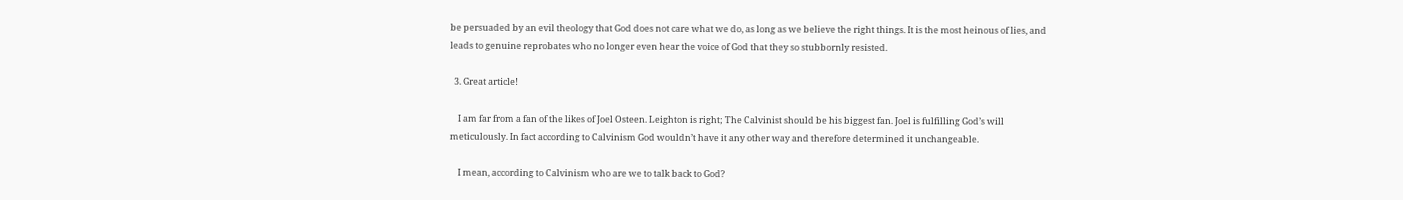be persuaded by an evil theology that God does not care what we do, as long as we believe the right things. It is the most heinous of lies, and leads to genuine reprobates who no longer even hear the voice of God that they so stubbornly resisted.

  3. Great article!

    I am far from a fan of the likes of Joel Osteen. Leighton is right; The Calvinist should be his biggest fan. Joel is fulfilling God’s will meticulously. In fact according to Calvinism God wouldn’t have it any other way and therefore determined it unchangeable.

    I mean, according to Calvinism who are we to talk back to God?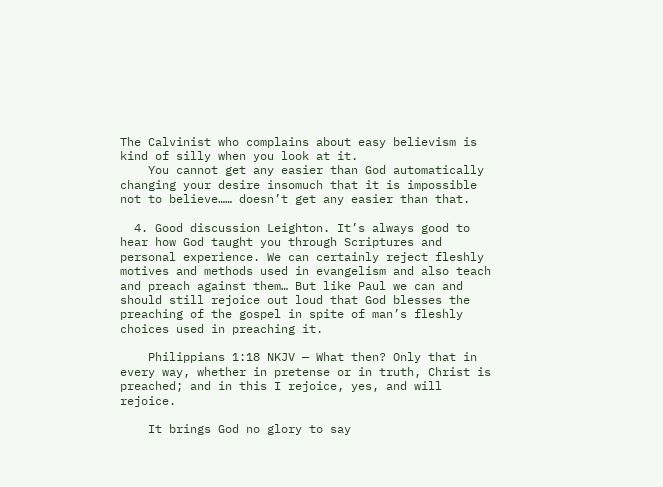The Calvinist who complains about easy believism is kind of silly when you look at it.
    You cannot get any easier than God automatically changing your desire insomuch that it is impossible not to believe…… doesn’t get any easier than that.

  4. Good discussion Leighton. It’s always good to hear how God taught you through Scriptures and personal experience. We can certainly reject fleshly motives and methods used in evangelism and also teach and preach against them… But like Paul we can and should still rejoice out loud that God blesses the preaching of the gospel in spite of man’s fleshly choices used in preaching it.

    Philippians 1:18 NKJV — What then? Only that in every way, whether in pretense or in truth, Christ is preached; and in this I rejoice, yes, and will rejoice.

    It brings God no glory to say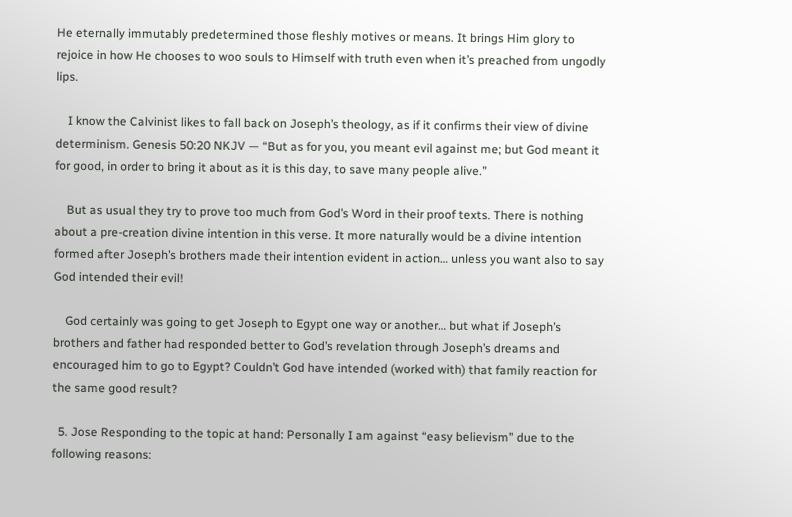He eternally immutably predetermined those fleshly motives or means. It brings Him glory to rejoice in how He chooses to woo souls to Himself with truth even when it’s preached from ungodly lips.

    I know the Calvinist likes to fall back on Joseph’s theology, as if it confirms their view of divine determinism. Genesis 50:20 NKJV — “But as for you, you meant evil against me; but God meant it for good, in order to bring it about as it is this day, to save many people alive.”

    But as usual they try to prove too much from God’s Word in their proof texts. There is nothing about a pre-creation divine intention in this verse. It more naturally would be a divine intention formed after Joseph’s brothers made their intention evident in action… unless you want also to say God intended their evil!

    God certainly was going to get Joseph to Egypt one way or another… but what if Joseph’s brothers and father had responded better to God’s revelation through Joseph’s dreams and encouraged him to go to Egypt? Couldn’t God have intended (worked with) that family reaction for the same good result?

  5. Jose Responding to the topic at hand: Personally I am against “easy believism” due to the following reasons: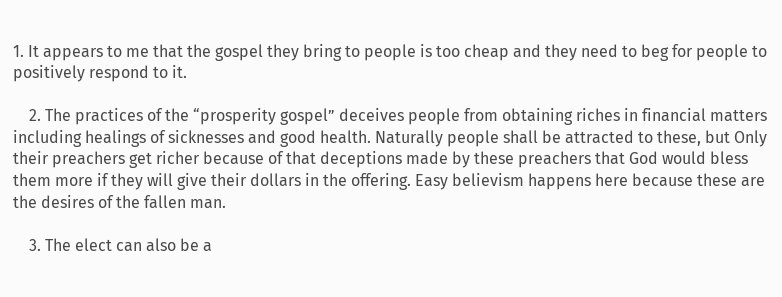1. It appears to me that the gospel they bring to people is too cheap and they need to beg for people to positively respond to it.

    2. The practices of the “prosperity gospel” deceives people from obtaining riches in financial matters including healings of sicknesses and good health. Naturally people shall be attracted to these, but Only their preachers get richer because of that deceptions made by these preachers that God would bless them more if they will give their dollars in the offering. Easy believism happens here because these are the desires of the fallen man.

    3. The elect can also be a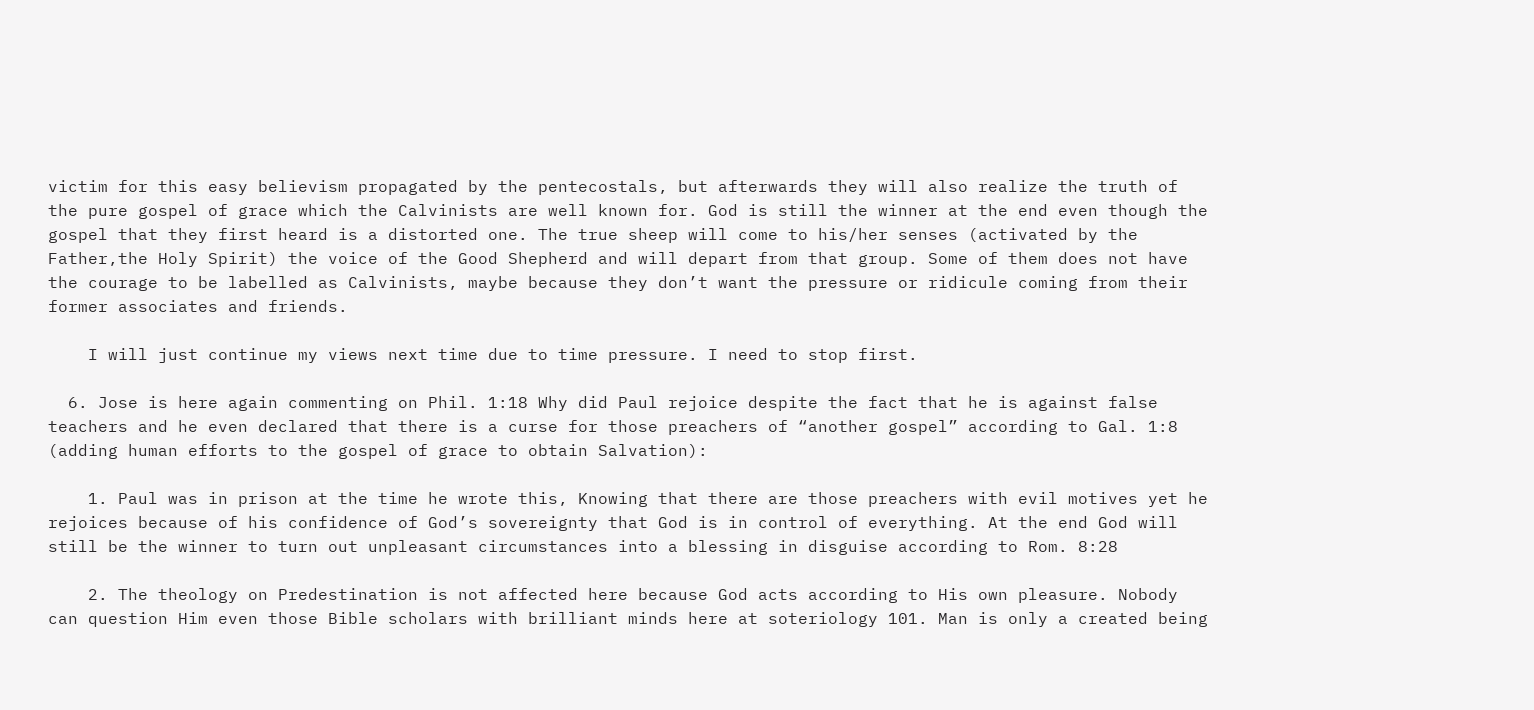victim for this easy believism propagated by the pentecostals, but afterwards they will also realize the truth of the pure gospel of grace which the Calvinists are well known for. God is still the winner at the end even though the gospel that they first heard is a distorted one. The true sheep will come to his/her senses (activated by the Father,the Holy Spirit) the voice of the Good Shepherd and will depart from that group. Some of them does not have the courage to be labelled as Calvinists, maybe because they don’t want the pressure or ridicule coming from their former associates and friends.

    I will just continue my views next time due to time pressure. I need to stop first.

  6. Jose is here again commenting on Phil. 1:18 Why did Paul rejoice despite the fact that he is against false teachers and he even declared that there is a curse for those preachers of “another gospel” according to Gal. 1:8 (adding human efforts to the gospel of grace to obtain Salvation):

    1. Paul was in prison at the time he wrote this, Knowing that there are those preachers with evil motives yet he rejoices because of his confidence of God’s sovereignty that God is in control of everything. At the end God will still be the winner to turn out unpleasant circumstances into a blessing in disguise according to Rom. 8:28

    2. The theology on Predestination is not affected here because God acts according to His own pleasure. Nobody can question Him even those Bible scholars with brilliant minds here at soteriology 101. Man is only a created being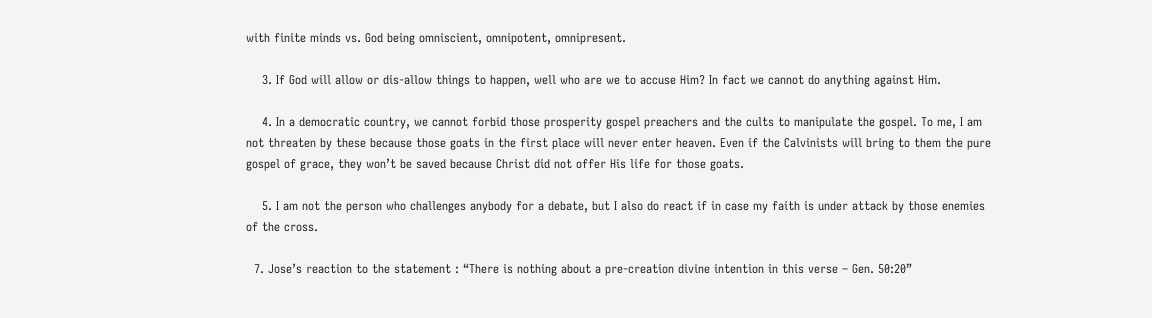with finite minds vs. God being omniscient, omnipotent, omnipresent.

    3. If God will allow or dis-allow things to happen, well who are we to accuse Him? In fact we cannot do anything against Him.

    4. In a democratic country, we cannot forbid those prosperity gospel preachers and the cults to manipulate the gospel. To me, I am not threaten by these because those goats in the first place will never enter heaven. Even if the Calvinists will bring to them the pure gospel of grace, they won’t be saved because Christ did not offer His life for those goats.

    5. I am not the person who challenges anybody for a debate, but I also do react if in case my faith is under attack by those enemies of the cross.

  7. Jose’s reaction to the statement : “There is nothing about a pre-creation divine intention in this verse – Gen. 50:20”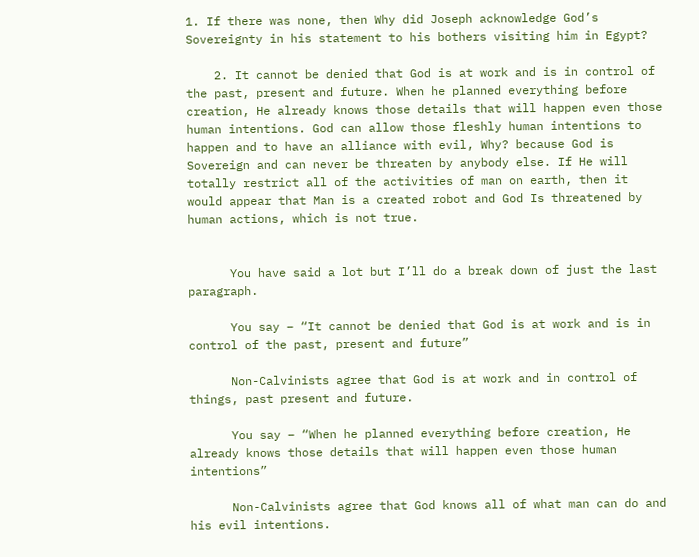1. If there was none, then Why did Joseph acknowledge God’s Sovereignty in his statement to his bothers visiting him in Egypt?

    2. It cannot be denied that God is at work and is in control of the past, present and future. When he planned everything before creation, He already knows those details that will happen even those human intentions. God can allow those fleshly human intentions to happen and to have an alliance with evil, Why? because God is Sovereign and can never be threaten by anybody else. If He will totally restrict all of the activities of man on earth, then it would appear that Man is a created robot and God Is threatened by human actions, which is not true.


      You have said a lot but I’ll do a break down of just the last paragraph.

      You say – “It cannot be denied that God is at work and is in control of the past, present and future”

      Non-Calvinists agree that God is at work and in control of things, past present and future.

      You say – “When he planned everything before creation, He already knows those details that will happen even those human intentions”

      Non-Calvinists agree that God knows all of what man can do and his evil intentions.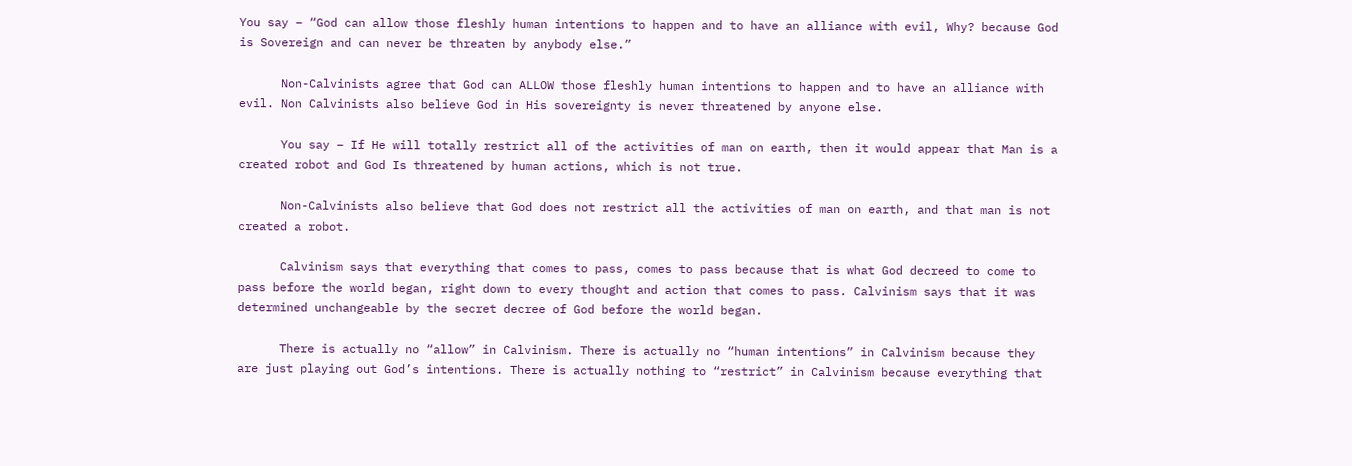You say – “God can allow those fleshly human intentions to happen and to have an alliance with evil, Why? because God is Sovereign and can never be threaten by anybody else.”

      Non-Calvinists agree that God can ALLOW those fleshly human intentions to happen and to have an alliance with evil. Non Calvinists also believe God in His sovereignty is never threatened by anyone else.

      You say – If He will totally restrict all of the activities of man on earth, then it would appear that Man is a created robot and God Is threatened by human actions, which is not true.

      Non-Calvinists also believe that God does not restrict all the activities of man on earth, and that man is not created a robot.

      Calvinism says that everything that comes to pass, comes to pass because that is what God decreed to come to pass before the world began, right down to every thought and action that comes to pass. Calvinism says that it was determined unchangeable by the secret decree of God before the world began.

      There is actually no “allow” in Calvinism. There is actually no “human intentions” in Calvinism because they are just playing out God’s intentions. There is actually nothing to “restrict” in Calvinism because everything that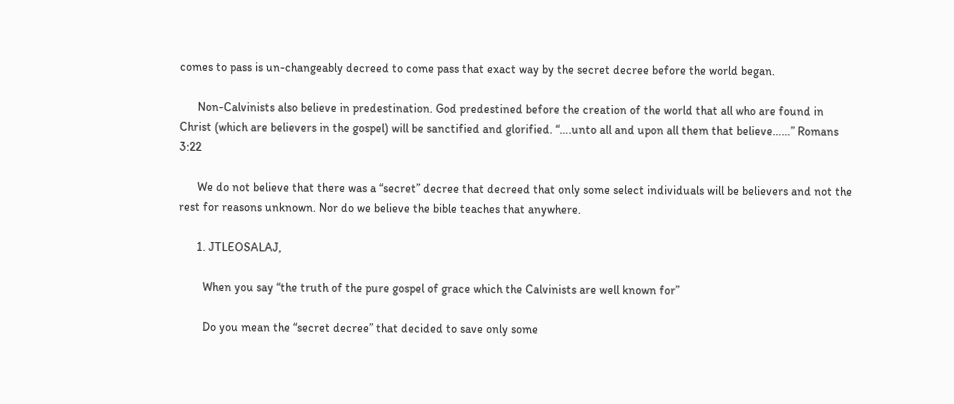comes to pass is un-changeably decreed to come pass that exact way by the secret decree before the world began.

      Non-Calvinists also believe in predestination. God predestined before the creation of the world that all who are found in Christ (which are believers in the gospel) will be sanctified and glorified. “….unto all and upon all them that believe……” Romans 3:22

      We do not believe that there was a “secret” decree that decreed that only some select individuals will be believers and not the rest for reasons unknown. Nor do we believe the bible teaches that anywhere.

      1. JTLEOSALAJ,

        When you say “the truth of the pure gospel of grace which the Calvinists are well known for”

        Do you mean the “secret decree” that decided to save only some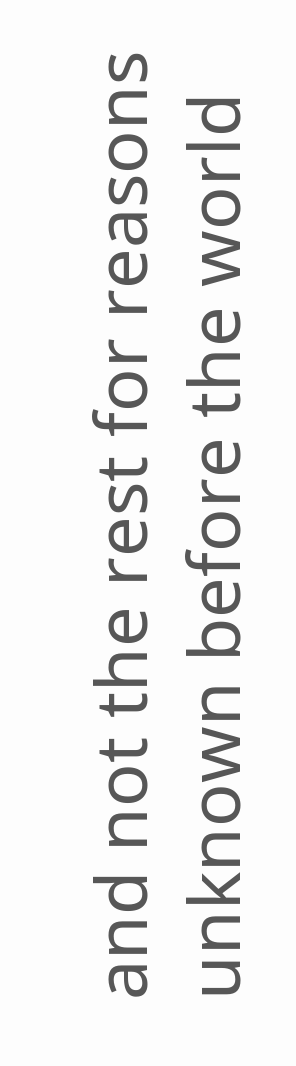and not the rest for reasons unknown before the world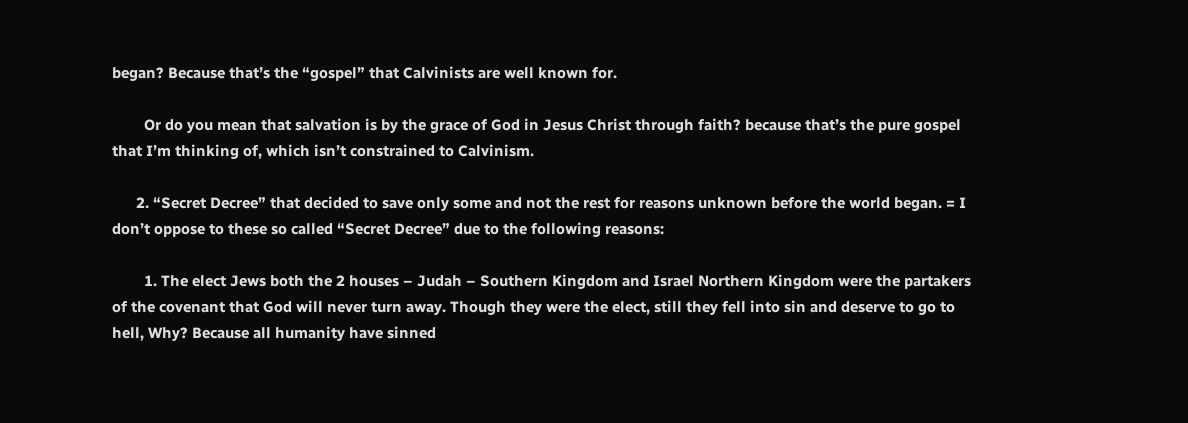began? Because that’s the “gospel” that Calvinists are well known for.

        Or do you mean that salvation is by the grace of God in Jesus Christ through faith? because that’s the pure gospel that I’m thinking of, which isn’t constrained to Calvinism.

      2. “Secret Decree” that decided to save only some and not the rest for reasons unknown before the world began. = I don’t oppose to these so called “Secret Decree” due to the following reasons:

        1. The elect Jews both the 2 houses – Judah – Southern Kingdom and Israel Northern Kingdom were the partakers of the covenant that God will never turn away. Though they were the elect, still they fell into sin and deserve to go to hell, Why? Because all humanity have sinned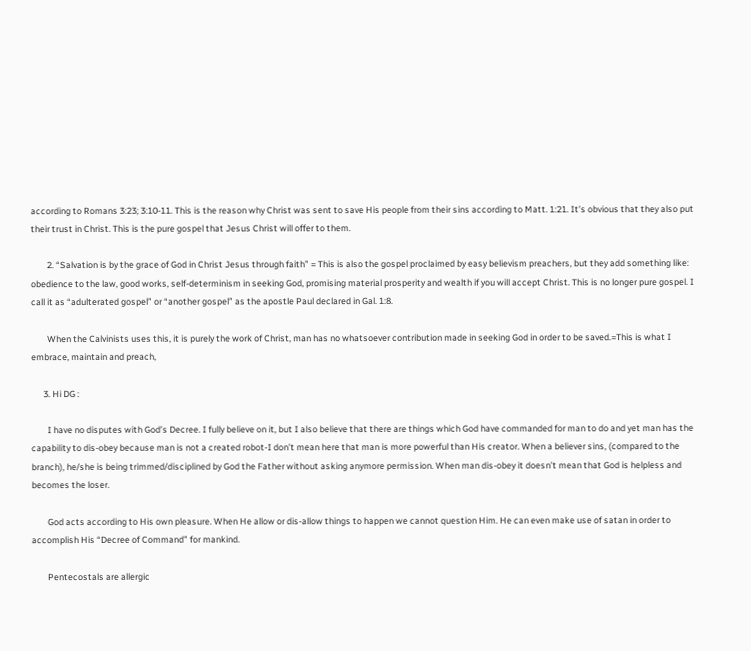according to Romans 3:23; 3:10-11. This is the reason why Christ was sent to save His people from their sins according to Matt. 1:21. It’s obvious that they also put their trust in Christ. This is the pure gospel that Jesus Christ will offer to them.

        2. “Salvation is by the grace of God in Christ Jesus through faith” = This is also the gospel proclaimed by easy believism preachers, but they add something like: obedience to the law, good works, self-determinism in seeking God, promising material prosperity and wealth if you will accept Christ. This is no longer pure gospel. I call it as “adulterated gospel” or “another gospel” as the apostle Paul declared in Gal. 1:8.

        When the Calvinists uses this, it is purely the work of Christ, man has no whatsoever contribution made in seeking God in order to be saved.=This is what I embrace, maintain and preach,

      3. Hi DG :

        I have no disputes with God’s Decree. I fully believe on it, but I also believe that there are things which God have commanded for man to do and yet man has the capability to dis-obey because man is not a created robot-I don’t mean here that man is more powerful than His creator. When a believer sins, (compared to the branch), he/she is being trimmed/disciplined by God the Father without asking anymore permission. When man dis-obey it doesn’t mean that God is helpless and becomes the loser.

        God acts according to His own pleasure. When He allow or dis-allow things to happen we cannot question Him. He can even make use of satan in order to accomplish His “Decree of Command” for mankind.

        Pentecostals are allergic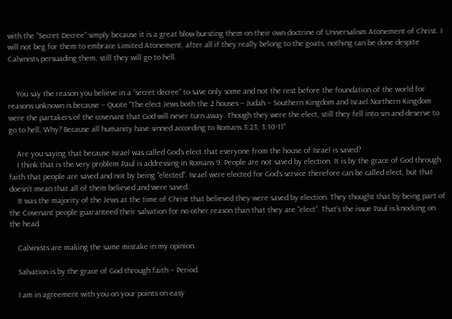with the “Secret Decree” simply because it is a great blow bursting them on their own doctrine of Universalism Atonement of Christ. I will not beg for them to embrace Limited Atonement, after all if they really belong to the goats, nothing can be done despite Calvinists persuading them, still they will go to hell.


    You say the reason you believe in a “secret decree” to save only some and not the rest before the foundation of the world for reasons unknown is because – Quote “The elect Jews both the 2 houses – Judah – Southern Kingdom and Israel Northern Kingdom were the partakers of the covenant that God will never turn away. Though they were the elect, still they fell into sin and deserve to go to hell, Why? Because all humanity have sinned according to Romans 3:23; 3:10-11”

    Are you saying that because Israel was called God’s elect that everyone from the house of Israel is saved?
    I think that is the very problem Paul is addressing in Romans 9. People are not saved by election. It is by the grace of God through faith that people are saved and not by being “elected”. Israel were elected for God’s service therefore can be called elect, but that doesn’t mean that all of them believed and were saved.
    It was the majority of the Jews at the time of Christ that believed they were saved by election. They thought that by being part of the Covenant people guaranteed their salvation for no other reason than that they are “elect”. That’s the issue Paul is knocking on the head.

    Calvinists are making the same mistake in my opinion.

    Salvation is by the grace of God through faith – Period.

    I am in agreement with you on your points on easy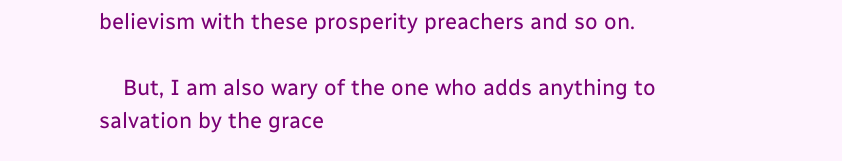believism with these prosperity preachers and so on.

    But, I am also wary of the one who adds anything to salvation by the grace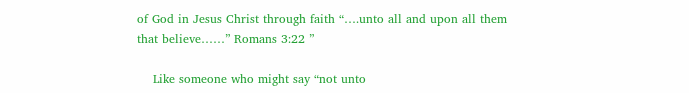of God in Jesus Christ through faith “….unto all and upon all them that believe……” Romans 3:22 ”

    Like someone who might say “not unto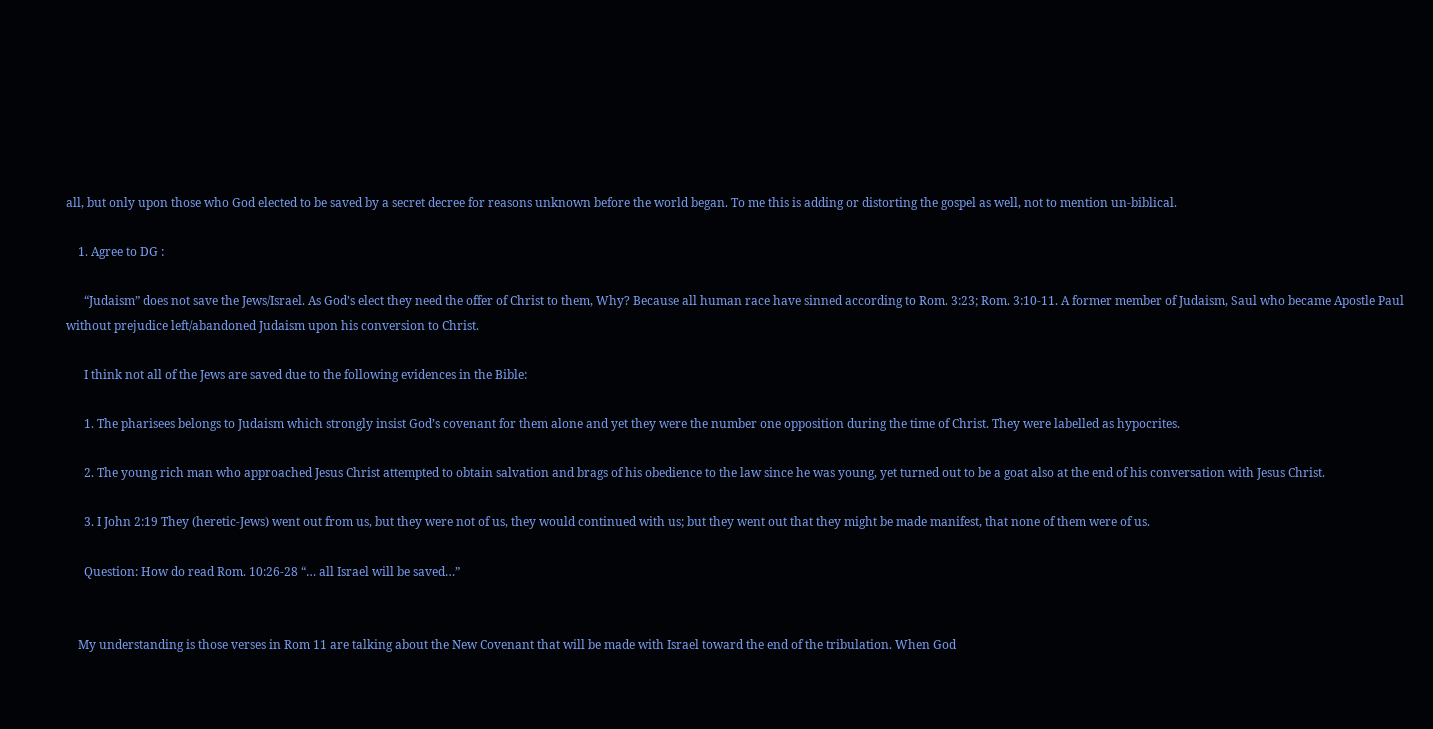all, but only upon those who God elected to be saved by a secret decree for reasons unknown before the world began. To me this is adding or distorting the gospel as well, not to mention un-biblical.

    1. Agree to DG :

      “Judaism” does not save the Jews/Israel. As God’s elect they need the offer of Christ to them, Why? Because all human race have sinned according to Rom. 3:23; Rom. 3:10-11. A former member of Judaism, Saul who became Apostle Paul without prejudice left/abandoned Judaism upon his conversion to Christ.

      I think not all of the Jews are saved due to the following evidences in the Bible:

      1. The pharisees belongs to Judaism which strongly insist God’s covenant for them alone and yet they were the number one opposition during the time of Christ. They were labelled as hypocrites.

      2. The young rich man who approached Jesus Christ attempted to obtain salvation and brags of his obedience to the law since he was young, yet turned out to be a goat also at the end of his conversation with Jesus Christ.

      3. I John 2:19 They (heretic-Jews) went out from us, but they were not of us, they would continued with us; but they went out that they might be made manifest, that none of them were of us.

      Question: How do read Rom. 10:26-28 “… all Israel will be saved…”


    My understanding is those verses in Rom 11 are talking about the New Covenant that will be made with Israel toward the end of the tribulation. When God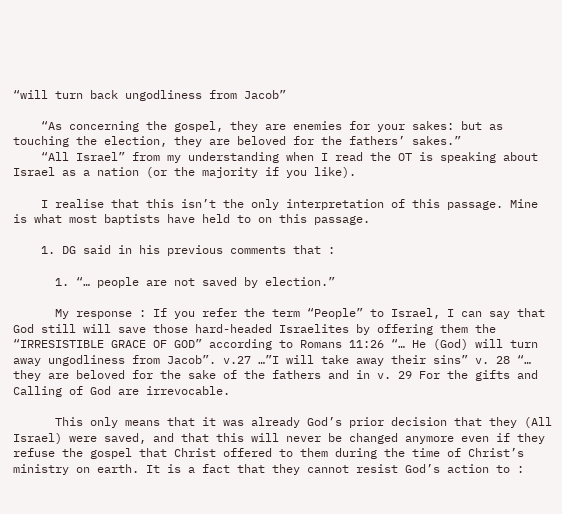“will turn back ungodliness from Jacob”

    “As concerning the gospel, they are enemies for your sakes: but as touching the election, they are beloved for the fathers’ sakes.”
    “All Israel” from my understanding when I read the OT is speaking about Israel as a nation (or the majority if you like).

    I realise that this isn’t the only interpretation of this passage. Mine is what most baptists have held to on this passage.

    1. DG said in his previous comments that :

      1. “… people are not saved by election.”

      My response : If you refer the term “People” to Israel, I can say that God still will save those hard-headed Israelites by offering them the “IRRESISTIBLE GRACE OF GOD” according to Romans 11:26 “… He (God) will turn away ungodliness from Jacob”. v.27 …”I will take away their sins” v. 28 “… they are beloved for the sake of the fathers and in v. 29 For the gifts and Calling of God are irrevocable.

      This only means that it was already God’s prior decision that they (All Israel) were saved, and that this will never be changed anymore even if they refuse the gospel that Christ offered to them during the time of Christ’s ministry on earth. It is a fact that they cannot resist God’s action to :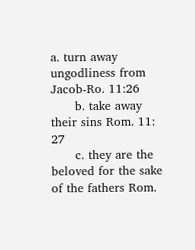a. turn away ungodliness from Jacob-Ro. 11:26
      b. take away their sins Rom. 11: 27
      c. they are the beloved for the sake of the fathers Rom.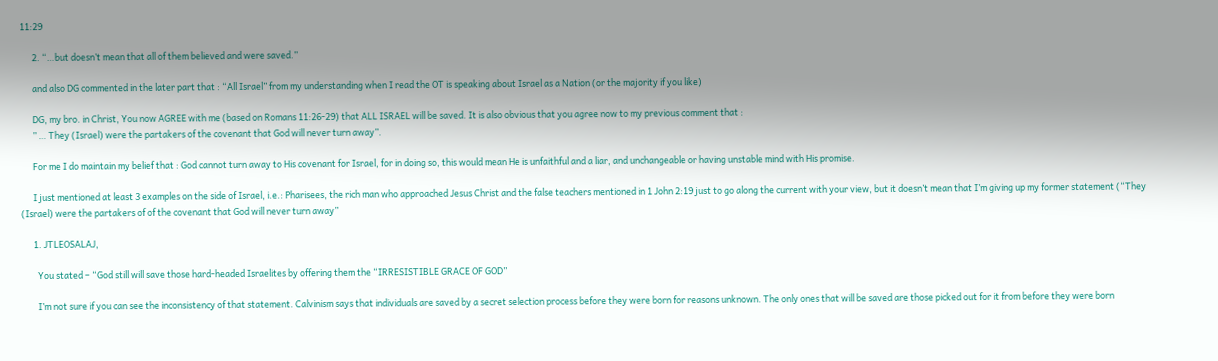11:29

      2. “…but doesn’t mean that all of them believed and were saved.”

      and also DG commented in the later part that : “All Israel” from my understanding when I read the OT is speaking about Israel as a Nation (or the majority if you like)

      DG, my bro. in Christ, You now AGREE with me (based on Romans 11:26-29) that ALL ISRAEL will be saved. It is also obvious that you agree now to my previous comment that :
      ” … They (Israel) were the partakers of the covenant that God will never turn away”.

      For me I do maintain my belief that : God cannot turn away to His covenant for Israel, for in doing so, this would mean He is unfaithful and a liar, and unchangeable or having unstable mind with His promise.

      I just mentioned at least 3 examples on the side of Israel, i.e.: Pharisees, the rich man who approached Jesus Christ and the false teachers mentioned in 1 John 2:19 just to go along the current with your view, but it doesn’t mean that I’m giving up my former statement (“They (Israel) were the partakers of of the covenant that God will never turn away”

      1. JTLEOSALAJ,

        You stated – “God still will save those hard-headed Israelites by offering them the “IRRESISTIBLE GRACE OF GOD”

        I’m not sure if you can see the inconsistency of that statement. Calvinism says that individuals are saved by a secret selection process before they were born for reasons unknown. The only ones that will be saved are those picked out for it from before they were born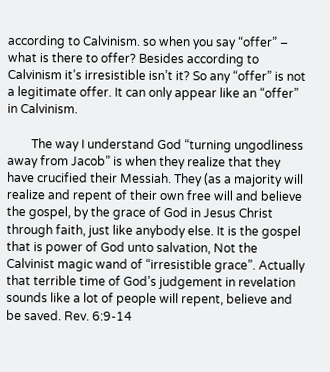according to Calvinism. so when you say “offer” – what is there to offer? Besides according to Calvinism it’s irresistible isn’t it? So any “offer” is not a legitimate offer. It can only appear like an “offer” in Calvinism.

        The way I understand God “turning ungodliness away from Jacob” is when they realize that they have crucified their Messiah. They (as a majority will realize and repent of their own free will and believe the gospel, by the grace of God in Jesus Christ through faith, just like anybody else. It is the gospel that is power of God unto salvation, Not the Calvinist magic wand of “irresistible grace”. Actually that terrible time of God’s judgement in revelation sounds like a lot of people will repent, believe and be saved. Rev. 6:9-14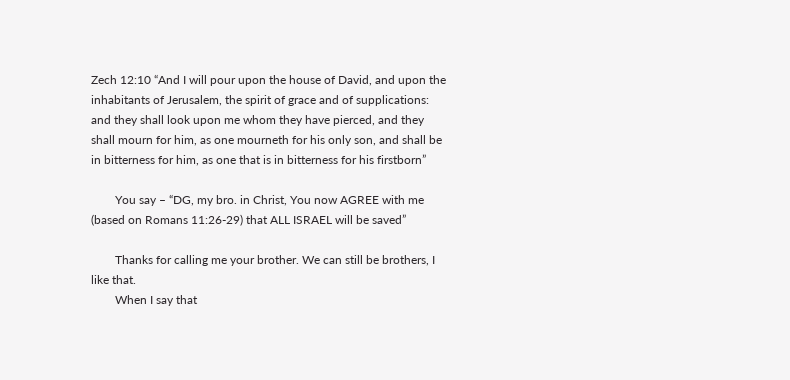Zech 12:10 “And I will pour upon the house of David, and upon the inhabitants of Jerusalem, the spirit of grace and of supplications: and they shall look upon me whom they have pierced, and they shall mourn for him, as one mourneth for his only son, and shall be in bitterness for him, as one that is in bitterness for his firstborn”

        You say – “DG, my bro. in Christ, You now AGREE with me (based on Romans 11:26-29) that ALL ISRAEL will be saved”

        Thanks for calling me your brother. We can still be brothers, I like that.
        When I say that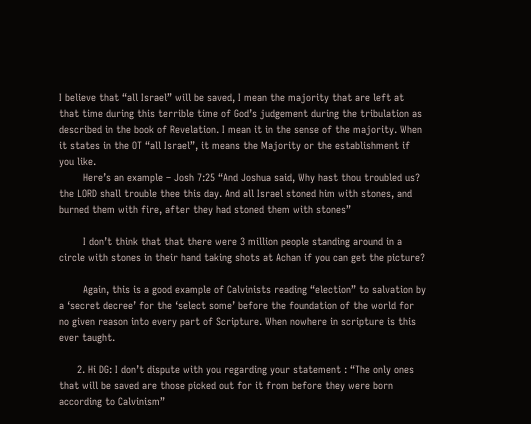I believe that “all Israel” will be saved, I mean the majority that are left at that time during this terrible time of God’s judgement during the tribulation as described in the book of Revelation. I mean it in the sense of the majority. When it states in the OT “all Israel”, it means the Majority or the establishment if you like.
        Here’s an example – Josh 7:25 “And Joshua said, Why hast thou troubled us? the LORD shall trouble thee this day. And all Israel stoned him with stones, and burned them with fire, after they had stoned them with stones”

        I don’t think that that there were 3 million people standing around in a circle with stones in their hand taking shots at Achan if you can get the picture?

        Again, this is a good example of Calvinists reading “election” to salvation by a ‘secret decree’ for the ‘select some’ before the foundation of the world for no given reason into every part of Scripture. When nowhere in scripture is this ever taught.

      2. Hi DG: I don’t dispute with you regarding your statement : “The only ones that will be saved are those picked out for it from before they were born according to Calvinism”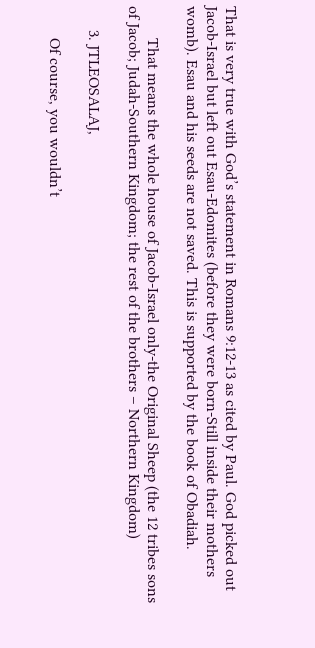That is very true with God’s statement in Romans 9:12-13 as cited by Paul. God picked out Jacob-Israel but left out Esau-Edomites (before they were born-Still inside their mothers womb). Esau and his seeds are not saved. This is supported by the book of Obadiah.

        That means the whole house of Jacob-Israel only-the Original Sheep (the 12 tribes sons of Jacob; Judah-Southern Kingdom; the rest of the brothers – Northern Kingdom)

      3. JTLEOSALAJ,

        Of course, you wouldn’t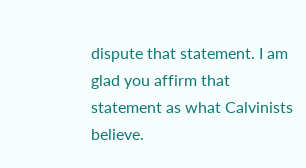dispute that statement. I am glad you affirm that statement as what Calvinists believe.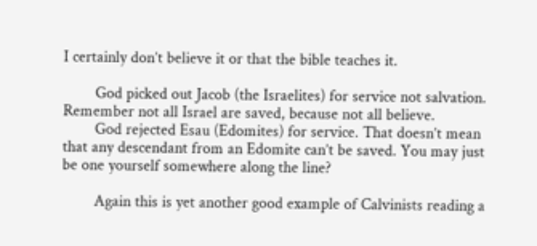I certainly don’t believe it or that the bible teaches it.

        God picked out Jacob (the Israelites) for service not salvation. Remember not all Israel are saved, because not all believe.
        God rejected Esau (Edomites) for service. That doesn’t mean that any descendant from an Edomite can’t be saved. You may just be one yourself somewhere along the line?

        Again this is yet another good example of Calvinists reading a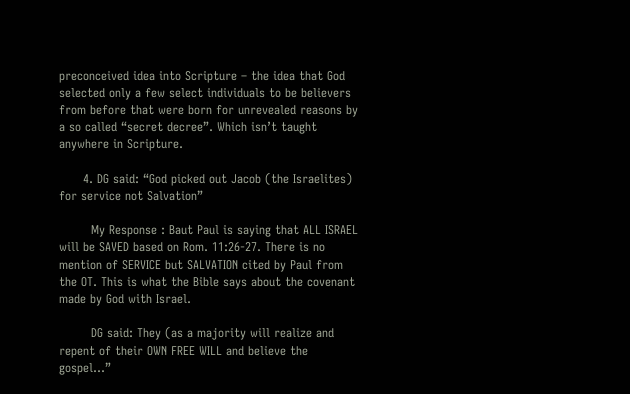preconceived idea into Scripture – the idea that God selected only a few select individuals to be believers from before that were born for unrevealed reasons by a so called “secret decree”. Which isn’t taught anywhere in Scripture.

      4. DG said: “God picked out Jacob (the Israelites) for service not Salvation”

        My Response : Baut Paul is saying that ALL ISRAEL will be SAVED based on Rom. 11:26-27. There is no mention of SERVICE but SALVATION cited by Paul from the OT. This is what the Bible says about the covenant made by God with Israel.

        DG said: They (as a majority will realize and repent of their OWN FREE WILL and believe the gospel…”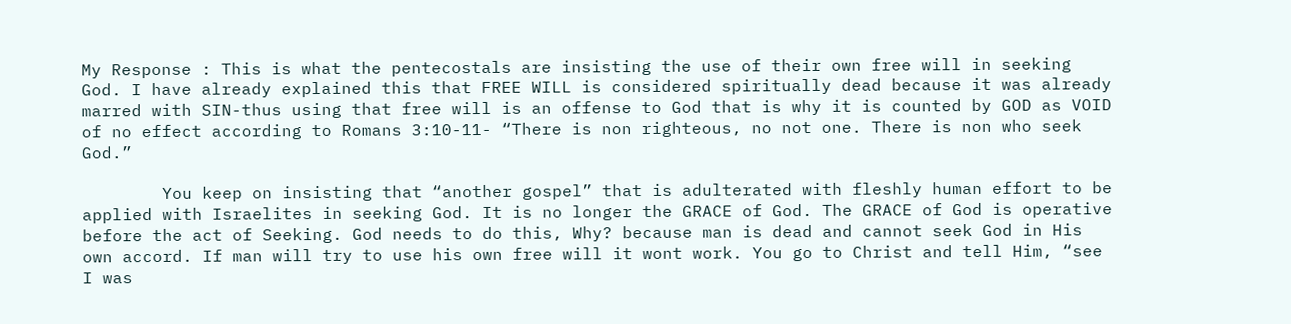My Response : This is what the pentecostals are insisting the use of their own free will in seeking God. I have already explained this that FREE WILL is considered spiritually dead because it was already marred with SIN-thus using that free will is an offense to God that is why it is counted by GOD as VOID of no effect according to Romans 3:10-11- “There is non righteous, no not one. There is non who seek God.”

        You keep on insisting that “another gospel” that is adulterated with fleshly human effort to be applied with Israelites in seeking God. It is no longer the GRACE of God. The GRACE of God is operative before the act of Seeking. God needs to do this, Why? because man is dead and cannot seek God in His own accord. If man will try to use his own free will it wont work. You go to Christ and tell Him, “see I was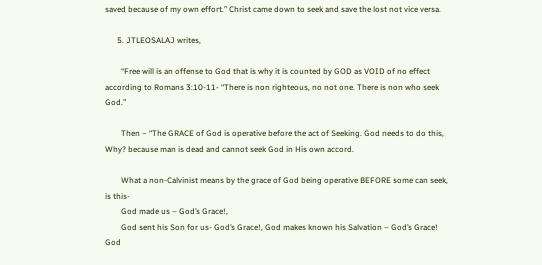saved because of my own effort.” Christ came down to seek and save the lost not vice versa.

      5. JTLEOSALAJ writes,

        “Free will is an offense to God that is why it is counted by GOD as VOID of no effect according to Romans 3:10-11- “There is non righteous, no not one. There is non who seek God.”

        Then – “The GRACE of God is operative before the act of Seeking. God needs to do this, Why? because man is dead and cannot seek God in His own accord.

        What a non-Calvinist means by the grace of God being operative BEFORE some can seek, is this-
        God made us – God’s Grace!,
        God sent his Son for us- God’s Grace!, God makes known his Salvation – God’s Grace! God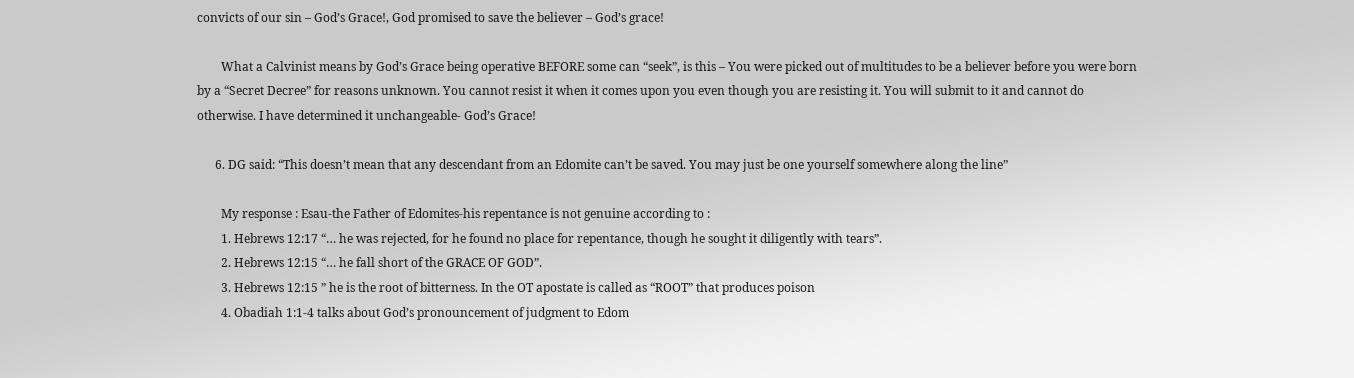convicts of our sin – God’s Grace!, God promised to save the believer – God’s grace!

        What a Calvinist means by God’s Grace being operative BEFORE some can “seek”, is this – You were picked out of multitudes to be a believer before you were born by a “Secret Decree” for reasons unknown. You cannot resist it when it comes upon you even though you are resisting it. You will submit to it and cannot do otherwise. I have determined it unchangeable- God’s Grace!

      6. DG said: “This doesn’t mean that any descendant from an Edomite can’t be saved. You may just be one yourself somewhere along the line”

        My response : Esau-the Father of Edomites-his repentance is not genuine according to :
        1. Hebrews 12:17 “… he was rejected, for he found no place for repentance, though he sought it diligently with tears”.
        2. Hebrews 12:15 “… he fall short of the GRACE OF GOD”.
        3. Hebrews 12:15 ” he is the root of bitterness. In the OT apostate is called as “ROOT” that produces poison
        4. Obadiah 1:1-4 talks about God’s pronouncement of judgment to Edom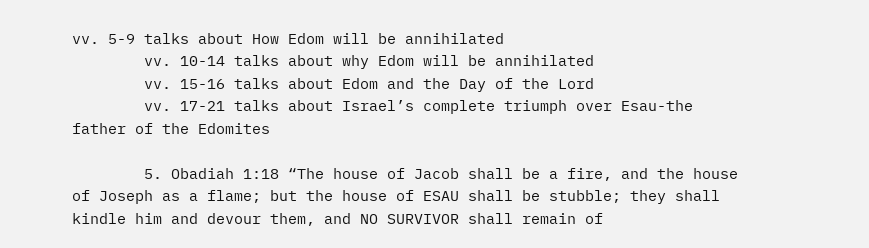vv. 5-9 talks about How Edom will be annihilated
        vv. 10-14 talks about why Edom will be annihilated
        vv. 15-16 talks about Edom and the Day of the Lord
        vv. 17-21 talks about Israel’s complete triumph over Esau-the father of the Edomites

        5. Obadiah 1:18 “The house of Jacob shall be a fire, and the house of Joseph as a flame; but the house of ESAU shall be stubble; they shall kindle him and devour them, and NO SURVIVOR shall remain of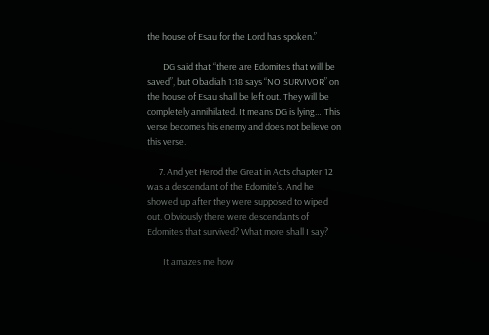the house of Esau for the Lord has spoken.”

        DG said that “there are Edomites that will be saved”, but Obadiah 1:18 says “NO SURVIVOR” on the house of Esau shall be left out. They will be completely annihilated. It means DG is lying… This verse becomes his enemy and does not believe on this verse.

      7. And yet Herod the Great in Acts chapter 12 was a descendant of the Edomite’s. And he showed up after they were supposed to wiped out. Obviously there were descendants of Edomites that survived? What more shall I say?

        It amazes me how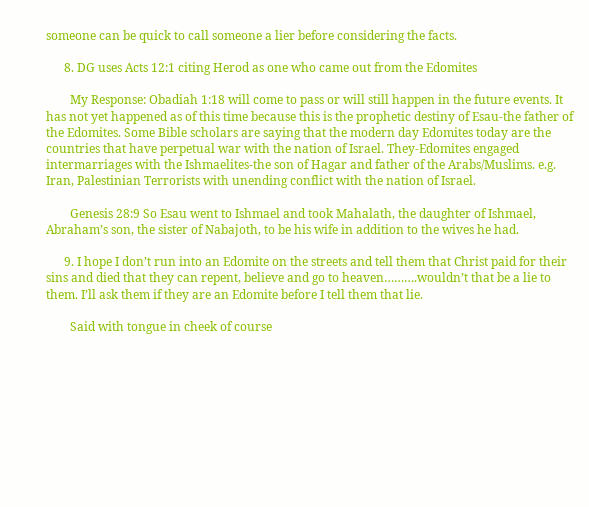someone can be quick to call someone a lier before considering the facts.

      8. DG uses Acts 12:1 citing Herod as one who came out from the Edomites

        My Response: Obadiah 1:18 will come to pass or will still happen in the future events. It has not yet happened as of this time because this is the prophetic destiny of Esau-the father of the Edomites. Some Bible scholars are saying that the modern day Edomites today are the countries that have perpetual war with the nation of Israel. They-Edomites engaged intermarriages with the Ishmaelites-the son of Hagar and father of the Arabs/Muslims. e.g. Iran, Palestinian Terrorists with unending conflict with the nation of Israel.

        Genesis 28:9 So Esau went to Ishmael and took Mahalath, the daughter of Ishmael, Abraham’s son, the sister of Nabajoth, to be his wife in addition to the wives he had.

      9. I hope I don’t run into an Edomite on the streets and tell them that Christ paid for their sins and died that they can repent, believe and go to heaven……….wouldn’t that be a lie to them. I’ll ask them if they are an Edomite before I tell them that lie.

        Said with tongue in cheek of course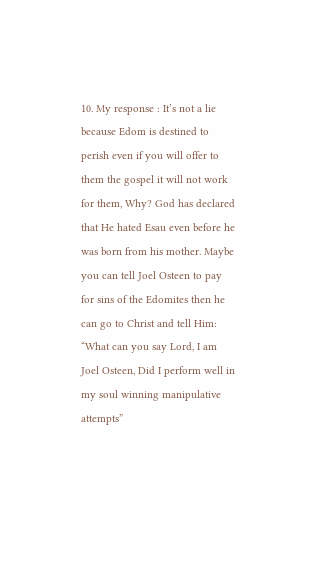10. My response : It’s not a lie because Edom is destined to perish even if you will offer to them the gospel it will not work for them, Why? God has declared that He hated Esau even before he was born from his mother. Maybe you can tell Joel Osteen to pay for sins of the Edomites then he can go to Christ and tell Him: “What can you say Lord, I am Joel Osteen, Did I perform well in my soul winning manipulative attempts”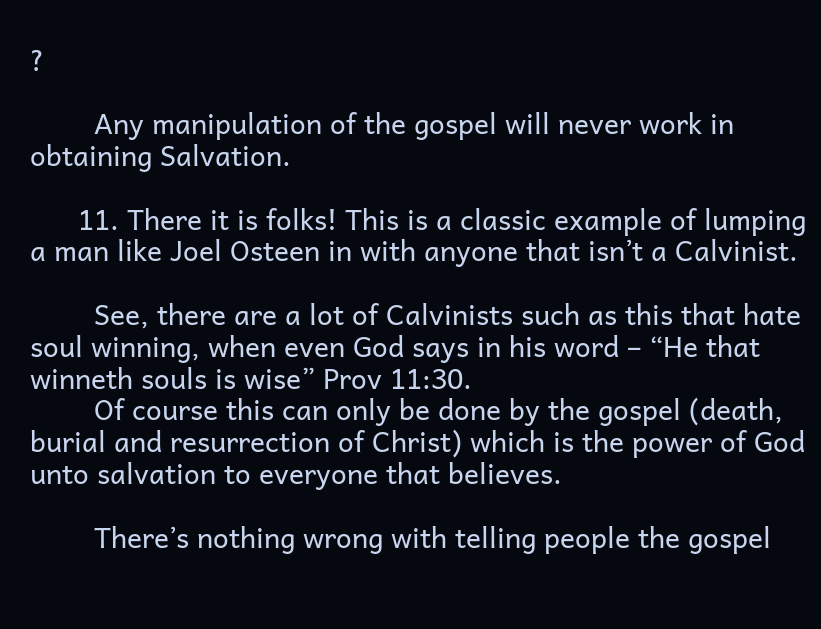?

        Any manipulation of the gospel will never work in obtaining Salvation.

      11. There it is folks! This is a classic example of lumping a man like Joel Osteen in with anyone that isn’t a Calvinist.

        See, there are a lot of Calvinists such as this that hate soul winning, when even God says in his word – “He that winneth souls is wise” Prov 11:30.
        Of course this can only be done by the gospel (death, burial and resurrection of Christ) which is the power of God unto salvation to everyone that believes.

        There’s nothing wrong with telling people the gospel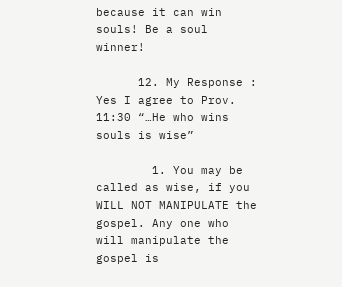because it can win souls! Be a soul winner!

      12. My Response : Yes I agree to Prov. 11:30 “…He who wins souls is wise”

        1. You may be called as wise, if you WILL NOT MANIPULATE the gospel. Any one who will manipulate the gospel is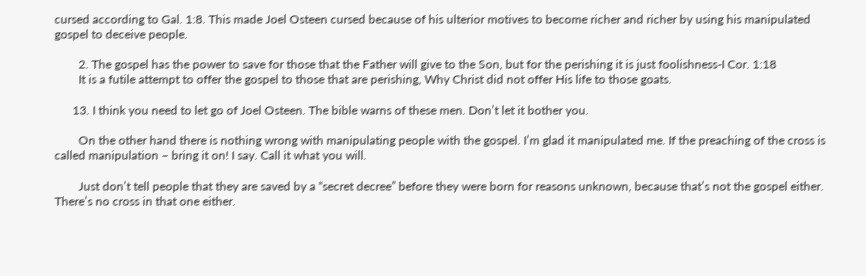cursed according to Gal. 1:8. This made Joel Osteen cursed because of his ulterior motives to become richer and richer by using his manipulated gospel to deceive people.

        2. The gospel has the power to save for those that the Father will give to the Son, but for the perishing it is just foolishness-I Cor. 1:18
        It is a futile attempt to offer the gospel to those that are perishing, Why Christ did not offer His life to those goats.

      13. I think you need to let go of Joel Osteen. The bible warns of these men. Don’t let it bother you.

        On the other hand there is nothing wrong with manipulating people with the gospel. I’m glad it manipulated me. If the preaching of the cross is called manipulation – bring it on! I say. Call it what you will.

        Just don’t tell people that they are saved by a “secret decree” before they were born for reasons unknown, because that’s not the gospel either. There’s no cross in that one either.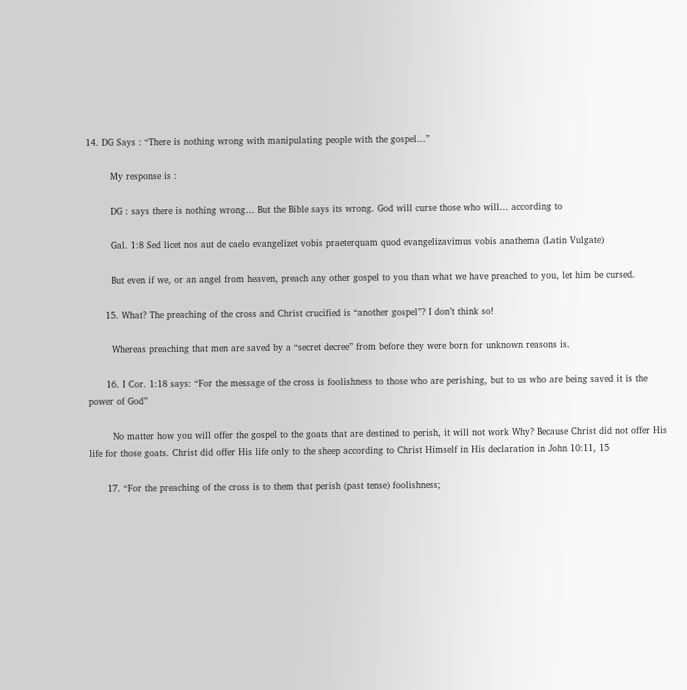14. DG Says : “There is nothing wrong with manipulating people with the gospel…”

        My response is :

        DG : says there is nothing wrong… But the Bible says its wrong. God will curse those who will… according to

        Gal. 1:8 Sed licet nos aut de caelo evangelizet vobis praeterquam quod evangelizavimus vobis anathema (Latin Vulgate)

        But even if we, or an angel from heaven, preach any other gospel to you than what we have preached to you, let him be cursed.

      15. What? The preaching of the cross and Christ crucified is “another gospel”? I don’t think so!

        Whereas preaching that men are saved by a “secret decree” from before they were born for unknown reasons is.

      16. I Cor. 1:18 says: “For the message of the cross is foolishness to those who are perishing, but to us who are being saved it is the power of God”

        No matter how you will offer the gospel to the goats that are destined to perish, it will not work Why? Because Christ did not offer His life for those goats. Christ did offer His life only to the sheep according to Christ Himself in His declaration in John 10:11, 15

      17. “For the preaching of the cross is to them that perish (past tense) foolishness;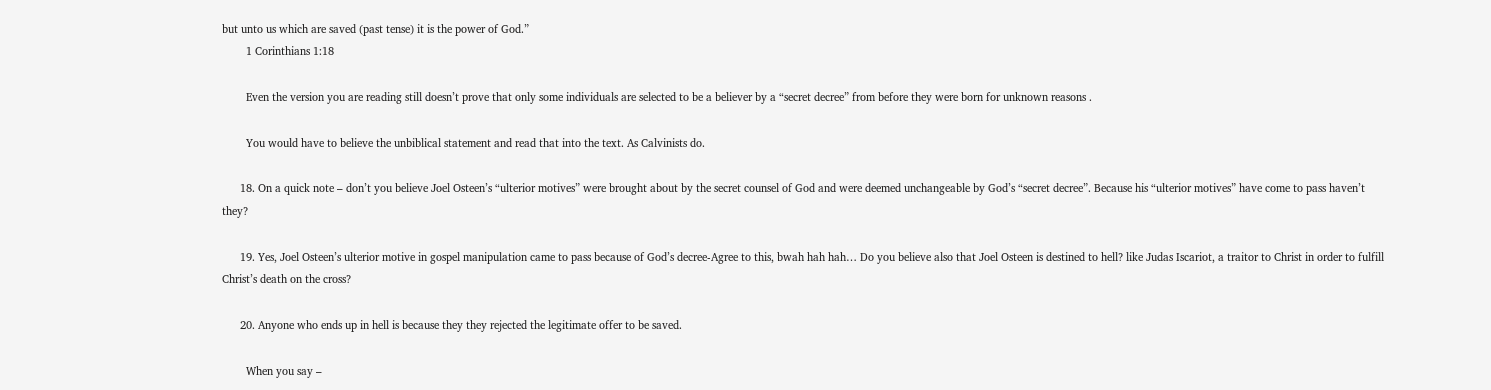but unto us which are saved (past tense) it is the power of God.”
        1 Corinthians 1:18

        Even the version you are reading still doesn’t prove that only some individuals are selected to be a believer by a “secret decree” from before they were born for unknown reasons .

        You would have to believe the unbiblical statement and read that into the text. As Calvinists do.

      18. On a quick note – don’t you believe Joel Osteen’s “ulterior motives” were brought about by the secret counsel of God and were deemed unchangeable by God’s “secret decree”. Because his “ulterior motives” have come to pass haven’t they?

      19. Yes, Joel Osteen’s ulterior motive in gospel manipulation came to pass because of God’s decree-Agree to this, bwah hah hah… Do you believe also that Joel Osteen is destined to hell? like Judas Iscariot, a traitor to Christ in order to fulfill Christ’s death on the cross?

      20. Anyone who ends up in hell is because they they rejected the legitimate offer to be saved.

        When you say –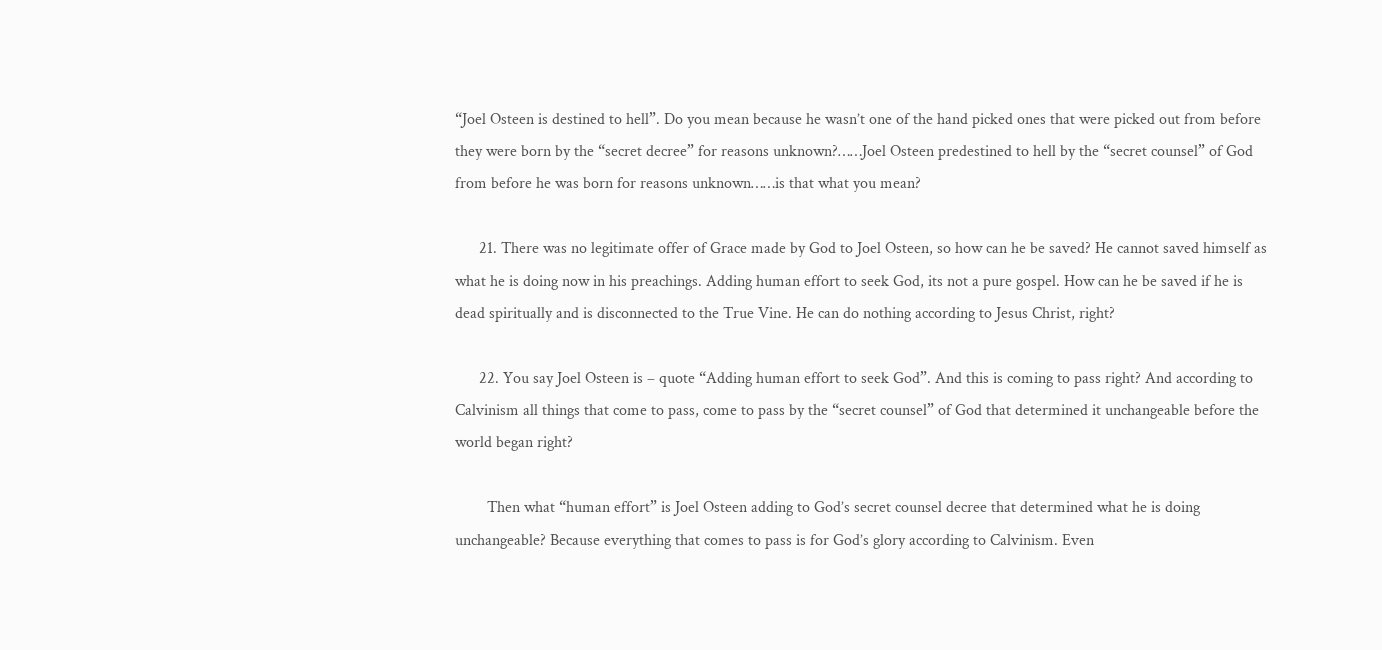“Joel Osteen is destined to hell”. Do you mean because he wasn’t one of the hand picked ones that were picked out from before they were born by the “secret decree” for reasons unknown?……Joel Osteen predestined to hell by the “secret counsel” of God from before he was born for reasons unknown……is that what you mean?

      21. There was no legitimate offer of Grace made by God to Joel Osteen, so how can he be saved? He cannot saved himself as what he is doing now in his preachings. Adding human effort to seek God, its not a pure gospel. How can he be saved if he is dead spiritually and is disconnected to the True Vine. He can do nothing according to Jesus Christ, right?

      22. You say Joel Osteen is – quote “Adding human effort to seek God”. And this is coming to pass right? And according to Calvinism all things that come to pass, come to pass by the “secret counsel” of God that determined it unchangeable before the world began right?

        Then what “human effort” is Joel Osteen adding to God’s secret counsel decree that determined what he is doing unchangeable? Because everything that comes to pass is for God’s glory according to Calvinism. Even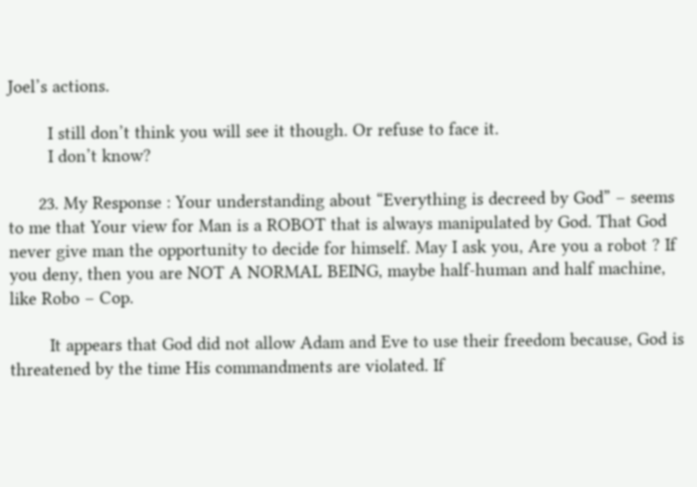Joel’s actions.

        I still don’t think you will see it though. Or refuse to face it.
        I don’t know?

      23. My Response : Your understanding about “Everything is decreed by God” – seems to me that Your view for Man is a ROBOT that is always manipulated by God. That God never give man the opportunity to decide for himself. May I ask you, Are you a robot ? If you deny, then you are NOT A NORMAL BEING, maybe half-human and half machine, like Robo – Cop.

        It appears that God did not allow Adam and Eve to use their freedom because, God is threatened by the time His commandments are violated. If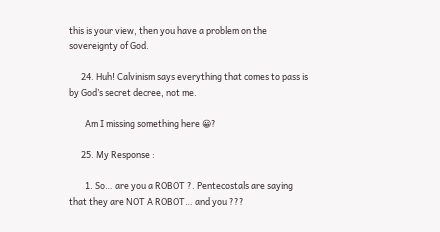this is your view, then you have a problem on the sovereignty of God.

      24. Huh! Calvinism says everything that comes to pass is by God’s secret decree, not me.

        Am I missing something here 😀?

      25. My Response :

        1. So… are you a ROBOT ?. Pentecostals are saying that they are NOT A ROBOT… and you ???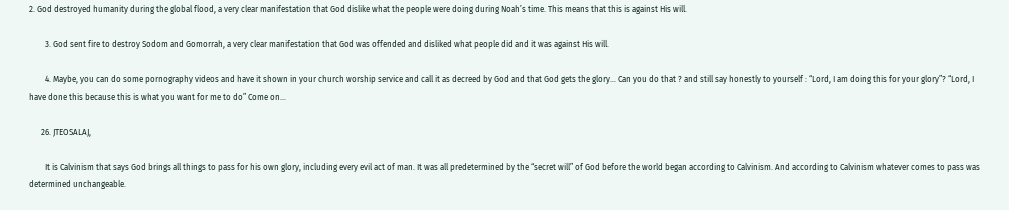2. God destroyed humanity during the global flood, a very clear manifestation that God dislike what the people were doing during Noah’s time. This means that this is against His will.

        3. God sent fire to destroy Sodom and Gomorrah, a very clear manifestation that God was offended and disliked what people did and it was against His will.

        4. Maybe, you can do some pornography videos and have it shown in your church worship service and call it as decreed by God and that God gets the glory… Can you do that ? and still say honestly to yourself : “Lord, I am doing this for your glory”? “Lord, I have done this because this is what you want for me to do” Come on…

      26. JTEOSALAJ,

        It is Calvinism that says God brings all things to pass for his own glory, including every evil act of man. It was all predetermined by the “secret will” of God before the world began according to Calvinism. And according to Calvinism whatever comes to pass was determined unchangeable.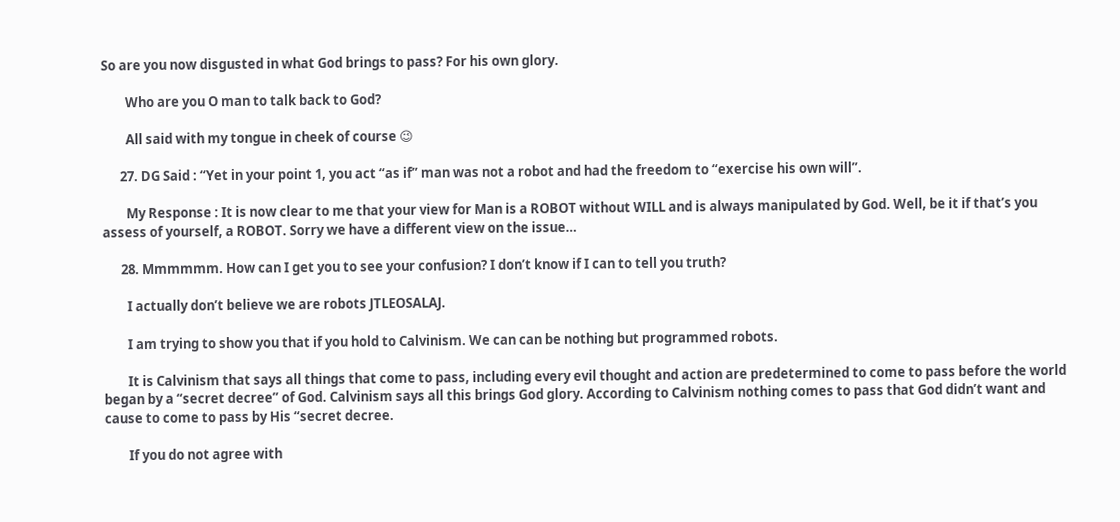So are you now disgusted in what God brings to pass? For his own glory.

        Who are you O man to talk back to God?

        All said with my tongue in cheek of course 😉

      27. DG Said : “Yet in your point 1, you act “as if” man was not a robot and had the freedom to “exercise his own will”.

        My Response : It is now clear to me that your view for Man is a ROBOT without WILL and is always manipulated by God. Well, be it if that’s you assess of yourself, a ROBOT. Sorry we have a different view on the issue…

      28. Mmmmmm. How can I get you to see your confusion? I don’t know if I can to tell you truth?

        I actually don’t believe we are robots JTLEOSALAJ.

        I am trying to show you that if you hold to Calvinism. We can can be nothing but programmed robots.

        It is Calvinism that says all things that come to pass, including every evil thought and action are predetermined to come to pass before the world began by a “secret decree” of God. Calvinism says all this brings God glory. According to Calvinism nothing comes to pass that God didn’t want and cause to come to pass by His “secret decree.

        If you do not agree with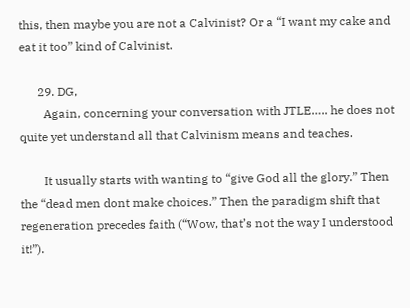this, then maybe you are not a Calvinist? Or a “I want my cake and eat it too” kind of Calvinist.

      29. DG,
        Again, concerning your conversation with JTLE….. he does not quite yet understand all that Calvinism means and teaches.

        It usually starts with wanting to “give God all the glory.” Then the “dead men dont make choices.” Then the paradigm shift that regeneration precedes faith (“Wow, that’s not the way I understood it!”).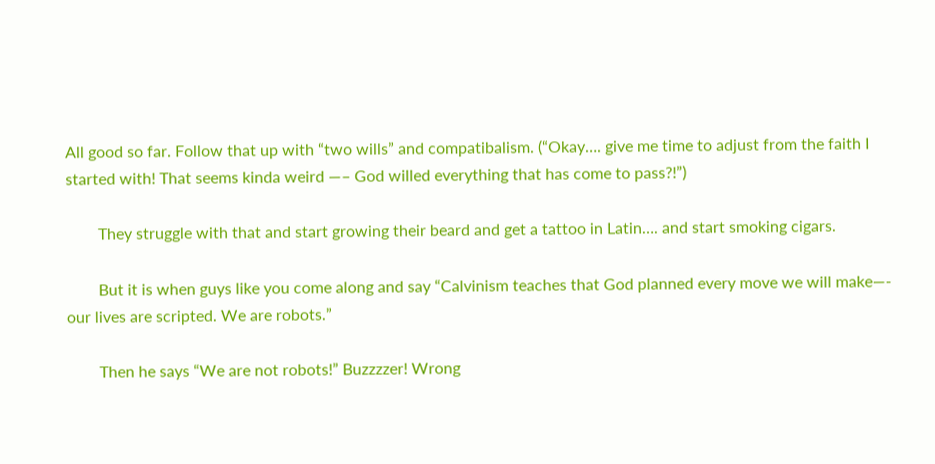All good so far. Follow that up with “two wills” and compatibalism. (“Okay…. give me time to adjust from the faith I started with! That seems kinda weird —– God willed everything that has come to pass?!”)

        They struggle with that and start growing their beard and get a tattoo in Latin…. and start smoking cigars.

        But it is when guys like you come along and say “Calvinism teaches that God planned every move we will make—- our lives are scripted. We are robots.”

        Then he says “We are not robots!” Buzzzzer! Wrong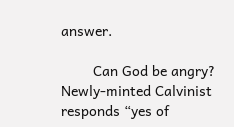answer.

        Can God be angry? Newly-minted Calvinist responds “yes of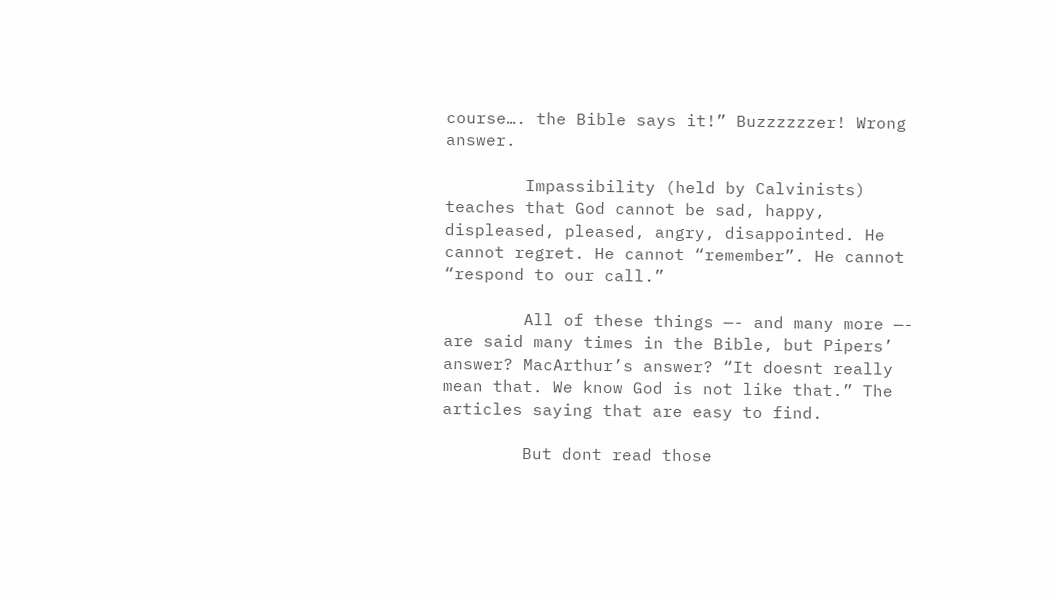course…. the Bible says it!” Buzzzzzzer! Wrong answer.

        Impassibility (held by Calvinists) teaches that God cannot be sad, happy, displeased, pleased, angry, disappointed. He cannot regret. He cannot “remember”. He cannot “respond to our call.”

        All of these things —- and many more —- are said many times in the Bible, but Pipers’ answer? MacArthur’s answer? “It doesnt really mean that. We know God is not like that.” The articles saying that are easy to find.

        But dont read those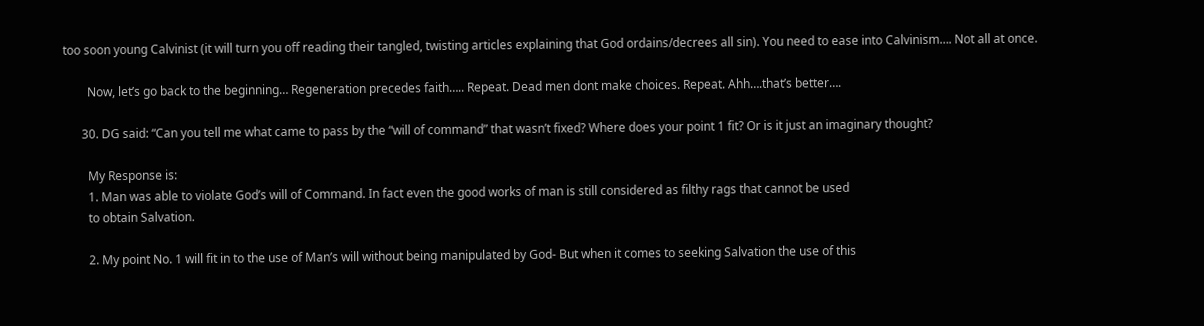too soon young Calvinist (it will turn you off reading their tangled, twisting articles explaining that God ordains/decrees all sin). You need to ease into Calvinism…. Not all at once.

        Now, let’s go back to the beginning… Regeneration precedes faith….. Repeat. Dead men dont make choices. Repeat. Ahh….that’s better….

      30. DG said: “Can you tell me what came to pass by the “will of command” that wasn’t fixed? Where does your point 1 fit? Or is it just an imaginary thought?

        My Response is:
        1. Man was able to violate God’s will of Command. In fact even the good works of man is still considered as filthy rags that cannot be used
        to obtain Salvation.

        2. My point No. 1 will fit in to the use of Man’s will without being manipulated by God- But when it comes to seeking Salvation the use of this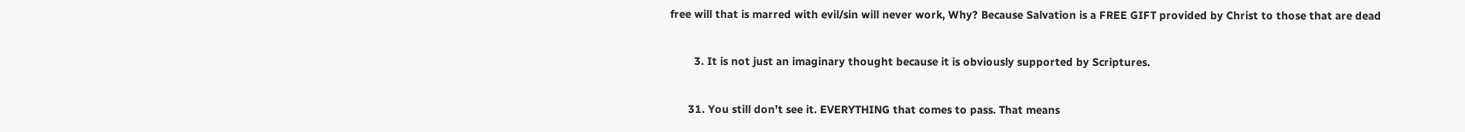free will that is marred with evil/sin will never work, Why? Because Salvation is a FREE GIFT provided by Christ to those that are dead

        3. It is not just an imaginary thought because it is obviously supported by Scriptures.

      31. You still don’t see it. EVERYTHING that comes to pass. That means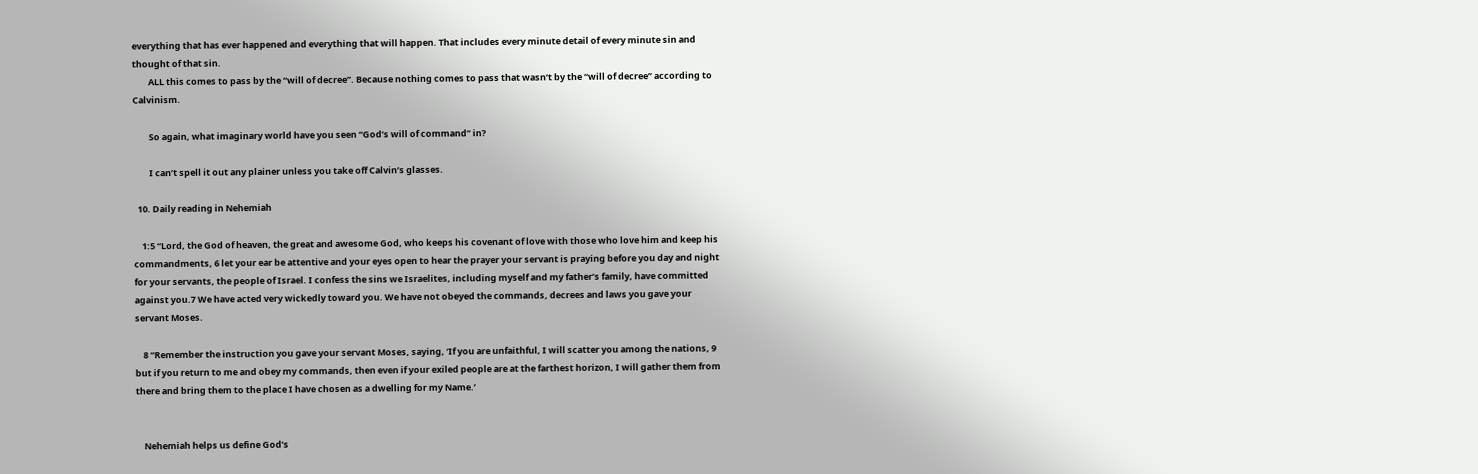everything that has ever happened and everything that will happen. That includes every minute detail of every minute sin and thought of that sin.
        ALL this comes to pass by the “will of decree”. Because nothing comes to pass that wasn’t by the “will of decree” according to Calvinism.

        So again, what imaginary world have you seen “God’s will of command” in?

        I can’t spell it out any plainer unless you take off Calvin’s glasses.

  10. Daily reading in Nehemiah

    1:5 “Lord, the God of heaven, the great and awesome God, who keeps his covenant of love with those who love him and keep his commandments, 6 let your ear be attentive and your eyes open to hear the prayer your servant is praying before you day and night for your servants, the people of Israel. I confess the sins we Israelites, including myself and my father’s family, have committed against you.7 We have acted very wickedly toward you. We have not obeyed the commands, decrees and laws you gave your servant Moses.

    8 “Remember the instruction you gave your servant Moses, saying, ‘If you are unfaithful, I will scatter you among the nations, 9 but if you return to me and obey my commands, then even if your exiled people are at the farthest horizon, I will gather them from there and bring them to the place I have chosen as a dwelling for my Name.’


    Nehemiah helps us define God’s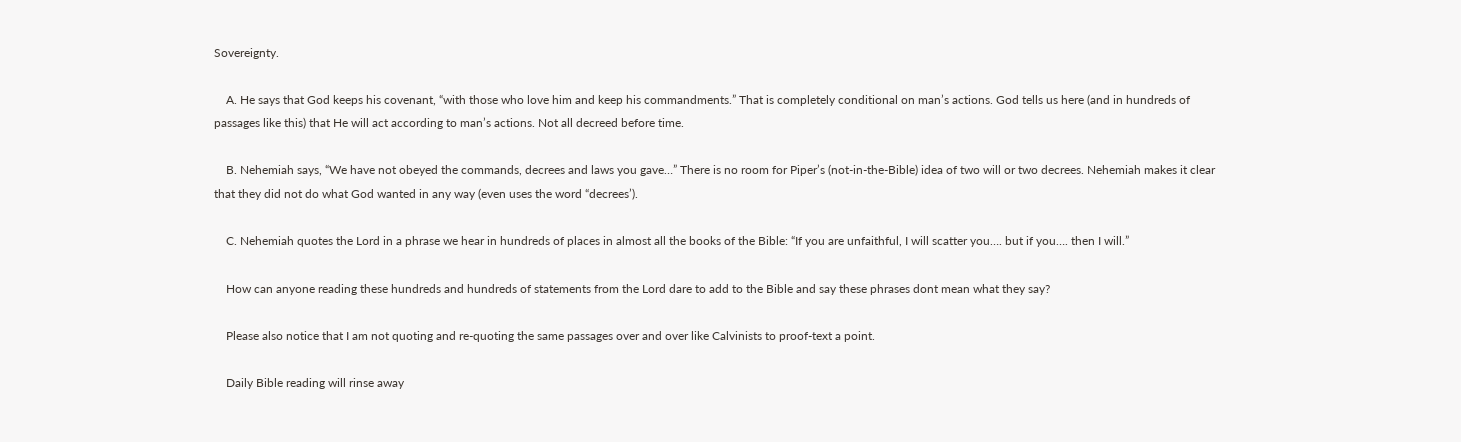Sovereignty.

    A. He says that God keeps his covenant, “with those who love him and keep his commandments.” That is completely conditional on man’s actions. God tells us here (and in hundreds of passages like this) that He will act according to man’s actions. Not all decreed before time.

    B. Nehemiah says, “We have not obeyed the commands, decrees and laws you gave…” There is no room for Piper’s (not-in-the-Bible) idea of two will or two decrees. Nehemiah makes it clear that they did not do what God wanted in any way (even uses the word “decrees’).

    C. Nehemiah quotes the Lord in a phrase we hear in hundreds of places in almost all the books of the Bible: “If you are unfaithful, I will scatter you…. but if you…. then I will.”

    How can anyone reading these hundreds and hundreds of statements from the Lord dare to add to the Bible and say these phrases dont mean what they say?

    Please also notice that I am not quoting and re-quoting the same passages over and over like Calvinists to proof-text a point.

    Daily Bible reading will rinse away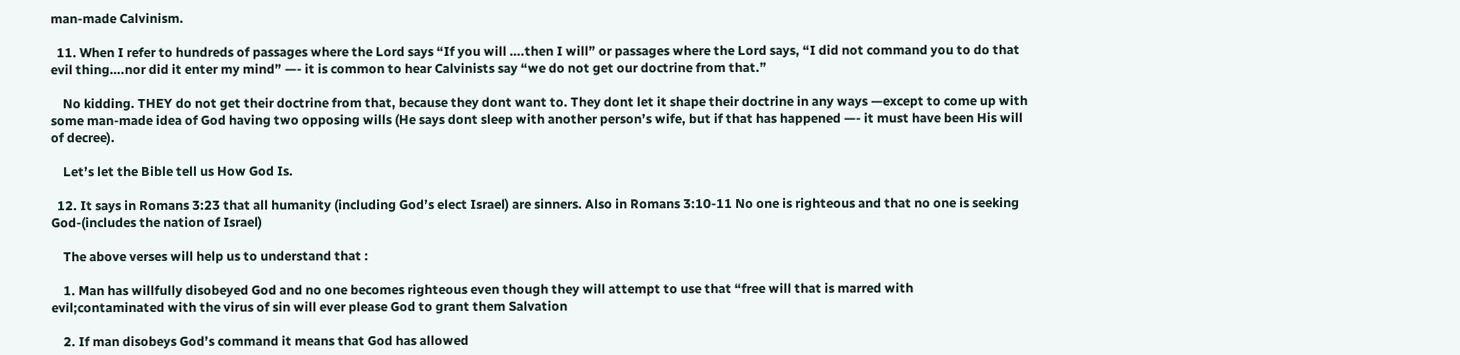man-made Calvinism.

  11. When I refer to hundreds of passages where the Lord says “If you will ….then I will” or passages where the Lord says, “I did not command you to do that evil thing….nor did it enter my mind” —- it is common to hear Calvinists say “we do not get our doctrine from that.”

    No kidding. THEY do not get their doctrine from that, because they dont want to. They dont let it shape their doctrine in any ways —except to come up with some man-made idea of God having two opposing wills (He says dont sleep with another person’s wife, but if that has happened —- it must have been His will of decree).

    Let’s let the Bible tell us How God Is.

  12. It says in Romans 3:23 that all humanity (including God’s elect Israel) are sinners. Also in Romans 3:10-11 No one is righteous and that no one is seeking God-(includes the nation of Israel)

    The above verses will help us to understand that :

    1. Man has willfully disobeyed God and no one becomes righteous even though they will attempt to use that “free will that is marred with evil;contaminated with the virus of sin will ever please God to grant them Salvation

    2. If man disobeys God’s command it means that God has allowed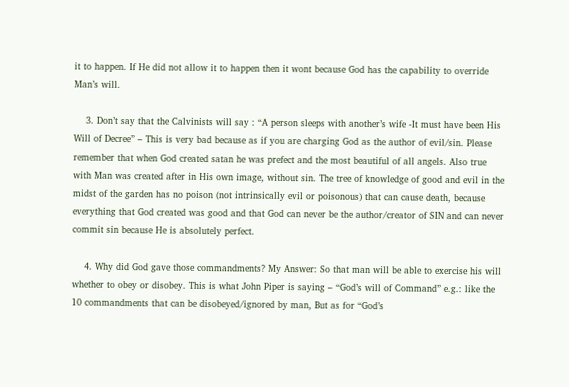it to happen. If He did not allow it to happen then it wont because God has the capability to override Man’s will.

    3. Don’t say that the Calvinists will say : “A person sleeps with another’s wife -It must have been His Will of Decree” – This is very bad because as if you are charging God as the author of evil/sin. Please remember that when God created satan he was prefect and the most beautiful of all angels. Also true with Man was created after in His own image, without sin. The tree of knowledge of good and evil in the midst of the garden has no poison (not intrinsically evil or poisonous) that can cause death, because everything that God created was good and that God can never be the author/creator of SIN and can never commit sin because He is absolutely perfect.

    4. Why did God gave those commandments? My Answer: So that man will be able to exercise his will whether to obey or disobey. This is what John Piper is saying – “God’s will of Command” e.g.: like the 10 commandments that can be disobeyed/ignored by man, But as for “God’s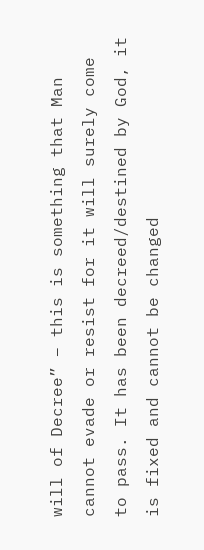will of Decree” – this is something that Man cannot evade or resist for it will surely come to pass. It has been decreed/destined by God, it is fixed and cannot be changed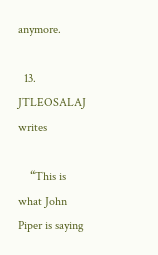anymore.

  13. JTLEOSALAJ writes

    “This is what John Piper is saying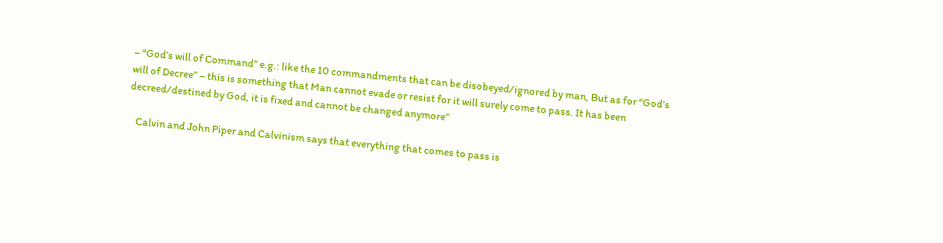– “God’s will of Command” e.g.: like the 10 commandments that can be disobeyed/ignored by man, But as for “God’s will of Decree” – this is something that Man cannot evade or resist for it will surely come to pass. It has been decreed/destined by God, it is fixed and cannot be changed anymore”

    Calvin and John Piper and Calvinism says that everything that comes to pass is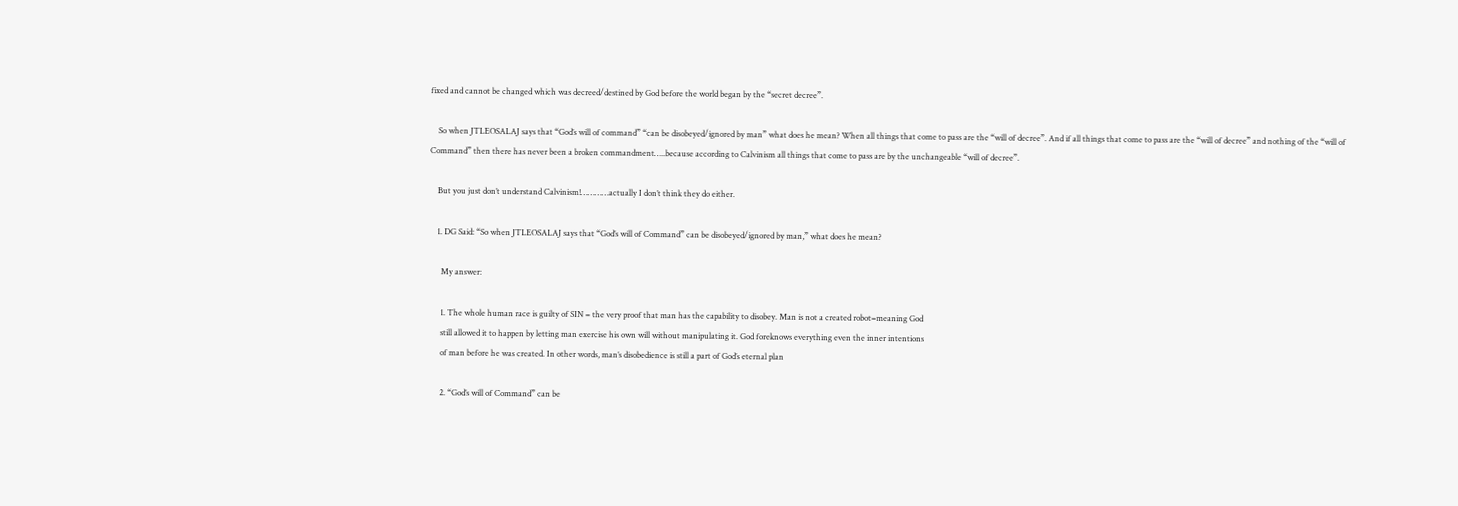fixed and cannot be changed which was decreed/destined by God before the world began by the “secret decree”.

    So when JTLEOSALAJ says that “God’s will of command” “can be disobeyed/ignored by man” what does he mean? When all things that come to pass are the “will of decree”. And if all things that come to pass are the “will of decree” and nothing of the “will of Command” then there has never been a broken commandment…..because according to Calvinism all things that come to pass are by the unchangeable “will of decree”.

    But you just don’t understand Calvinism!…………actually I don’t think they do either.

    1. DG Said: “So when JTLEOSALAJ says that “God’s will of Command” can be disobeyed/ignored by man,” what does he mean?

      My answer:

      1. The whole human race is guilty of SIN = the very proof that man has the capability to disobey. Man is not a created robot=meaning God
      still allowed it to happen by letting man exercise his own will without manipulating it. God foreknows everything even the inner intentions
      of man before he was created. In other words, man’s disobedience is still a part of God’s eternal plan

      2. “God’s will of Command” can be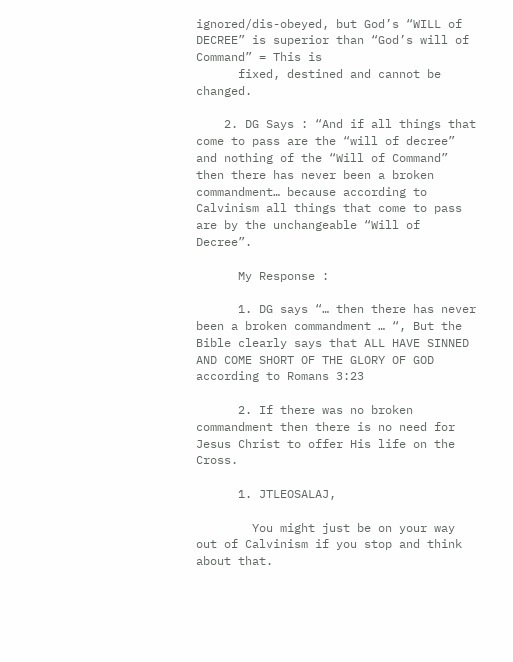ignored/dis-obeyed, but God’s “WILL of DECREE” is superior than “God’s will of Command” = This is
      fixed, destined and cannot be changed.

    2. DG Says : “And if all things that come to pass are the “will of decree” and nothing of the “Will of Command” then there has never been a broken commandment… because according to Calvinism all things that come to pass are by the unchangeable “Will of Decree”.

      My Response :

      1. DG says “… then there has never been a broken commandment … “, But the Bible clearly says that ALL HAVE SINNED AND COME SHORT OF THE GLORY OF GOD according to Romans 3:23

      2. If there was no broken commandment then there is no need for Jesus Christ to offer His life on the Cross.

      1. JTLEOSALAJ,

        You might just be on your way out of Calvinism if you stop and think about that.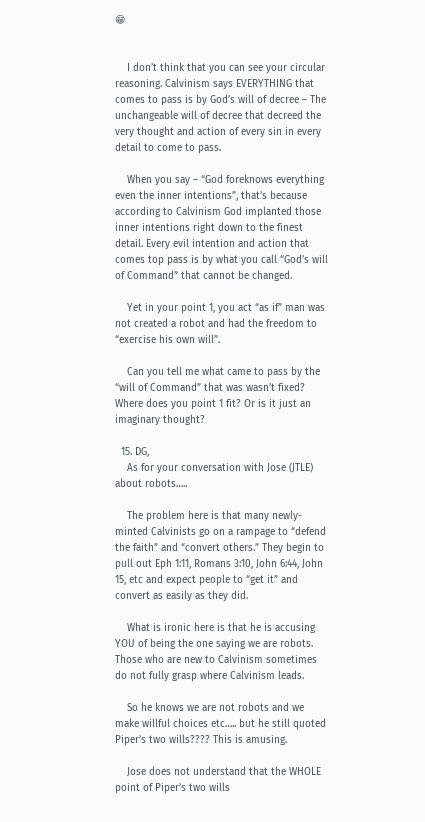😁


    I don’t think that you can see your circular reasoning. Calvinism says EVERYTHING that comes to pass is by God’s will of decree – The unchangeable will of decree that decreed the very thought and action of every sin in every detail to come to pass.

    When you say – “God foreknows everything even the inner intentions”, that’s because according to Calvinism God implanted those inner intentions right down to the finest detail. Every evil intention and action that comes top pass is by what you call “God’s will of Command” that cannot be changed.

    Yet in your point 1, you act “as if” man was not created a robot and had the freedom to “exercise his own will”.

    Can you tell me what came to pass by the “will of Command” that was wasn’t fixed? Where does you point 1 fit? Or is it just an imaginary thought?

  15. DG,
    As for your conversation with Jose (JTLE) about robots…..

    The problem here is that many newly-minted Calvinists go on a rampage to “defend the faith” and “convert others.” They begin to pull out Eph 1:11, Romans 3:10, John 6:44, John 15, etc and expect people to “get it” and convert as easily as they did.

    What is ironic here is that he is accusing YOU of being the one saying we are robots. Those who are new to Calvinism sometimes do not fully grasp where Calvinism leads.

    So he knows we are not robots and we make willful choices etc….. but he still quoted Piper’s two wills???? This is amusing.

    Jose does not understand that the WHOLE point of Piper’s two wills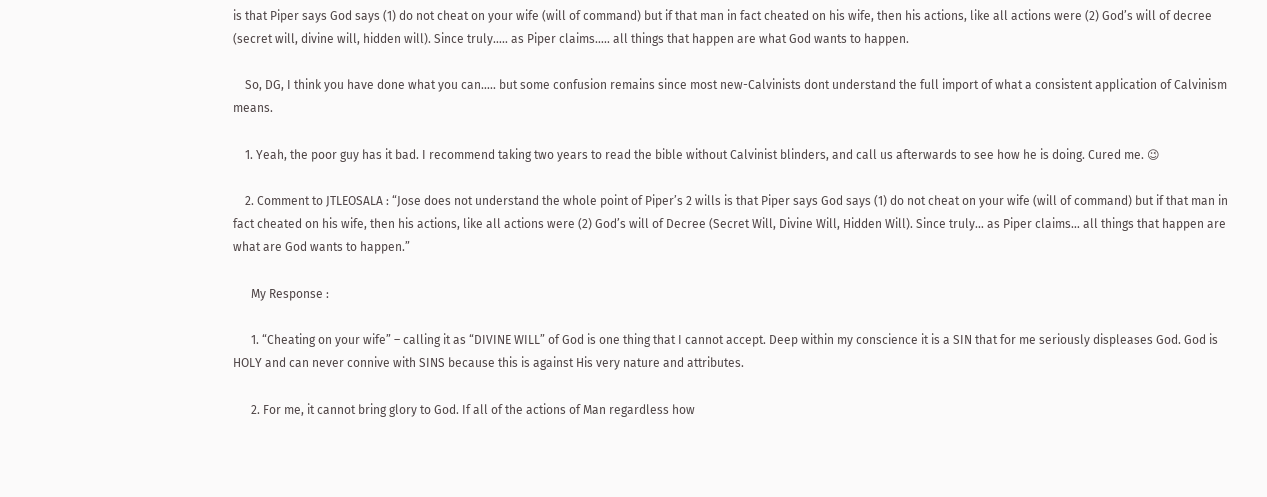is that Piper says God says (1) do not cheat on your wife (will of command) but if that man in fact cheated on his wife, then his actions, like all actions were (2) God’s will of decree (secret will, divine will, hidden will). Since truly….. as Piper claims….. all things that happen are what God wants to happen.

    So, DG, I think you have done what you can….. but some confusion remains since most new-Calvinists dont understand the full import of what a consistent application of Calvinism means.

    1. Yeah, the poor guy has it bad. I recommend taking two years to read the bible without Calvinist blinders, and call us afterwards to see how he is doing. Cured me. 😉

    2. Comment to JTLEOSALA : “Jose does not understand the whole point of Piper’s 2 wills is that Piper says God says (1) do not cheat on your wife (will of command) but if that man in fact cheated on his wife, then his actions, like all actions were (2) God’s will of Decree (Secret Will, Divine Will, Hidden Will). Since truly… as Piper claims… all things that happen are what are God wants to happen.”

      My Response :

      1. “Cheating on your wife” – calling it as “DIVINE WILL” of God is one thing that I cannot accept. Deep within my conscience it is a SIN that for me seriously displeases God. God is HOLY and can never connive with SINS because this is against His very nature and attributes.

      2. For me, it cannot bring glory to God. If all of the actions of Man regardless how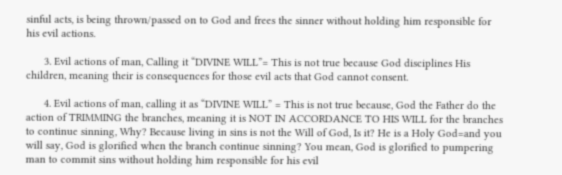sinful acts, is being thrown/passed on to God and frees the sinner without holding him responsible for his evil actions.

      3. Evil actions of man, Calling it “DIVINE WILL”= This is not true because God disciplines His children, meaning their is consequences for those evil acts that God cannot consent.

      4. Evil actions of man, calling it as “DIVINE WILL” = This is not true because, God the Father do the action of TRIMMING the branches, meaning it is NOT IN ACCORDANCE TO HIS WILL for the branches to continue sinning, Why? Because living in sins is not the Will of God, Is it? He is a Holy God=and you will say, God is glorified when the branch continue sinning? You mean, God is glorified to pumpering man to commit sins without holding him responsible for his evil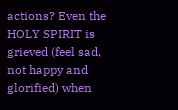actions? Even the HOLY SPIRIT is grieved (feel sad, not happy and glorified) when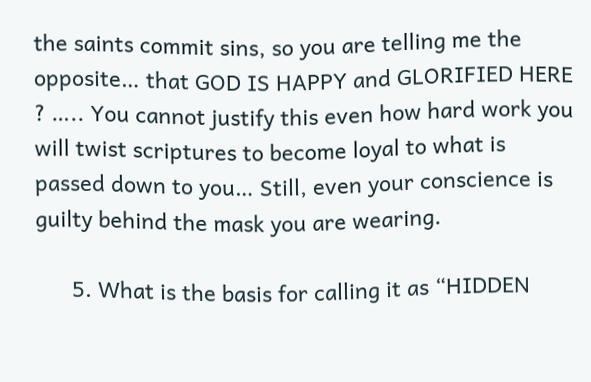the saints commit sins, so you are telling me the opposite… that GOD IS HAPPY and GLORIFIED HERE ? ….. You cannot justify this even how hard work you will twist scriptures to become loyal to what is passed down to you… Still, even your conscience is guilty behind the mask you are wearing.

      5. What is the basis for calling it as “HIDDEN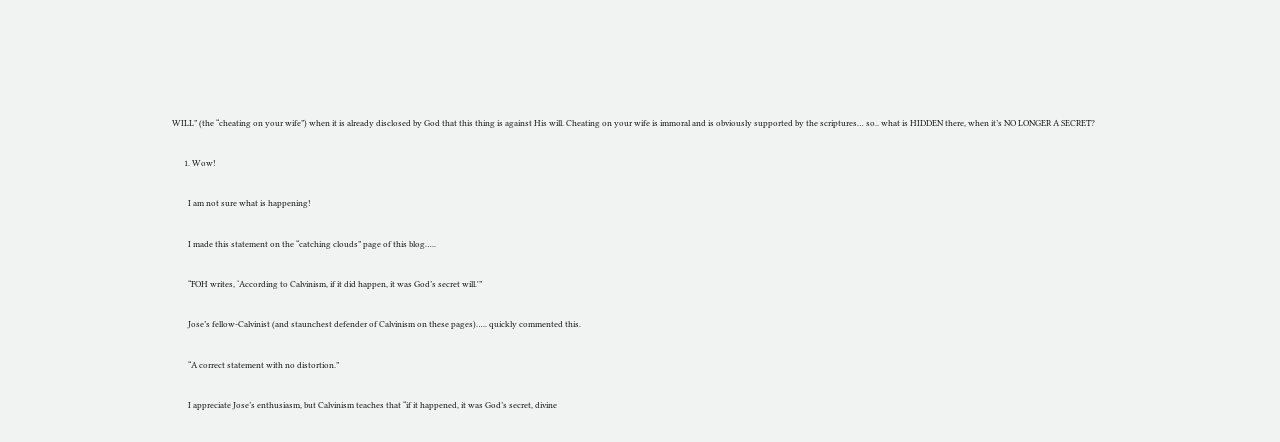WILL” (the “cheating on your wife”) when it is already disclosed by God that this thing is against His will. Cheating on your wife is immoral and is obviously supported by the scriptures… so.. what is HIDDEN there, when it’s NO LONGER A SECRET?

      1. Wow!

        I am not sure what is happening!

        I made this statement on the “catching clouds” page of this blog…..

        “FOH writes, ‘According to Calvinism, if it did happen, it was God’s secret will.'”

        Jose’s fellow-Calvinist (and staunchest defender of Calvinism on these pages)….. quickly commented this.

        “A correct statement with no distortion.”

        I appreciate Jose’s enthusiasm, but Calvinism teaches that “if it happened, it was God’s secret, divine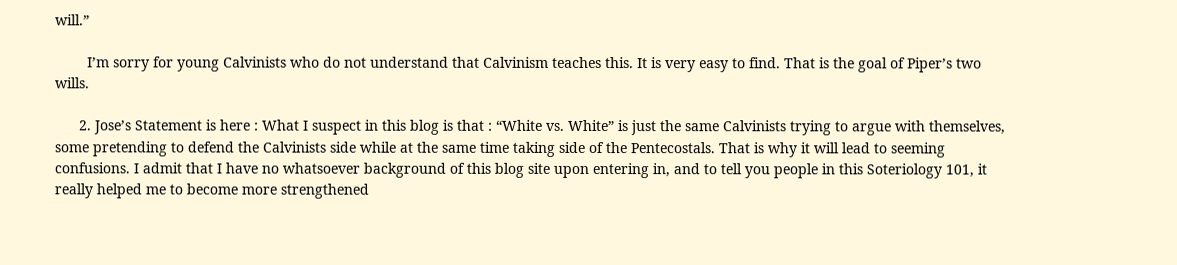will.”

        I’m sorry for young Calvinists who do not understand that Calvinism teaches this. It is very easy to find. That is the goal of Piper’s two wills.

      2. Jose’s Statement is here : What I suspect in this blog is that : “White vs. White” is just the same Calvinists trying to argue with themselves, some pretending to defend the Calvinists side while at the same time taking side of the Pentecostals. That is why it will lead to seeming confusions. I admit that I have no whatsoever background of this blog site upon entering in, and to tell you people in this Soteriology 101, it really helped me to become more strengthened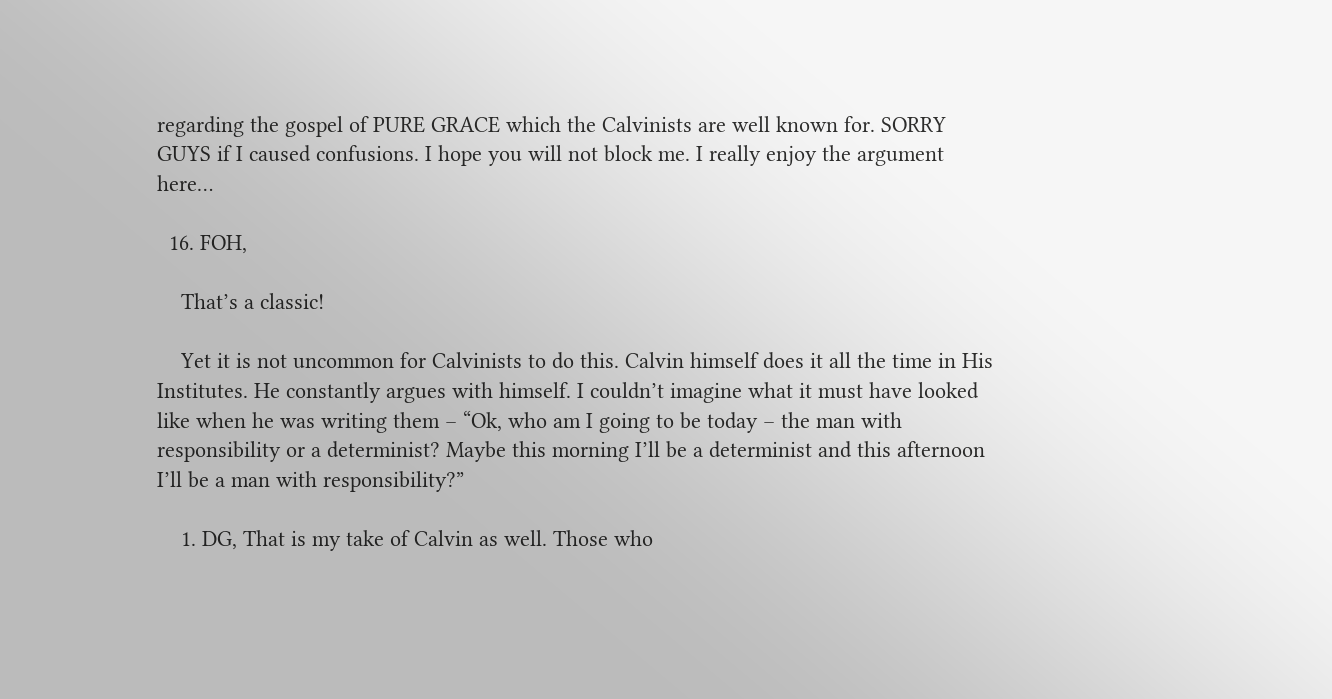regarding the gospel of PURE GRACE which the Calvinists are well known for. SORRY GUYS if I caused confusions. I hope you will not block me. I really enjoy the argument here…

  16. FOH,

    That’s a classic!

    Yet it is not uncommon for Calvinists to do this. Calvin himself does it all the time in His Institutes. He constantly argues with himself. I couldn’t imagine what it must have looked like when he was writing them – “Ok, who am I going to be today – the man with responsibility or a determinist? Maybe this morning I’ll be a determinist and this afternoon I’ll be a man with responsibility?”

    1. DG, That is my take of Calvin as well. Those who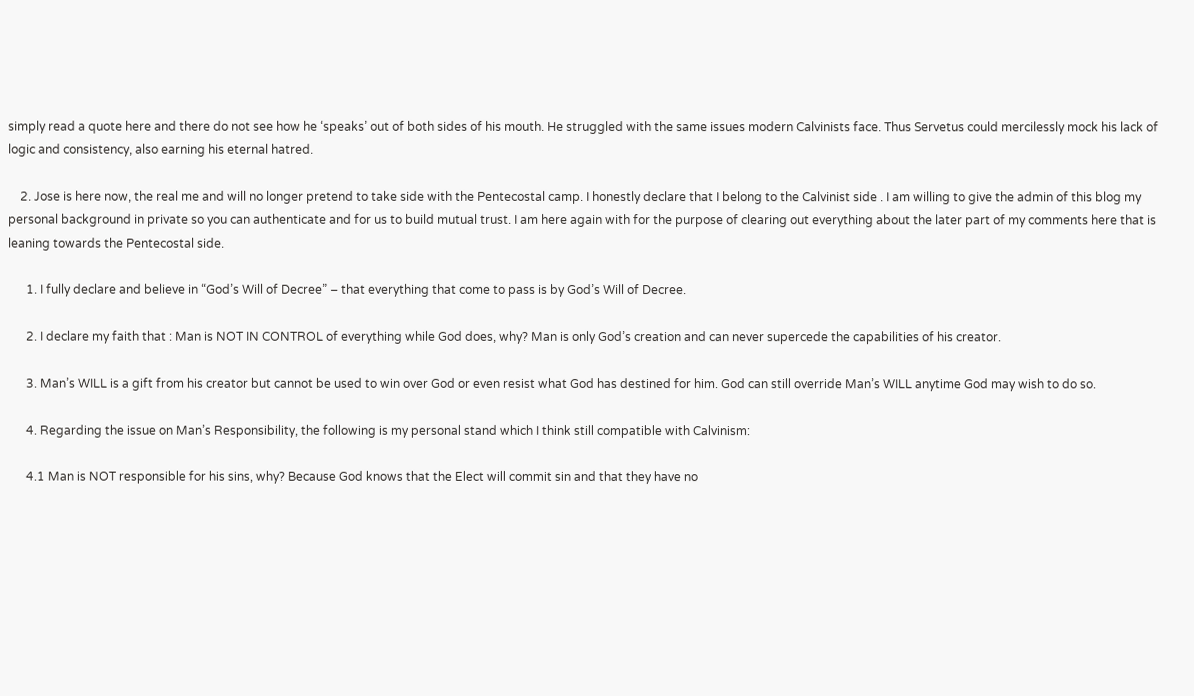simply read a quote here and there do not see how he ‘speaks’ out of both sides of his mouth. He struggled with the same issues modern Calvinists face. Thus Servetus could mercilessly mock his lack of logic and consistency, also earning his eternal hatred.

    2. Jose is here now, the real me and will no longer pretend to take side with the Pentecostal camp. I honestly declare that I belong to the Calvinist side . I am willing to give the admin of this blog my personal background in private so you can authenticate and for us to build mutual trust. I am here again with for the purpose of clearing out everything about the later part of my comments here that is leaning towards the Pentecostal side.

      1. I fully declare and believe in “God’s Will of Decree” – that everything that come to pass is by God’s Will of Decree.

      2. I declare my faith that : Man is NOT IN CONTROL of everything while God does, why? Man is only God’s creation and can never supercede the capabilities of his creator.

      3. Man’s WILL is a gift from his creator but cannot be used to win over God or even resist what God has destined for him. God can still override Man’s WILL anytime God may wish to do so.

      4. Regarding the issue on Man’s Responsibility, the following is my personal stand which I think still compatible with Calvinism:

      4.1 Man is NOT responsible for his sins, why? Because God knows that the Elect will commit sin and that they have no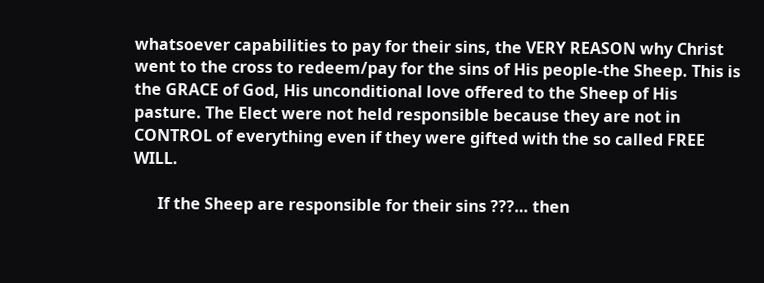whatsoever capabilities to pay for their sins, the VERY REASON why Christ went to the cross to redeem/pay for the sins of His people-the Sheep. This is the GRACE of God, His unconditional love offered to the Sheep of His pasture. The Elect were not held responsible because they are not in CONTROL of everything even if they were gifted with the so called FREE WILL.

      If the Sheep are responsible for their sins ???… then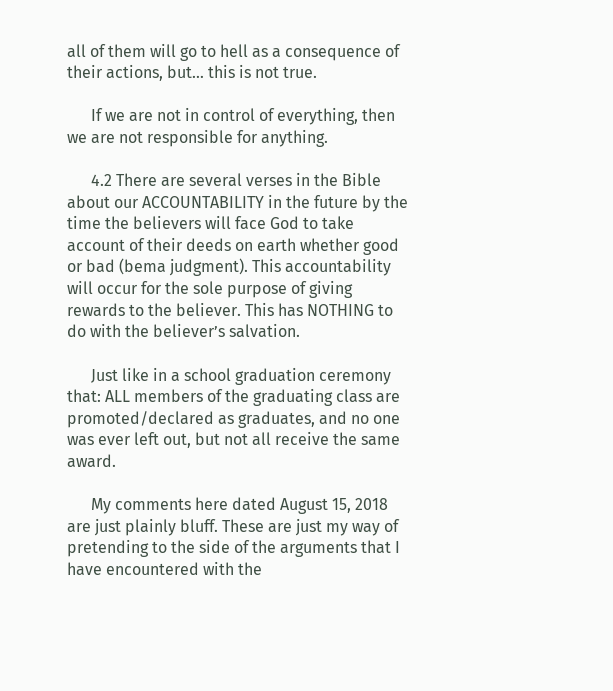all of them will go to hell as a consequence of their actions, but… this is not true.

      If we are not in control of everything, then we are not responsible for anything.

      4.2 There are several verses in the Bible about our ACCOUNTABILITY in the future by the time the believers will face God to take account of their deeds on earth whether good or bad (bema judgment). This accountability will occur for the sole purpose of giving rewards to the believer. This has NOTHING to do with the believer’s salvation.

      Just like in a school graduation ceremony that: ALL members of the graduating class are promoted/declared as graduates, and no one was ever left out, but not all receive the same award.

      My comments here dated August 15, 2018 are just plainly bluff. These are just my way of pretending to the side of the arguments that I have encountered with the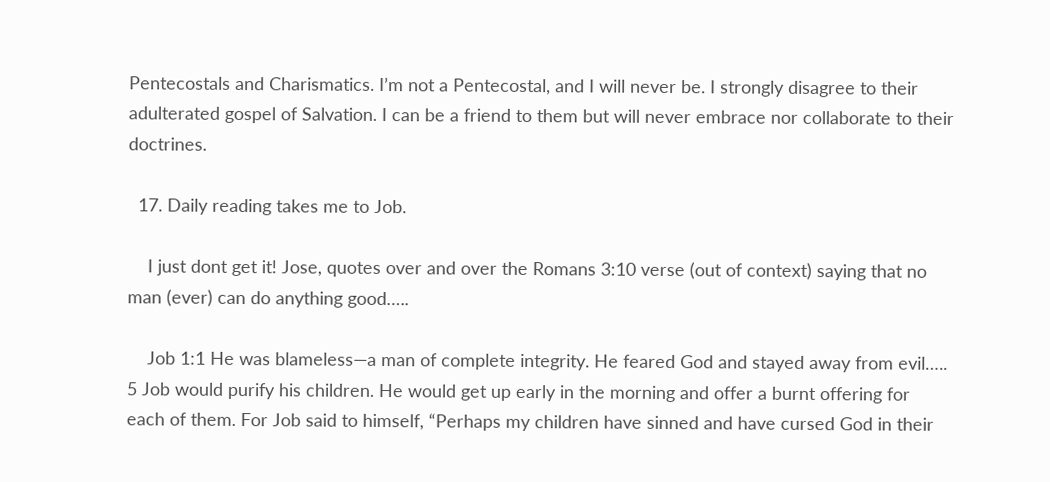Pentecostals and Charismatics. I’m not a Pentecostal, and I will never be. I strongly disagree to their adulterated gospel of Salvation. I can be a friend to them but will never embrace nor collaborate to their doctrines.

  17. Daily reading takes me to Job.

    I just dont get it! Jose, quotes over and over the Romans 3:10 verse (out of context) saying that no man (ever) can do anything good…..

    Job 1:1 He was blameless—a man of complete integrity. He feared God and stayed away from evil….. 5 Job would purify his children. He would get up early in the morning and offer a burnt offering for each of them. For Job said to himself, “Perhaps my children have sinned and have cursed God in their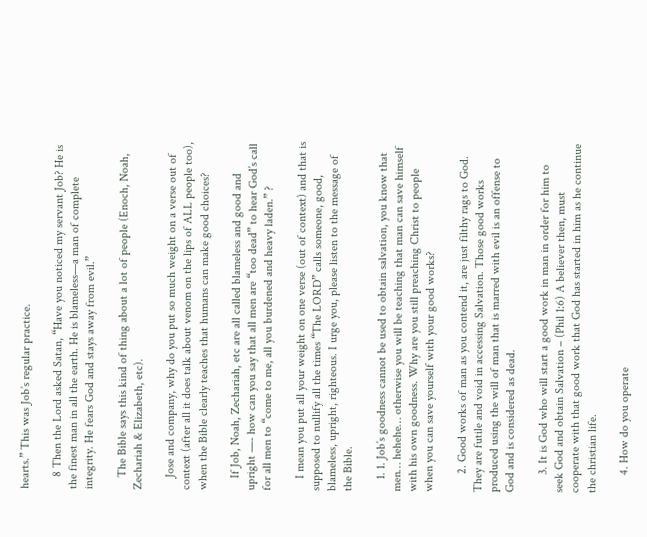hearts.” This was Job’s regular practice.

    8 Then the Lord asked Satan, “Have you noticed my servant Job? He is the finest man in all the earth. He is blameless—a man of complete integrity. He fears God and stays away from evil.”

    The Bible says this kind of thing about a lot of people (Enoch, Noah, Zechariah & Elizabeth, etc).

    Jose and company, why do you put so much weight on a verse out of context (after all it does talk about venom on the lips of ALL people too), when the Bible clearly teaches that humans can make good choices?

    If Job, Noah, Zechariah, etc are all called blameless and good and upright —- how can you say that all men are “too dead” to hear God’s call for all men to “come to me, all you burdened and heavy laden.” ?

    I mean you put all your weight on one verse (out of context) and that is supposed to nullify all the times “The LORD” calls someone, good, blameless, upright, righteous. I urge you, please listen to the message of the Bible.

    1. 1. Job’s goodness cannot be used to obtain salvation, you know that men… hehehe… otherwise you will be teaching that man can save himself with his own goodness. Why are you still preaching Christ to people when you can save yourself with your good works?

      2. Good works of man as you contend it, are just filthy rags to God. They are futile and void in accessing Salvation. Those good works produced using the will of man that is marred with evil is an offense to God and is considered as dead.

      3. It is God who will start a good work in man in order for him to seek God and obtain Salvation – (Phil 1:6) A believer then, must cooperate with that good work that God has started in him as he continue the christian life.

      4. How do you operate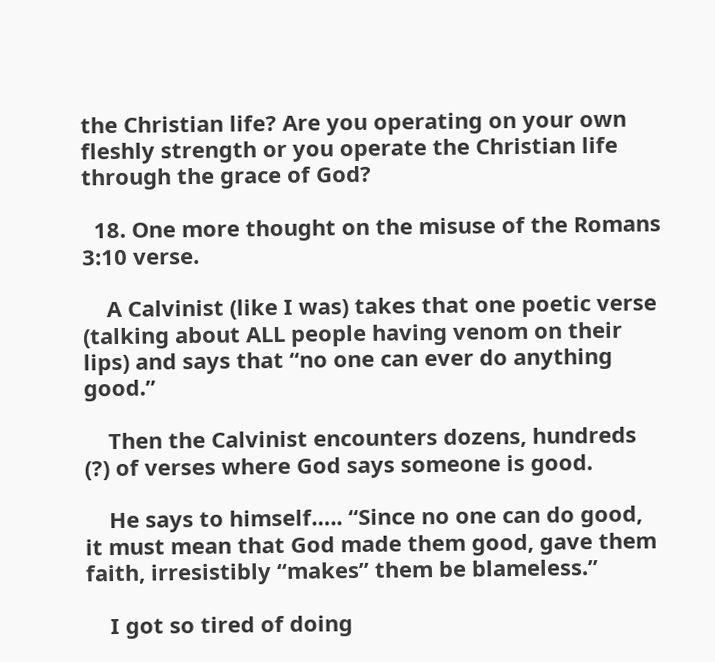the Christian life? Are you operating on your own fleshly strength or you operate the Christian life through the grace of God?

  18. One more thought on the misuse of the Romans 3:10 verse.

    A Calvinist (like I was) takes that one poetic verse (talking about ALL people having venom on their lips) and says that “no one can ever do anything good.”

    Then the Calvinist encounters dozens, hundreds (?) of verses where God says someone is good.

    He says to himself….. “Since no one can do good, it must mean that God made them good, gave them faith, irresistibly “makes” them be blameless.”

    I got so tired of doing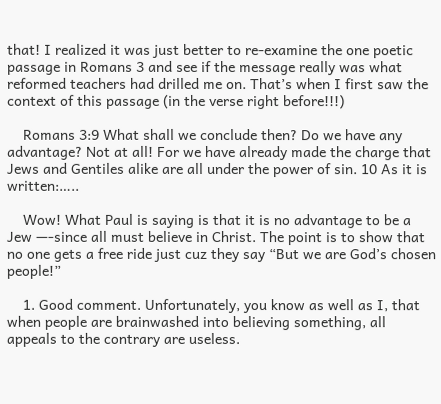that! I realized it was just better to re-examine the one poetic passage in Romans 3 and see if the message really was what reformed teachers had drilled me on. That’s when I first saw the context of this passage (in the verse right before!!!)

    Romans 3:9 What shall we conclude then? Do we have any advantage? Not at all! For we have already made the charge that Jews and Gentiles alike are all under the power of sin. 10 As it is written:…..

    Wow! What Paul is saying is that it is no advantage to be a Jew —-since all must believe in Christ. The point is to show that no one gets a free ride just cuz they say “But we are God’s chosen people!”

    1. Good comment. Unfortunately, you know as well as I, that when people are brainwashed into believing something, all appeals to the contrary are useless.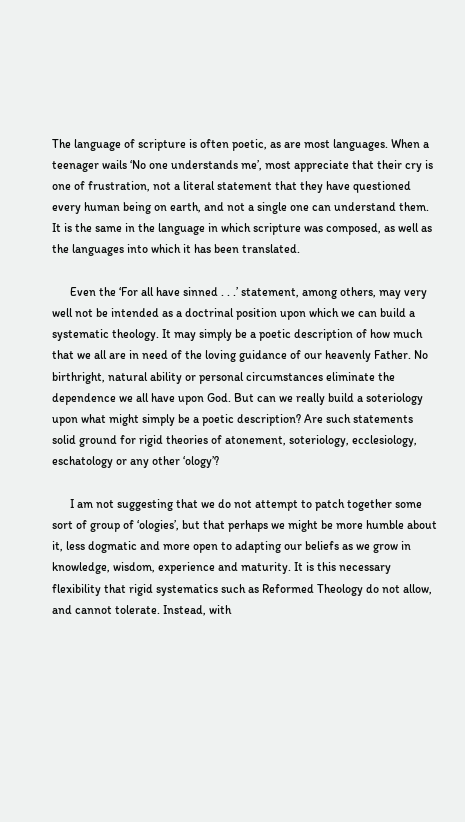The language of scripture is often poetic, as are most languages. When a teenager wails ‘No one understands me’, most appreciate that their cry is one of frustration, not a literal statement that they have questioned every human being on earth, and not a single one can understand them. It is the same in the language in which scripture was composed, as well as the languages into which it has been translated.

      Even the ‘For all have sinned . . .’ statement, among others, may very well not be intended as a doctrinal position upon which we can build a systematic theology. It may simply be a poetic description of how much that we all are in need of the loving guidance of our heavenly Father. No birthright, natural ability or personal circumstances eliminate the dependence we all have upon God. But can we really build a soteriology upon what might simply be a poetic description? Are such statements solid ground for rigid theories of atonement, soteriology, ecclesiology, eschatology or any other ‘ology’?

      I am not suggesting that we do not attempt to patch together some sort of group of ‘ologies’, but that perhaps we might be more humble about it, less dogmatic and more open to adapting our beliefs as we grow in knowledge, wisdom, experience and maturity. It is this necessary flexibility that rigid systematics such as Reformed Theology do not allow, and cannot tolerate. Instead, with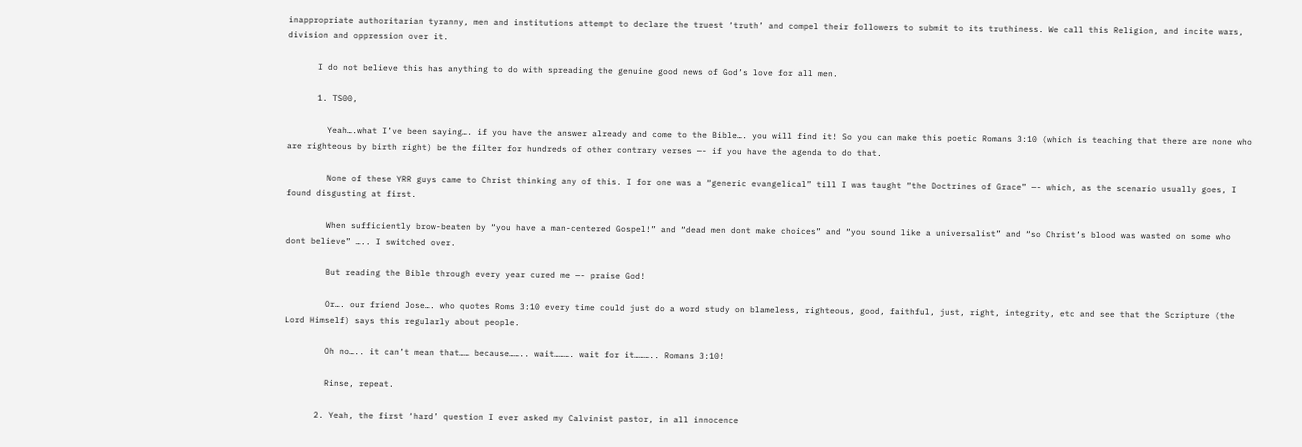inappropriate authoritarian tyranny, men and institutions attempt to declare the truest ‘truth’ and compel their followers to submit to its truthiness. We call this Religion, and incite wars, division and oppression over it.

      I do not believe this has anything to do with spreading the genuine good news of God’s love for all men.

      1. TS00,

        Yeah….what I’ve been saying…. if you have the answer already and come to the Bible…. you will find it! So you can make this poetic Romans 3:10 (which is teaching that there are none who are righteous by birth right) be the filter for hundreds of other contrary verses —- if you have the agenda to do that.

        None of these YRR guys came to Christ thinking any of this. I for one was a “generic evangelical” till I was taught “the Doctrines of Grace” —- which, as the scenario usually goes, I found disgusting at first.

        When sufficiently brow-beaten by “you have a man-centered Gospel!” and “dead men dont make choices” and “you sound like a universalist” and “so Christ’s blood was wasted on some who dont believe” ….. I switched over.

        But reading the Bible through every year cured me —- praise God!

        Or…. our friend Jose…. who quotes Roms 3:10 every time could just do a word study on blameless, righteous, good, faithful, just, right, integrity, etc and see that the Scripture (the Lord Himself) says this regularly about people.

        Oh no….. it can’t mean that…… because…….. wait………. wait for it……….. Romans 3:10!

        Rinse, repeat.

      2. Yeah, the first ‘hard’ question I ever asked my Calvinist pastor, in all innocence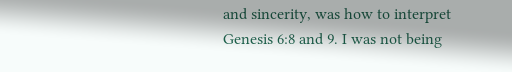and sincerity, was how to interpret Genesis 6:8 and 9. I was not being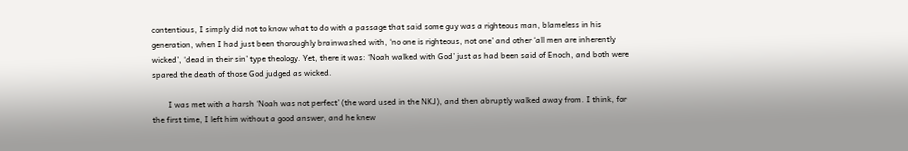contentious, I simply did not to know what to do with a passage that said some guy was a righteous man, blameless in his generation, when I had just been thoroughly brainwashed with, ‘no one is righteous, not one’ and other ‘all men are inherently wicked’, ‘dead in their sin’ type theology. Yet, there it was: ‘Noah walked with God’ just as had been said of Enoch, and both were spared the death of those God judged as wicked.

        I was met with a harsh ‘Noah was not perfect’ (the word used in the NKJ), and then abruptly walked away from. I think, for the first time, I left him without a good answer, and he knew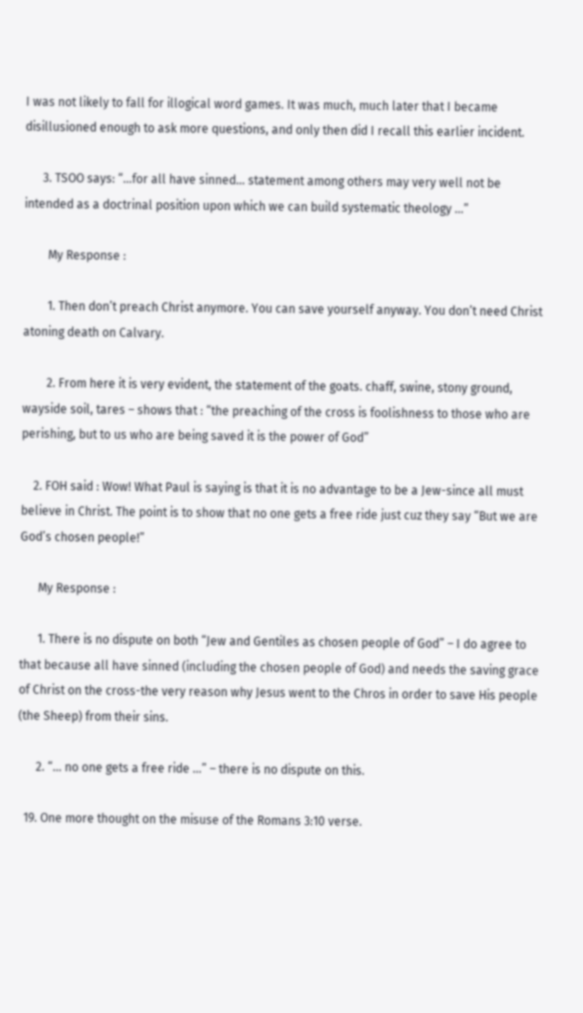I was not likely to fall for illogical word games. It was much, much later that I became disillusioned enough to ask more questions, and only then did I recall this earlier incident.

      3. TSOO says: “…for all have sinned… statement among others may very well not be intended as a doctrinal position upon which we can build systematic theology …”

        My Response :

        1. Then don’t preach Christ anymore. You can save yourself anyway. You don’t need Christ atoning death on Calvary.

        2. From here it is very evident, the statement of the goats. chaff, swine, stony ground, wayside soil, tares – shows that : “the preaching of the cross is foolishness to those who are perishing, but to us who are being saved it is the power of God”

    2. FOH said : Wow! What Paul is saying is that it is no advantage to be a Jew-since all must believe in Christ. The point is to show that no one gets a free ride just cuz they say “But we are God’s chosen people!”

      My Response :

      1. There is no dispute on both “Jew and Gentiles as chosen people of God” – I do agree to that because all have sinned (including the chosen people of God) and needs the saving grace of Christ on the cross-the very reason why Jesus went to the Chros in order to save His people (the Sheep) from their sins.

      2. “… no one gets a free ride …” – there is no dispute on this.

  19. One more thought on the misuse of the Romans 3:10 verse.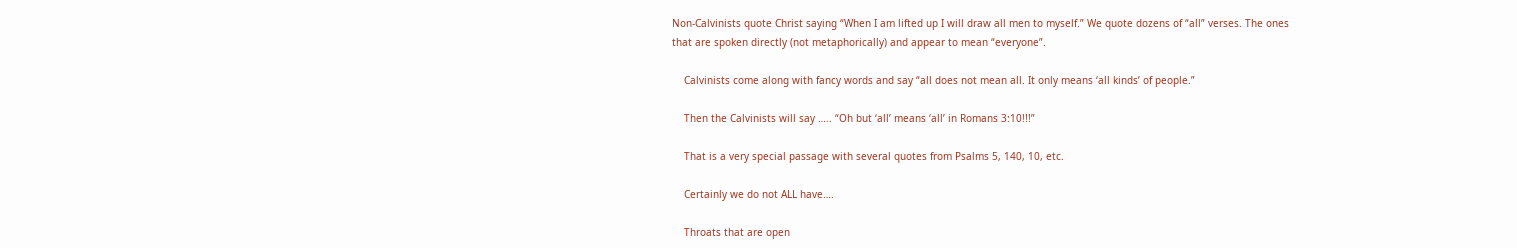Non-Calvinists quote Christ saying “When I am lifted up I will draw all men to myself.” We quote dozens of “all” verses. The ones that are spoken directly (not metaphorically) and appear to mean “everyone”.

    Calvinists come along with fancy words and say “all does not mean all. It only means ‘all kinds’ of people.”

    Then the Calvinists will say ….. “Oh but ‘all’ means ‘all’ in Romans 3:10!!!”

    That is a very special passage with several quotes from Psalms 5, 140, 10, etc.

    Certainly we do not ALL have….

    Throats that are open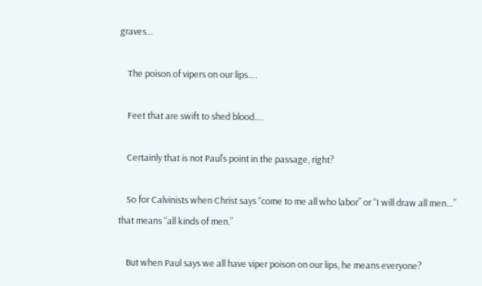graves…

    The poison of vipers on our lips….

    Feet that are swift to shed blood….

    Certainly that is not Paul’s point in the passage, right?

    So for Calvinists when Christ says “come to me all who labor” or “I will draw all men…” that means “all kinds of men.”

    But when Paul says we all have viper poison on our lips, he means everyone?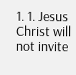1. 1. Jesus Christ will not invite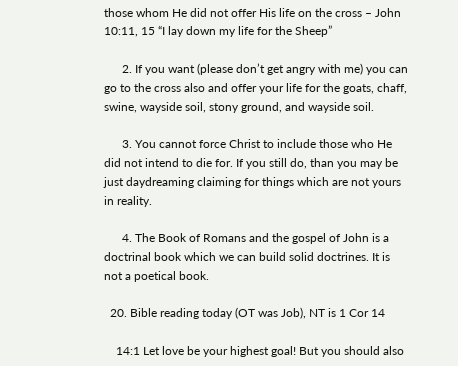those whom He did not offer His life on the cross – John 10:11, 15 “I lay down my life for the Sheep”

      2. If you want (please don’t get angry with me) you can go to the cross also and offer your life for the goats, chaff, swine, wayside soil, stony ground, and wayside soil.

      3. You cannot force Christ to include those who He did not intend to die for. If you still do, than you may be just daydreaming claiming for things which are not yours in reality.

      4. The Book of Romans and the gospel of John is a doctrinal book which we can build solid doctrines. It is not a poetical book.

  20. Bible reading today (OT was Job), NT is 1 Cor 14

    14:1 Let love be your highest goal! But you should also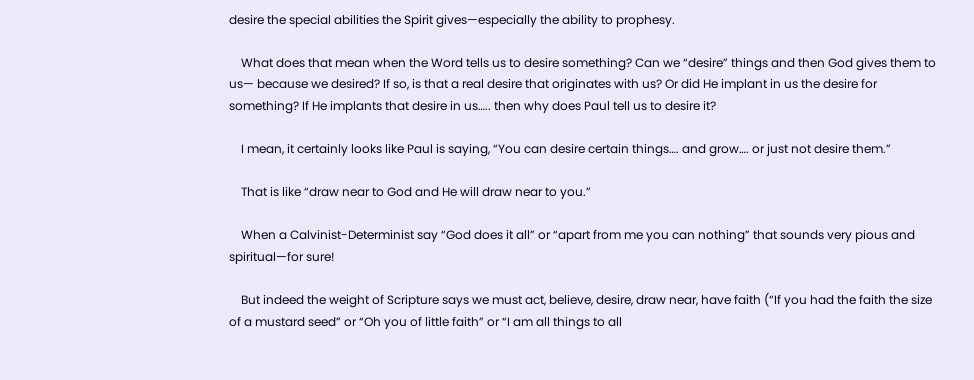desire the special abilities the Spirit gives—especially the ability to prophesy.

    What does that mean when the Word tells us to desire something? Can we “desire” things and then God gives them to us— because we desired? If so, is that a real desire that originates with us? Or did He implant in us the desire for something? If He implants that desire in us….. then why does Paul tell us to desire it?

    I mean, it certainly looks like Paul is saying, “You can desire certain things…. and grow…. or just not desire them.”

    That is like “draw near to God and He will draw near to you.”

    When a Calvinist-Determinist say “God does it all” or “apart from me you can nothing” that sounds very pious and spiritual—for sure!

    But indeed the weight of Scripture says we must act, believe, desire, draw near, have faith (“If you had the faith the size of a mustard seed” or “Oh you of little faith” or “I am all things to all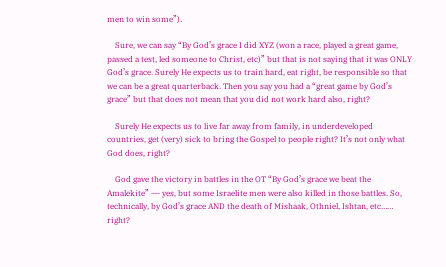men to win some”).

    Sure, we can say “By God’s grace I did XYZ (won a race, played a great game, passed a test, led someone to Christ, etc)” but that is not saying that it was ONLY God’s grace. Surely He expects us to train hard, eat right, be responsible so that we can be a great quarterback. Then you say you had a “great game by God’s grace” but that does not mean that you did not work hard also, right?

    Surely He expects us to live far away from family, in underdeveloped countries, get (very) sick to bring the Gospel to people right? It’s not only what God does, right?

    God gave the victory in battles in the OT “By God’s grace we beat the Amalekite” —- yes, but some Israelite men were also killed in those battles. So, technically, by God’s grace AND the death of Mishaak, Othniel, Ishtan, etc…… right?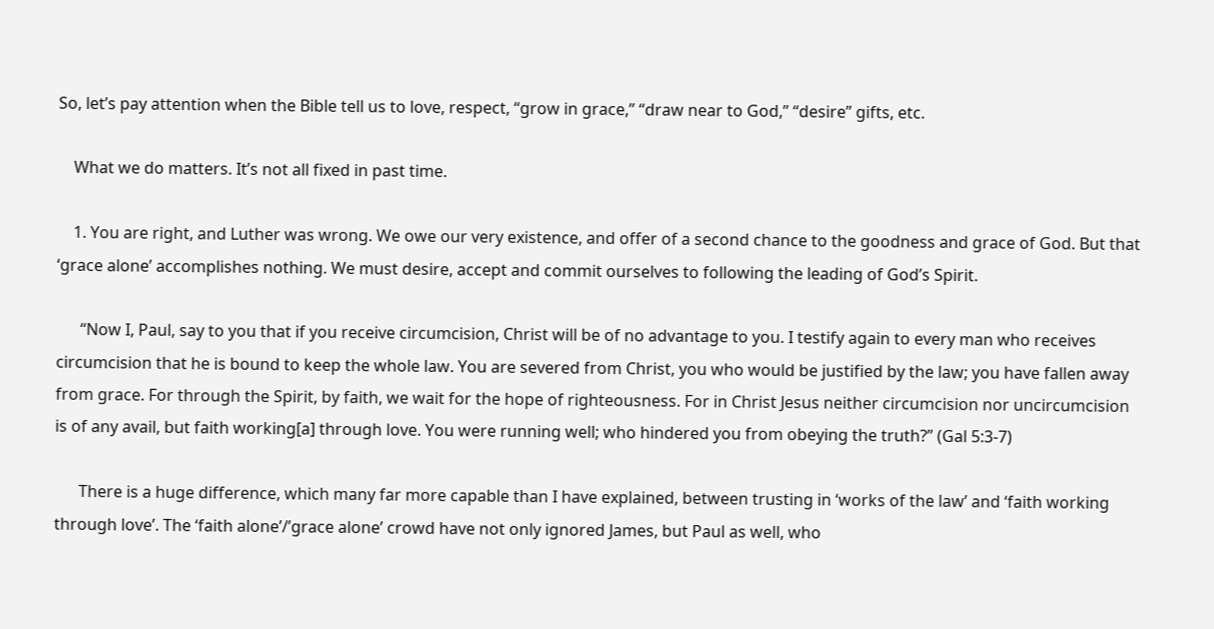So, let’s pay attention when the Bible tell us to love, respect, “grow in grace,” “draw near to God,” “desire” gifts, etc.

    What we do matters. It’s not all fixed in past time.

    1. You are right, and Luther was wrong. We owe our very existence, and offer of a second chance to the goodness and grace of God. But that ‘grace alone’ accomplishes nothing. We must desire, accept and commit ourselves to following the leading of God’s Spirit.

      “Now I, Paul, say to you that if you receive circumcision, Christ will be of no advantage to you. I testify again to every man who receives circumcision that he is bound to keep the whole law. You are severed from Christ, you who would be justified by the law; you have fallen away from grace. For through the Spirit, by faith, we wait for the hope of righteousness. For in Christ Jesus neither circumcision nor uncircumcision is of any avail, but faith working[a] through love. You were running well; who hindered you from obeying the truth?” (Gal 5:3-7)

      There is a huge difference, which many far more capable than I have explained, between trusting in ‘works of the law’ and ‘faith working through love’. The ‘faith alone’/’grace alone’ crowd have not only ignored James, but Paul as well, who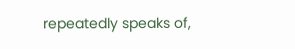repeatedly speaks of,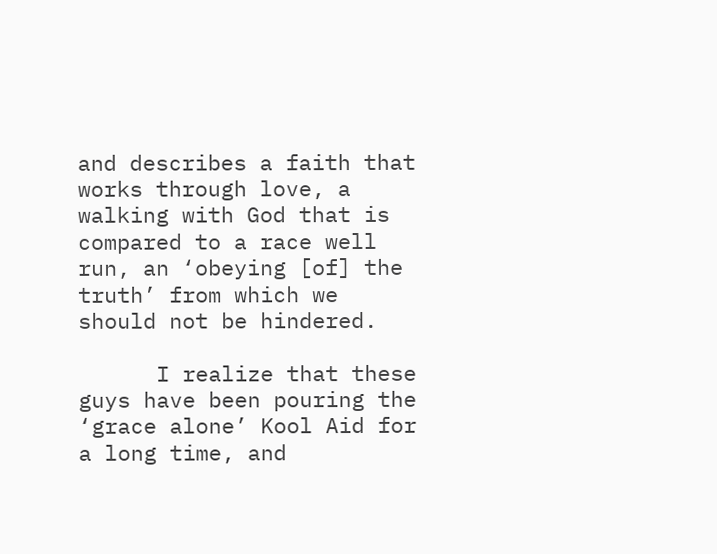and describes a faith that works through love, a walking with God that is compared to a race well run, an ‘obeying [of] the truth’ from which we should not be hindered.

      I realize that these guys have been pouring the ‘grace alone’ Kool Aid for a long time, and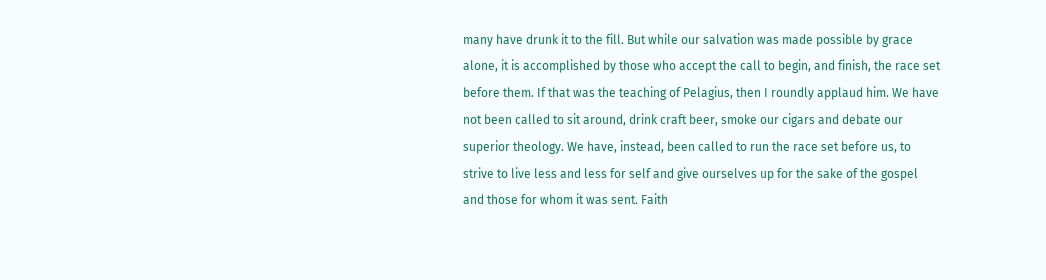many have drunk it to the fill. But while our salvation was made possible by grace alone, it is accomplished by those who accept the call to begin, and finish, the race set before them. If that was the teaching of Pelagius, then I roundly applaud him. We have not been called to sit around, drink craft beer, smoke our cigars and debate our superior theology. We have, instead, been called to run the race set before us, to strive to live less and less for self and give ourselves up for the sake of the gospel and those for whom it was sent. Faith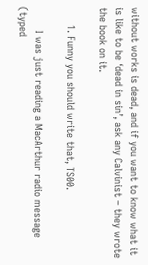without works is dead, and if you want to know what it is like to be ‘dead in sin’, ask any Calvinist – they wrote the book on it.

      1. Funny you should write that, TS00.

        I was just reading a MacArthur radio message (typed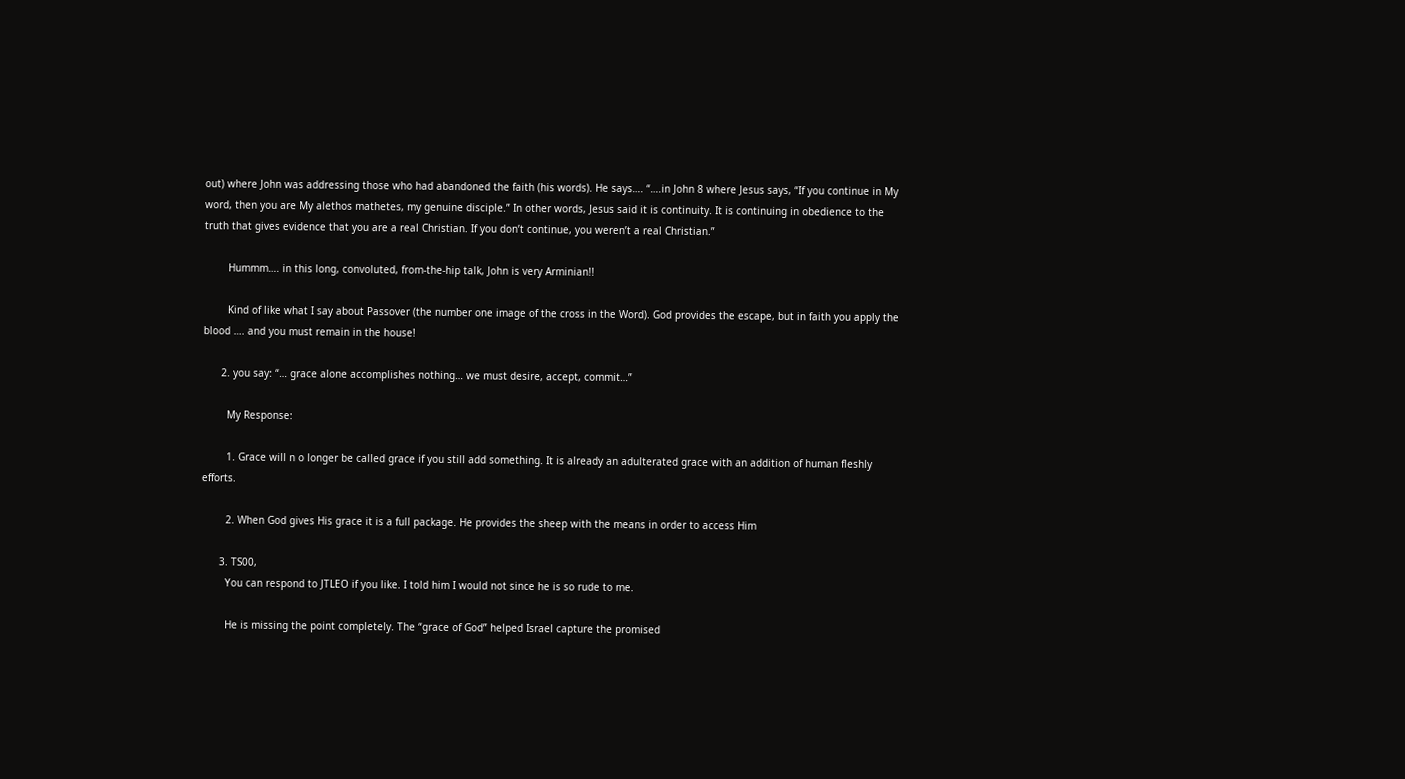out) where John was addressing those who had abandoned the faith (his words). He says…. “….in John 8 where Jesus says, “If you continue in My word, then you are My alethos mathetes, my genuine disciple.” In other words, Jesus said it is continuity. It is continuing in obedience to the truth that gives evidence that you are a real Christian. If you don’t continue, you weren’t a real Christian.”

        Hummm…. in this long, convoluted, from-the-hip talk, John is very Arminian!!

        Kind of like what I say about Passover (the number one image of the cross in the Word). God provides the escape, but in faith you apply the blood …. and you must remain in the house!

      2. you say: “… grace alone accomplishes nothing… we must desire, accept, commit…”

        My Response:

        1. Grace will n o longer be called grace if you still add something. It is already an adulterated grace with an addition of human fleshly efforts.

        2. When God gives His grace it is a full package. He provides the sheep with the means in order to access Him

      3. TS00,
        You can respond to JTLEO if you like. I told him I would not since he is so rude to me.

        He is missing the point completely. The “grace of God” helped Israel capture the promised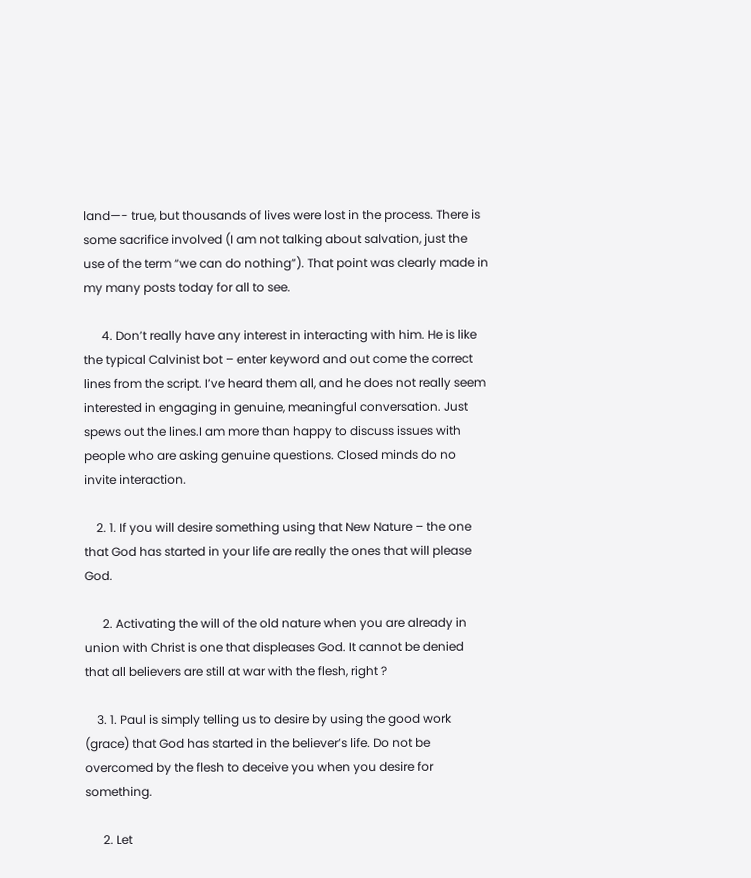land—- true, but thousands of lives were lost in the process. There is some sacrifice involved (I am not talking about salvation, just the use of the term “we can do nothing”). That point was clearly made in my many posts today for all to see.

      4. Don’t really have any interest in interacting with him. He is like the typical Calvinist bot – enter keyword and out come the correct lines from the script. I’ve heard them all, and he does not really seem interested in engaging in genuine, meaningful conversation. Just spews out the lines.I am more than happy to discuss issues with people who are asking genuine questions. Closed minds do no invite interaction.

    2. 1. If you will desire something using that New Nature – the one that God has started in your life are really the ones that will please God.

      2. Activating the will of the old nature when you are already in union with Christ is one that displeases God. It cannot be denied that all believers are still at war with the flesh, right ?

    3. 1. Paul is simply telling us to desire by using the good work (grace) that God has started in the believer’s life. Do not be overcomed by the flesh to deceive you when you desire for something.

      2. Let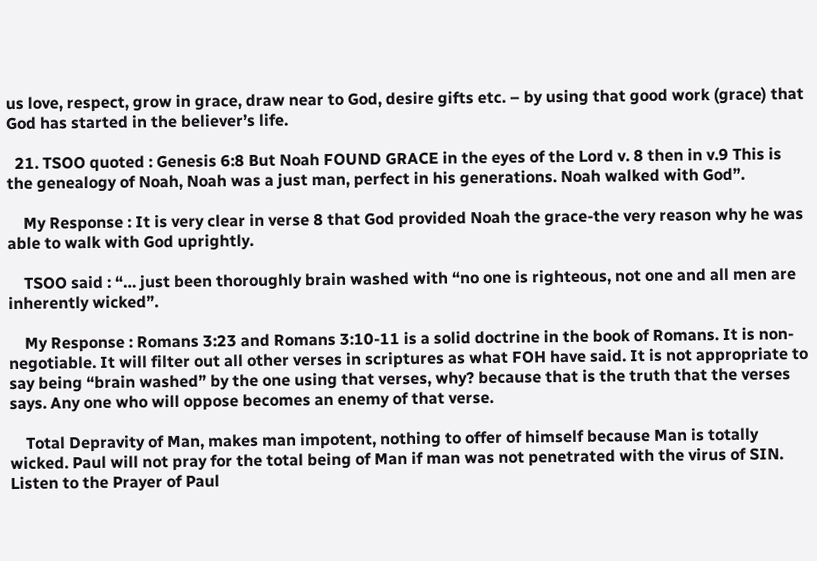us love, respect, grow in grace, draw near to God, desire gifts etc. – by using that good work (grace) that God has started in the believer’s life.

  21. TSOO quoted : Genesis 6:8 But Noah FOUND GRACE in the eyes of the Lord v. 8 then in v.9 This is the genealogy of Noah, Noah was a just man, perfect in his generations. Noah walked with God”.

    My Response : It is very clear in verse 8 that God provided Noah the grace-the very reason why he was able to walk with God uprightly.

    TSOO said : “… just been thoroughly brain washed with “no one is righteous, not one and all men are inherently wicked”.

    My Response : Romans 3:23 and Romans 3:10-11 is a solid doctrine in the book of Romans. It is non-negotiable. It will filter out all other verses in scriptures as what FOH have said. It is not appropriate to say being “brain washed” by the one using that verses, why? because that is the truth that the verses says. Any one who will oppose becomes an enemy of that verse.

    Total Depravity of Man, makes man impotent, nothing to offer of himself because Man is totally wicked. Paul will not pray for the total being of Man if man was not penetrated with the virus of SIN. Listen to the Prayer of Paul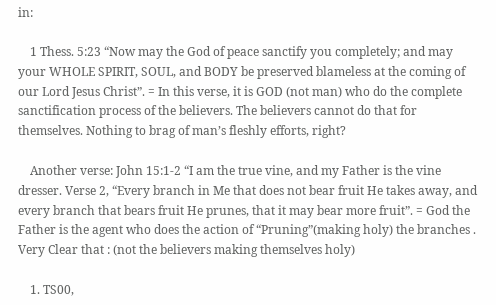in:

    1 Thess. 5:23 “Now may the God of peace sanctify you completely; and may your WHOLE SPIRIT, SOUL, and BODY be preserved blameless at the coming of our Lord Jesus Christ”. = In this verse, it is GOD (not man) who do the complete sanctification process of the believers. The believers cannot do that for themselves. Nothing to brag of man’s fleshly efforts, right?

    Another verse: John 15:1-2 “I am the true vine, and my Father is the vine dresser. Verse 2, “Every branch in Me that does not bear fruit He takes away, and every branch that bears fruit He prunes, that it may bear more fruit”. = God the Father is the agent who does the action of “Pruning”(making holy) the branches . Very Clear that : (not the believers making themselves holy)

    1. TS00,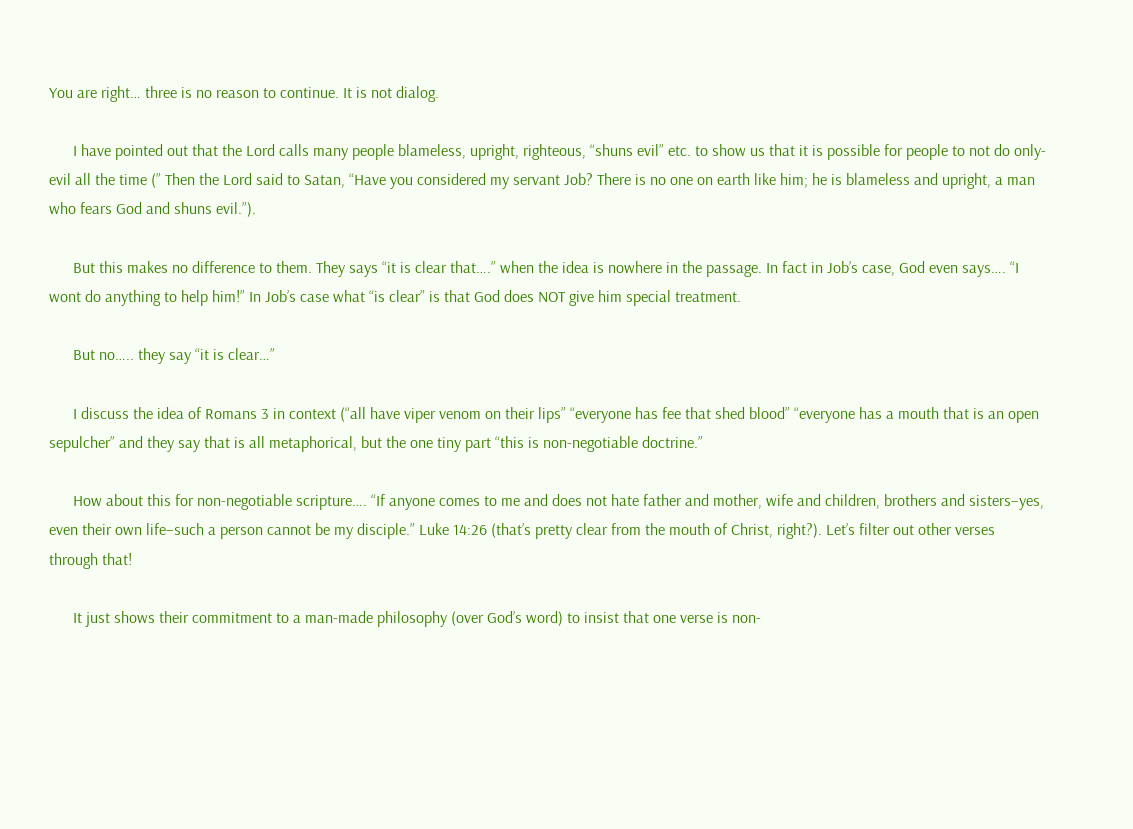You are right… three is no reason to continue. It is not dialog.

      I have pointed out that the Lord calls many people blameless, upright, righteous, “shuns evil” etc. to show us that it is possible for people to not do only-evil all the time (” Then the Lord said to Satan, “Have you considered my servant Job? There is no one on earth like him; he is blameless and upright, a man who fears God and shuns evil.”).

      But this makes no difference to them. They says “it is clear that….” when the idea is nowhere in the passage. In fact in Job’s case, God even says…. “I wont do anything to help him!” In Job’s case what “is clear” is that God does NOT give him special treatment.

      But no….. they say “it is clear…”

      I discuss the idea of Romans 3 in context (“all have viper venom on their lips” “everyone has fee that shed blood” “everyone has a mouth that is an open sepulcher” and they say that is all metaphorical, but the one tiny part “this is non-negotiable doctrine.”

      How about this for non-negotiable scripture…. “If anyone comes to me and does not hate father and mother, wife and children, brothers and sisters–yes, even their own life–such a person cannot be my disciple.” Luke 14:26 (that’s pretty clear from the mouth of Christ, right?). Let’s filter out other verses through that!

      It just shows their commitment to a man-made philosophy (over God’s word) to insist that one verse is non-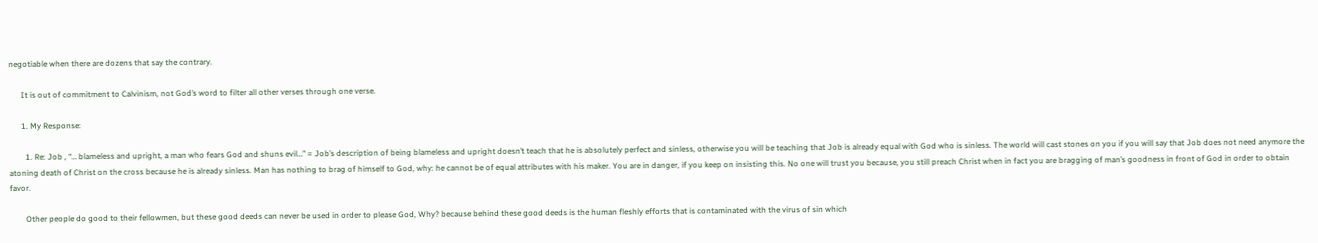negotiable when there are dozens that say the contrary.

      It is out of commitment to Calvinism, not God’s word to filter all other verses through one verse.

      1. My Response:

        1. Re: Job , “… blameless and upright, a man who fears God and shuns evil…” = Job’s description of being blameless and upright doesn’t teach that he is absolutely perfect and sinless, otherwise you will be teaching that Job is already equal with God who is sinless. The world will cast stones on you if you will say that Job does not need anymore the atoning death of Christ on the cross because he is already sinless. Man has nothing to brag of himself to God, why: he cannot be of equal attributes with his maker. You are in danger, if you keep on insisting this. No one will trust you because, you still preach Christ when in fact you are bragging of man’s goodness in front of God in order to obtain favor.

        Other people do good to their fellowmen, but these good deeds can never be used in order to please God, Why? because behind these good deeds is the human fleshly efforts that is contaminated with the virus of sin which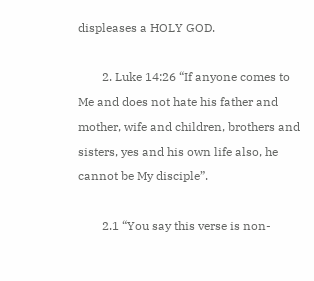displeases a HOLY GOD.

        2. Luke 14:26 “If anyone comes to Me and does not hate his father and mother, wife and children, brothers and sisters, yes and his own life also, he cannot be My disciple”.

        2.1 “You say this verse is non-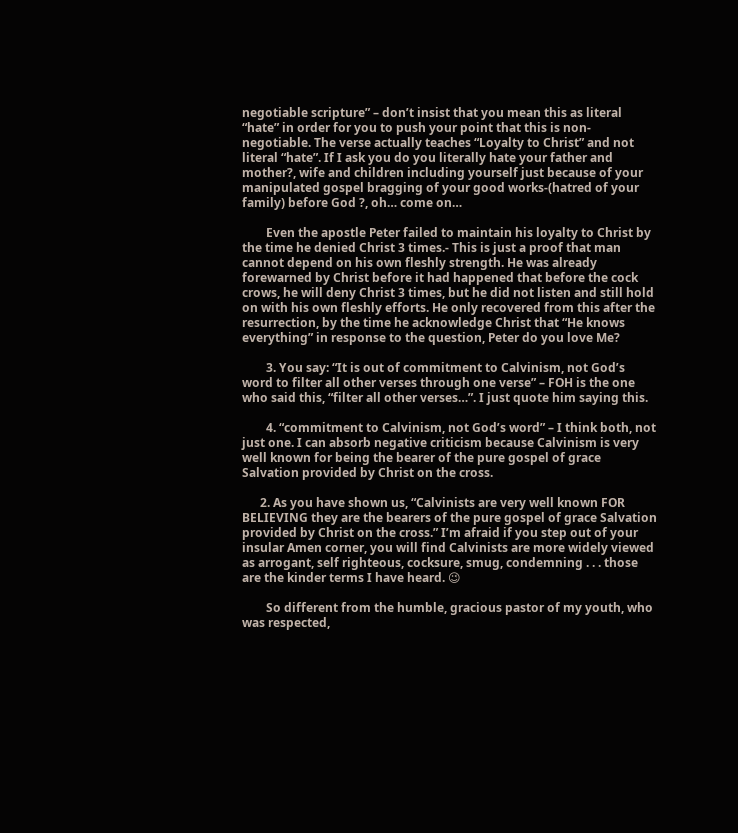negotiable scripture” – don’t insist that you mean this as literal “hate” in order for you to push your point that this is non-negotiable. The verse actually teaches “Loyalty to Christ” and not literal “hate”. If I ask you do you literally hate your father and mother?, wife and children including yourself just because of your manipulated gospel bragging of your good works-(hatred of your family) before God ?, oh… come on…

        Even the apostle Peter failed to maintain his loyalty to Christ by the time he denied Christ 3 times.- This is just a proof that man cannot depend on his own fleshly strength. He was already forewarned by Christ before it had happened that before the cock crows, he will deny Christ 3 times, but he did not listen and still hold on with his own fleshly efforts. He only recovered from this after the resurrection, by the time he acknowledge Christ that “He knows everything” in response to the question, Peter do you love Me?

        3. You say: “It is out of commitment to Calvinism, not God’s word to filter all other verses through one verse” – FOH is the one who said this, “filter all other verses…”. I just quote him saying this.

        4. “commitment to Calvinism, not God’s word” – I think both, not just one. I can absorb negative criticism because Calvinism is very well known for being the bearer of the pure gospel of grace Salvation provided by Christ on the cross.

      2. As you have shown us, “Calvinists are very well known FOR BELIEVING they are the bearers of the pure gospel of grace Salvation provided by Christ on the cross.” I’m afraid if you step out of your insular Amen corner, you will find Calvinists are more widely viewed as arrogant, self righteous, cocksure, smug, condemning . . . those are the kinder terms I have heard. 😉

        So different from the humble, gracious pastor of my youth, who was respected,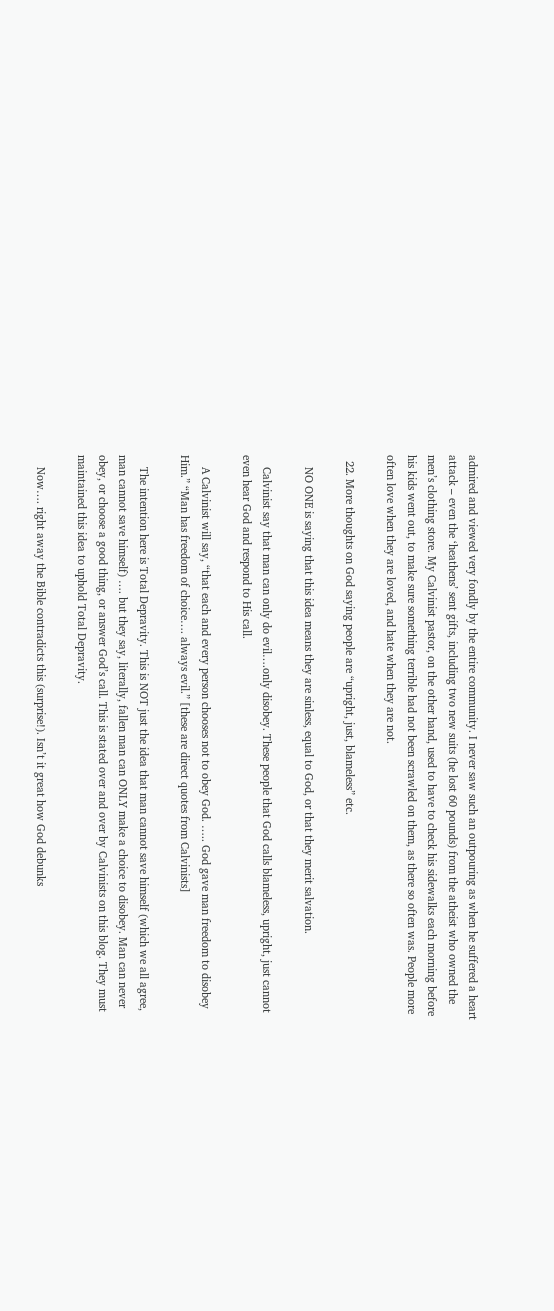admired and viewed very fondly by the entire community. I never saw such an outpouring as when he suffered a heart attack – even the ‘heathens’ sent gifts, including two new suits (he lost 60 pounds) from the atheist who owned the men’s clothing store. My Calvinist pastor, on the other hand, used to have to check his sidewalks each morning before his kids went out, to make sure something terrible had not been scrawled on them, as there so often was. People more often love when they are loved, and hate when they are not.

  22. More thoughts on God saying people are “upright, just, blameless” etc.

    NO ONE is saying that this idea means they are sinless, equal to God, or that they merit salvation.

    Calvinist say that man can only do evil….only disobey. These people that God calls blameless, upright, just cannot even hear God and respond to His call.

    A Calvinist will say, “that each and every person chooses not to obey God. ….. God gave man freedom to disobey Him.” “Man has freedom of choice…. always evil.” [these are direct quotes from Calvinists]

    The intention here is Total Depravity. This is NOT just the idea that man cannot save himself (which we all agree, man cannot save himself) …. but they say, literally, fallen man can ONLY make a choice to disobey. Man can never obey, or choose a good thing, or answer God’s call. This is stated over and over by Calvinists on this blog. They must maintained this idea to uphold Total Depravity.

    Now…. right away the Bible contradicts this (surprise!). Isn’t it great how God debunks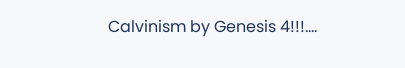Calvinism by Genesis 4!!!….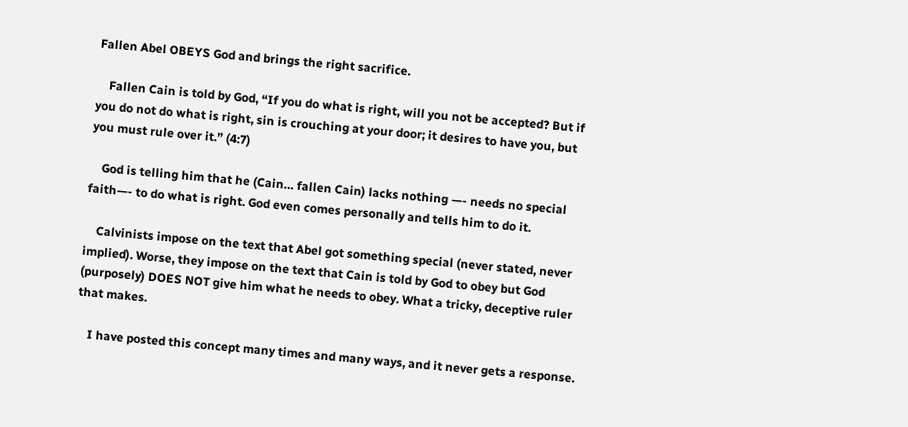Fallen Abel OBEYS God and brings the right sacrifice.

    Fallen Cain is told by God, “If you do what is right, will you not be accepted? But if you do not do what is right, sin is crouching at your door; it desires to have you, but you must rule over it.” (4:7)

    God is telling him that he (Cain… fallen Cain) lacks nothing —- needs no special faith—- to do what is right. God even comes personally and tells him to do it.

    Calvinists impose on the text that Abel got something special (never stated, never implied). Worse, they impose on the text that Cain is told by God to obey but God (purposely) DOES NOT give him what he needs to obey. What a tricky, deceptive ruler that makes.

    I have posted this concept many times and many ways, and it never gets a response.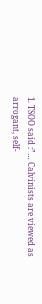1. TSOO said :”… Calvinists are viewed as arrogant, self-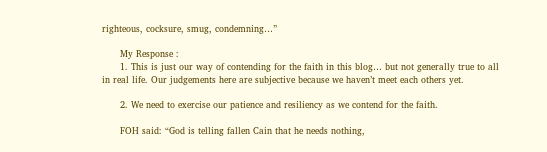righteous, cocksure, smug, condemning…”

      My Response :
      1. This is just our way of contending for the faith in this blog… but not generally true to all in real life. Our judgements here are subjective because we haven’t meet each others yet.

      2. We need to exercise our patience and resiliency as we contend for the faith.

      FOH said: “God is telling fallen Cain that he needs nothing,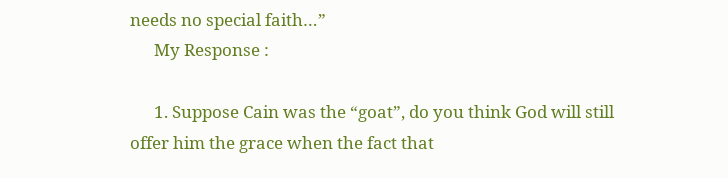needs no special faith…”
      My Response :

      1. Suppose Cain was the “goat”, do you think God will still offer him the grace when the fact that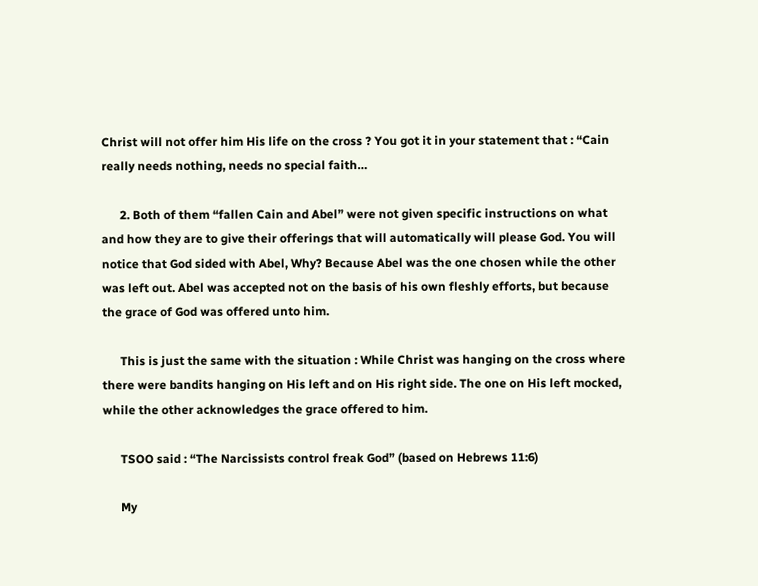Christ will not offer him His life on the cross ? You got it in your statement that : “Cain really needs nothing, needs no special faith…

      2. Both of them “fallen Cain and Abel” were not given specific instructions on what and how they are to give their offerings that will automatically will please God. You will notice that God sided with Abel, Why? Because Abel was the one chosen while the other was left out. Abel was accepted not on the basis of his own fleshly efforts, but because the grace of God was offered unto him.

      This is just the same with the situation : While Christ was hanging on the cross where there were bandits hanging on His left and on His right side. The one on His left mocked, while the other acknowledges the grace offered to him.

      TSOO said : “The Narcissists control freak God” (based on Hebrews 11:6)

      My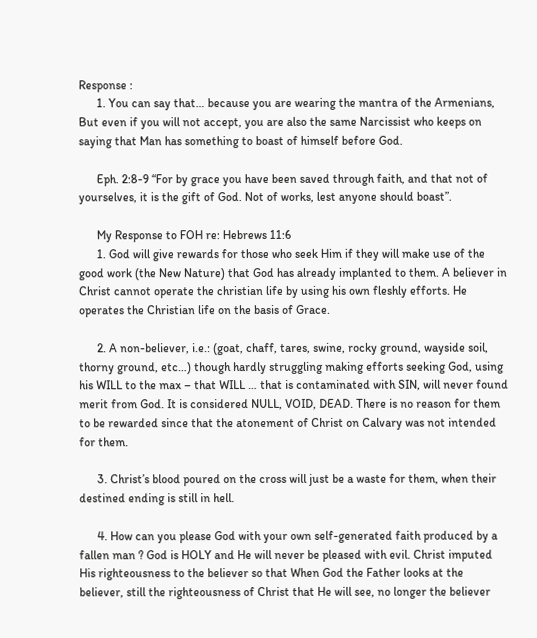Response :
      1. You can say that… because you are wearing the mantra of the Armenians, But even if you will not accept, you are also the same Narcissist who keeps on saying that Man has something to boast of himself before God.

      Eph. 2:8-9 “For by grace you have been saved through faith, and that not of yourselves, it is the gift of God. Not of works, lest anyone should boast”.

      My Response to FOH re: Hebrews 11:6
      1. God will give rewards for those who seek Him if they will make use of the good work (the New Nature) that God has already implanted to them. A believer in Christ cannot operate the christian life by using his own fleshly efforts. He operates the Christian life on the basis of Grace.

      2. A non-believer, i.e.: (goat, chaff, tares, swine, rocky ground, wayside soil, thorny ground, etc…) though hardly struggling making efforts seeking God, using his WILL to the max – that WILL … that is contaminated with SIN, will never found merit from God. It is considered NULL, VOID, DEAD. There is no reason for them to be rewarded since that the atonement of Christ on Calvary was not intended for them.

      3. Christ’s blood poured on the cross will just be a waste for them, when their destined ending is still in hell.

      4. How can you please God with your own self-generated faith produced by a fallen man ? God is HOLY and He will never be pleased with evil. Christ imputed His righteousness to the believer so that When God the Father looks at the believer, still the righteousness of Christ that He will see, no longer the believer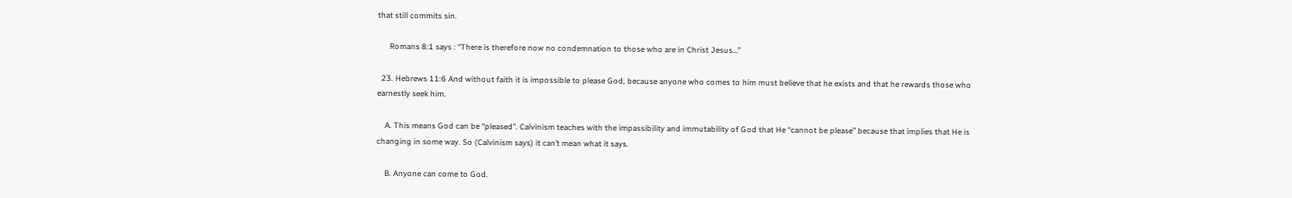that still commits sin.

      Romans 8:1 says : “There is therefore now no condemnation to those who are in Christ Jesus…”

  23. Hebrews 11:6 And without faith it is impossible to please God, because anyone who comes to him must believe that he exists and that he rewards those who earnestly seek him.

    A. This means God can be “pleased”. Calvinism teaches with the impassibility and immutability of God that He “cannot be please” because that implies that He is changing in some way. So (Calvinism says) it can’t mean what it says.

    B. Anyone can come to God.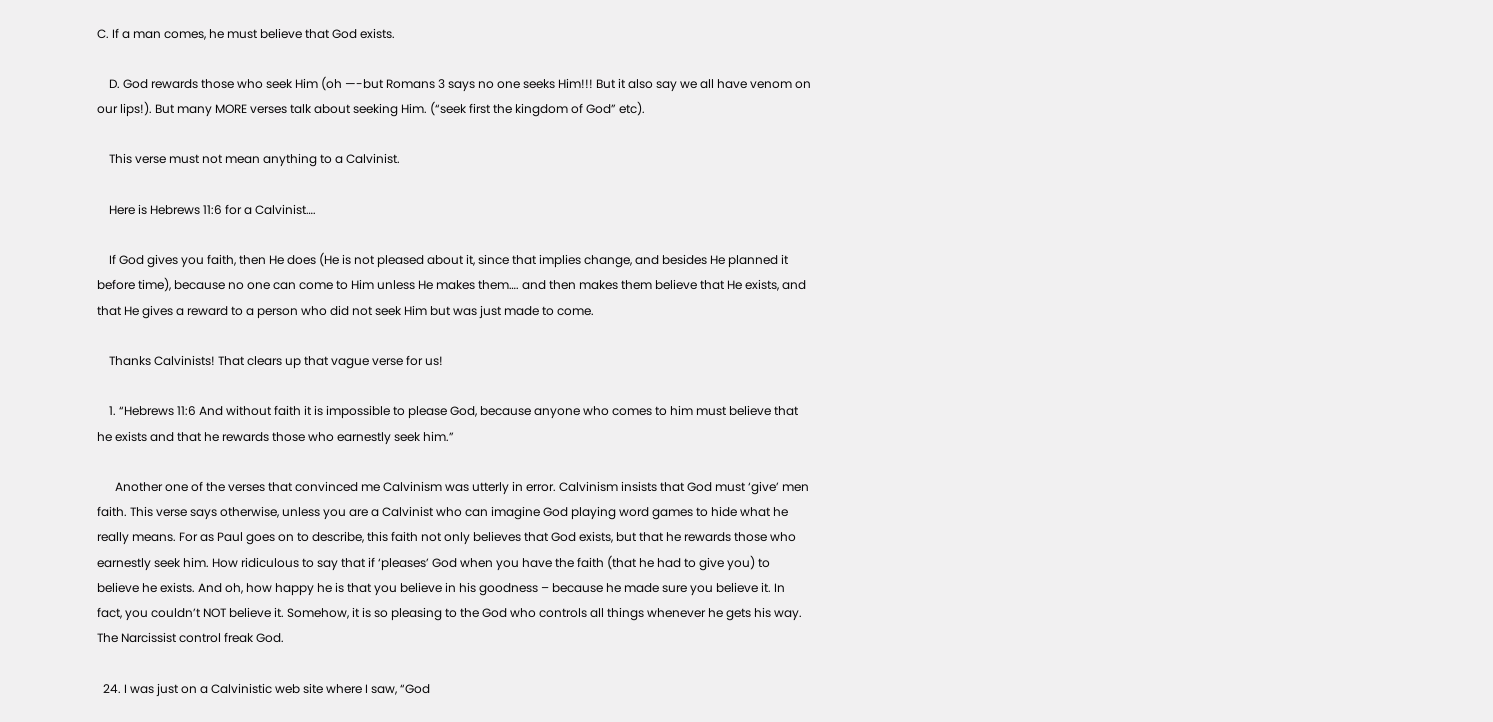C. If a man comes, he must believe that God exists.

    D. God rewards those who seek Him (oh —-but Romans 3 says no one seeks Him!!! But it also say we all have venom on our lips!). But many MORE verses talk about seeking Him. (“seek first the kingdom of God” etc).

    This verse must not mean anything to a Calvinist.

    Here is Hebrews 11:6 for a Calvinist….

    If God gives you faith, then He does (He is not pleased about it, since that implies change, and besides He planned it before time), because no one can come to Him unless He makes them…. and then makes them believe that He exists, and that He gives a reward to a person who did not seek Him but was just made to come.

    Thanks Calvinists! That clears up that vague verse for us!

    1. “Hebrews 11:6 And without faith it is impossible to please God, because anyone who comes to him must believe that he exists and that he rewards those who earnestly seek him.”

      Another one of the verses that convinced me Calvinism was utterly in error. Calvinism insists that God must ‘give’ men faith. This verse says otherwise, unless you are a Calvinist who can imagine God playing word games to hide what he really means. For as Paul goes on to describe, this faith not only believes that God exists, but that he rewards those who earnestly seek him. How ridiculous to say that if ‘pleases’ God when you have the faith (that he had to give you) to believe he exists. And oh, how happy he is that you believe in his goodness – because he made sure you believe it. In fact, you couldn’t NOT believe it. Somehow, it is so pleasing to the God who controls all things whenever he gets his way. The Narcissist control freak God.

  24. I was just on a Calvinistic web site where I saw, “God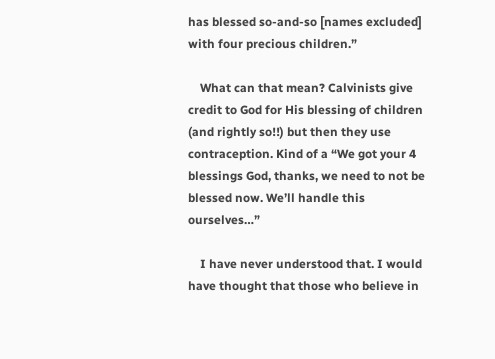has blessed so-and-so [names excluded] with four precious children.”

    What can that mean? Calvinists give credit to God for His blessing of children (and rightly so!!) but then they use contraception. Kind of a “We got your 4 blessings God, thanks, we need to not be blessed now. We’ll handle this ourselves…”

    I have never understood that. I would have thought that those who believe in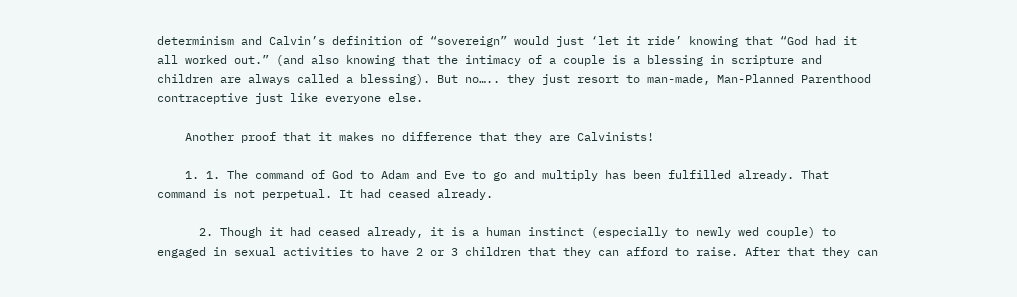determinism and Calvin’s definition of “sovereign” would just ‘let it ride’ knowing that “God had it all worked out.” (and also knowing that the intimacy of a couple is a blessing in scripture and children are always called a blessing). But no….. they just resort to man-made, Man-Planned Parenthood contraceptive just like everyone else.

    Another proof that it makes no difference that they are Calvinists!

    1. 1. The command of God to Adam and Eve to go and multiply has been fulfilled already. That command is not perpetual. It had ceased already.

      2. Though it had ceased already, it is a human instinct (especially to newly wed couple) to engaged in sexual activities to have 2 or 3 children that they can afford to raise. After that they can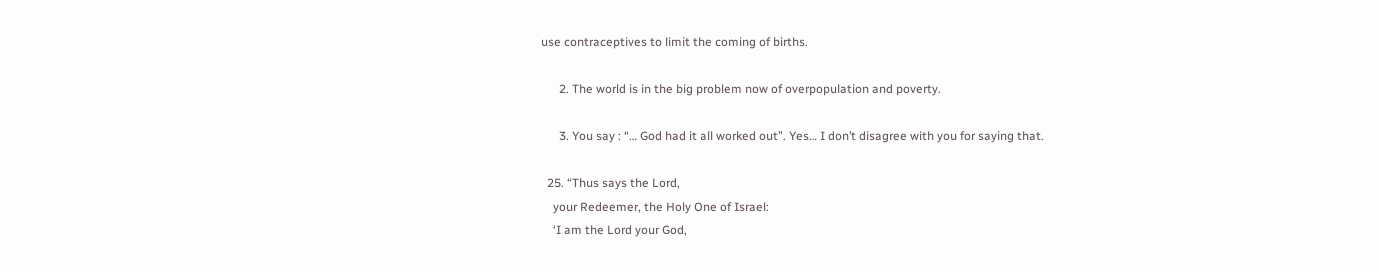use contraceptives to limit the coming of births.

      2. The world is in the big problem now of overpopulation and poverty.

      3. You say : “… God had it all worked out”. Yes… I don’t disagree with you for saying that.

  25. “Thus says the Lord,
    your Redeemer, the Holy One of Israel:
    ‘I am the Lord your God,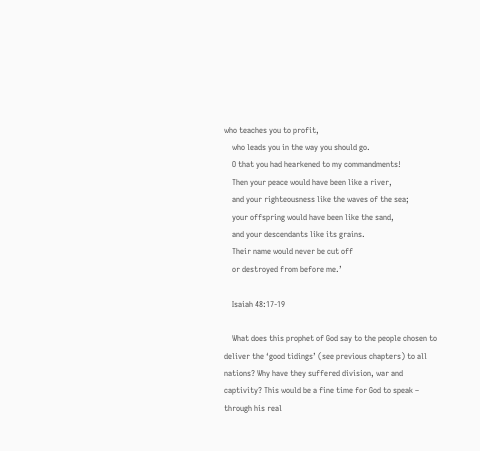who teaches you to profit,
    who leads you in the way you should go.
    O that you had hearkened to my commandments!
    Then your peace would have been like a river,
    and your righteousness like the waves of the sea;
    your offspring would have been like the sand,
    and your descendants like its grains.
    Their name would never be cut off
    or destroyed from before me.’

    Isaiah 48:17-19

    What does this prophet of God say to the people chosen to deliver the ‘good tidings’ (see previous chapters) to all nations? Why have they suffered division, war and captivity? This would be a fine time for God to speak – through his real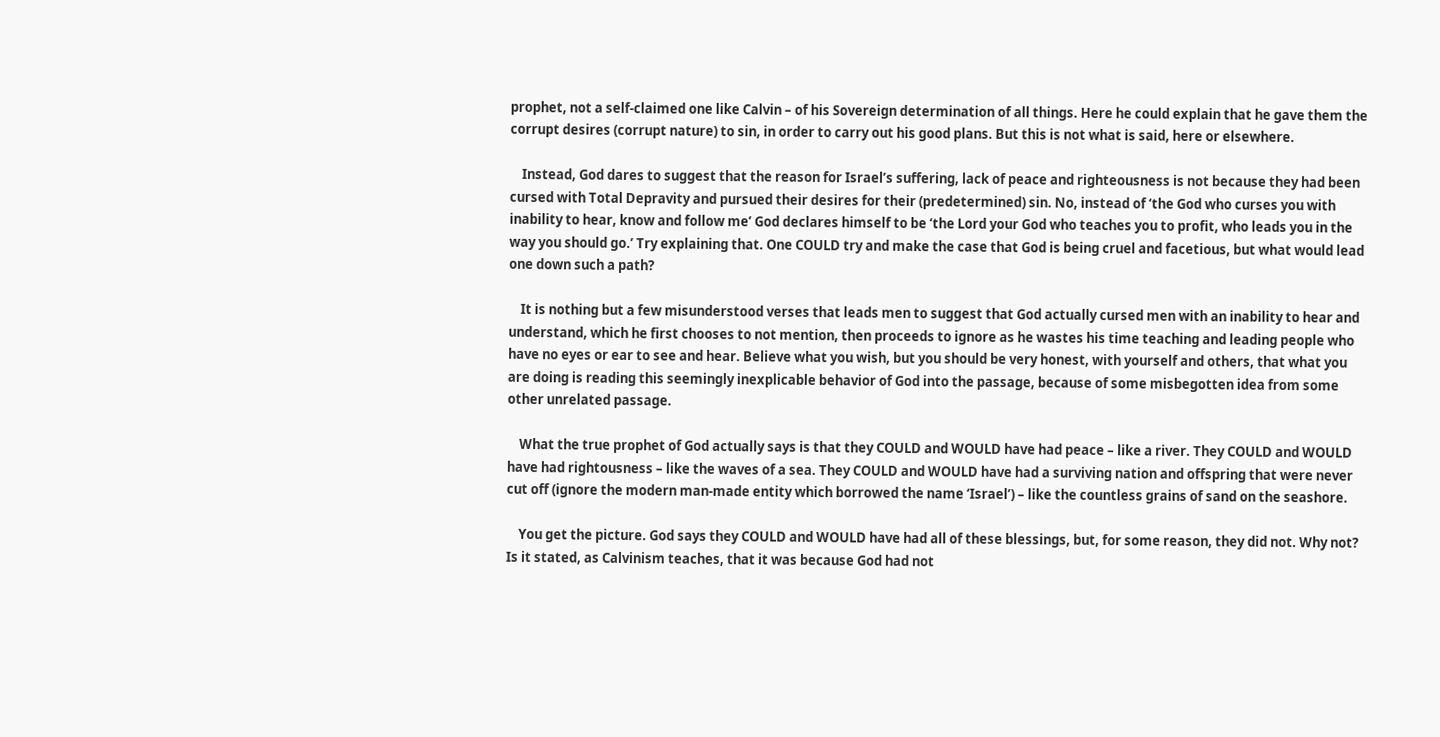prophet, not a self-claimed one like Calvin – of his Sovereign determination of all things. Here he could explain that he gave them the corrupt desires (corrupt nature) to sin, in order to carry out his good plans. But this is not what is said, here or elsewhere.

    Instead, God dares to suggest that the reason for Israel’s suffering, lack of peace and righteousness is not because they had been cursed with Total Depravity and pursued their desires for their (predetermined) sin. No, instead of ‘the God who curses you with inability to hear, know and follow me’ God declares himself to be ‘the Lord your God who teaches you to profit, who leads you in the way you should go.’ Try explaining that. One COULD try and make the case that God is being cruel and facetious, but what would lead one down such a path?

    It is nothing but a few misunderstood verses that leads men to suggest that God actually cursed men with an inability to hear and understand, which he first chooses to not mention, then proceeds to ignore as he wastes his time teaching and leading people who have no eyes or ear to see and hear. Believe what you wish, but you should be very honest, with yourself and others, that what you are doing is reading this seemingly inexplicable behavior of God into the passage, because of some misbegotten idea from some other unrelated passage.

    What the true prophet of God actually says is that they COULD and WOULD have had peace – like a river. They COULD and WOULD have had rightousness – like the waves of a sea. They COULD and WOULD have had a surviving nation and offspring that were never cut off (ignore the modern man-made entity which borrowed the name ‘Israel’) – like the countless grains of sand on the seashore.

    You get the picture. God says they COULD and WOULD have had all of these blessings, but, for some reason, they did not. Why not? Is it stated, as Calvinism teaches, that it was because God had not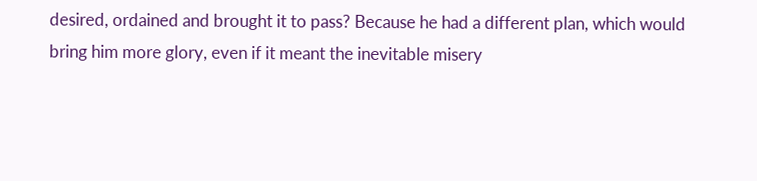desired, ordained and brought it to pass? Because he had a different plan, which would bring him more glory, even if it meant the inevitable misery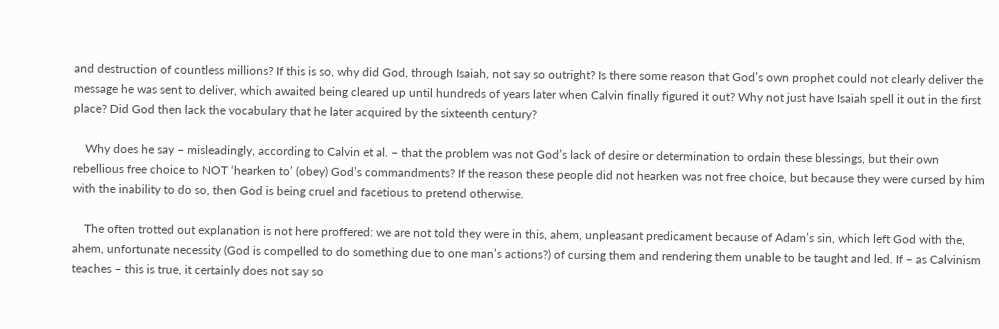and destruction of countless millions? If this is so, why did God, through Isaiah, not say so outright? Is there some reason that God’s own prophet could not clearly deliver the message he was sent to deliver, which awaited being cleared up until hundreds of years later when Calvin finally figured it out? Why not just have Isaiah spell it out in the first place? Did God then lack the vocabulary that he later acquired by the sixteenth century?

    Why does he say – misleadingly, according to Calvin et al. – that the problem was not God’s lack of desire or determination to ordain these blessings, but their own rebellious free choice to NOT ‘hearken to’ (obey) God’s commandments? If the reason these people did not hearken was not free choice, but because they were cursed by him with the inability to do so, then God is being cruel and facetious to pretend otherwise.

    The often trotted out explanation is not here proffered: we are not told they were in this, ahem, unpleasant predicament because of Adam’s sin, which left God with the, ahem, unfortunate necessity (God is compelled to do something due to one man’s actions?) of cursing them and rendering them unable to be taught and led. If – as Calvinism teaches – this is true, it certainly does not say so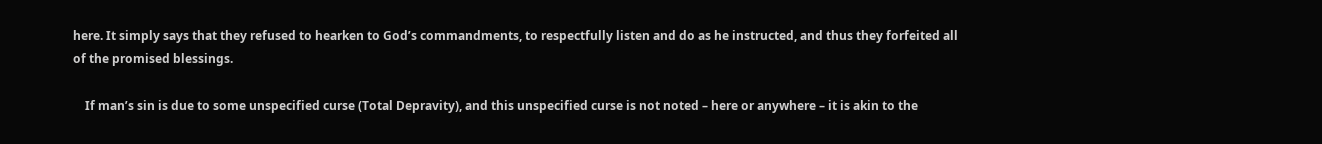here. It simply says that they refused to hearken to God’s commandments, to respectfully listen and do as he instructed, and thus they forfeited all of the promised blessings.

    If man’s sin is due to some unspecified curse (Total Depravity), and this unspecified curse is not noted – here or anywhere – it is akin to the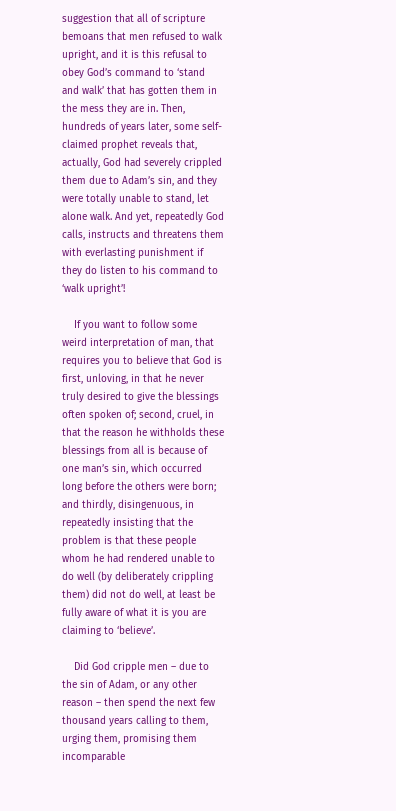suggestion that all of scripture bemoans that men refused to walk upright, and it is this refusal to obey God’s command to ‘stand and walk’ that has gotten them in the mess they are in. Then, hundreds of years later, some self-claimed prophet reveals that, actually, God had severely crippled them due to Adam’s sin, and they were totally unable to stand, let alone walk. And yet, repeatedly God calls, instructs and threatens them with everlasting punishment if they do listen to his command to ‘walk upright’!

    If you want to follow some weird interpretation of man, that requires you to believe that God is first, unloving, in that he never truly desired to give the blessings often spoken of; second, cruel, in that the reason he withholds these blessings from all is because of one man’s sin, which occurred long before the others were born; and thirdly, disingenuous, in repeatedly insisting that the problem is that these people whom he had rendered unable to do well (by deliberately crippling them) did not do well, at least be fully aware of what it is you are claiming to ‘believe’.

    Did God cripple men – due to the sin of Adam, or any other reason – then spend the next few thousand years calling to them, urging them, promising them incomparable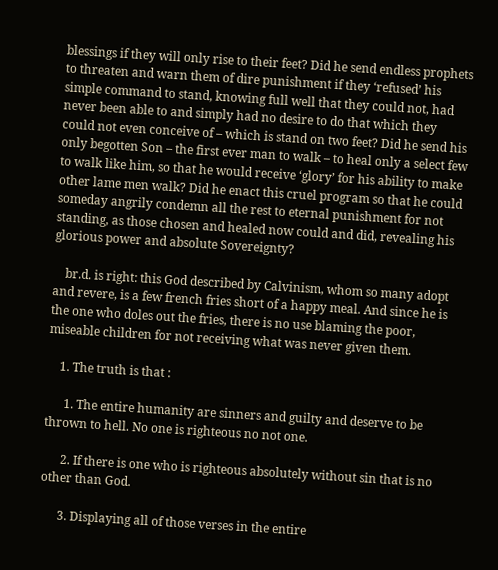blessings if they will only rise to their feet? Did he send endless prophets to threaten and warn them of dire punishment if they ‘refused’ his simple command to stand, knowing full well that they could not, had never been able to and simply had no desire to do that which they could not even conceive of – which is stand on two feet? Did he send his only begotten Son – the first ever man to walk – to heal only a select few to walk like him, so that he would receive ‘glory’ for his ability to make other lame men walk? Did he enact this cruel program so that he could someday angrily condemn all the rest to eternal punishment for not standing, as those chosen and healed now could and did, revealing his glorious power and absolute Sovereignty?

    br.d. is right: this God described by Calvinism, whom so many adopt and revere, is a few french fries short of a happy meal. And since he is the one who doles out the fries, there is no use blaming the poor, miseable children for not receiving what was never given them.

    1. The truth is that :

      1. The entire humanity are sinners and guilty and deserve to be thrown to hell. No one is righteous no not one.

      2. If there is one who is righteous absolutely without sin that is no other than God.

      3. Displaying all of those verses in the entire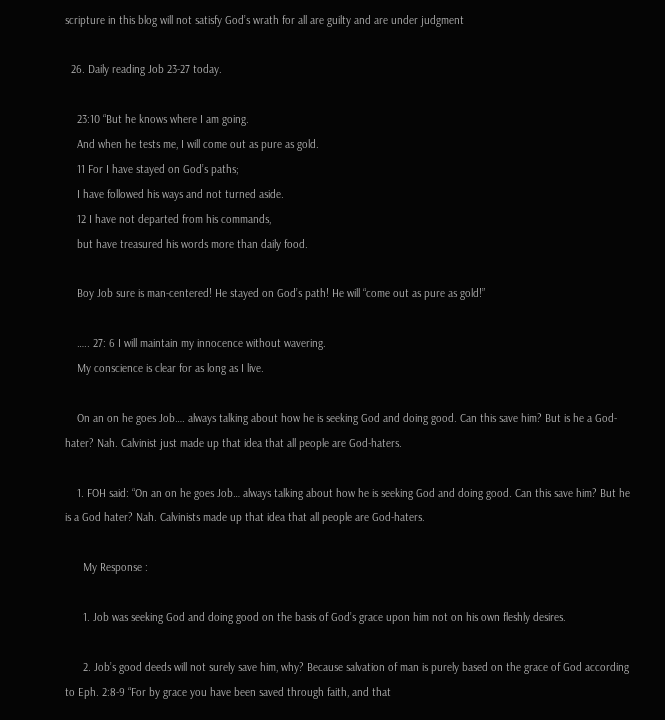scripture in this blog will not satisfy God’s wrath for all are guilty and are under judgment

  26. Daily reading Job 23-27 today.

    23:10 “But he knows where I am going.
    And when he tests me, I will come out as pure as gold.
    11 For I have stayed on God’s paths;
    I have followed his ways and not turned aside.
    12 I have not departed from his commands,
    but have treasured his words more than daily food.

    Boy Job sure is man-centered! He stayed on God’s path! He will “come out as pure as gold!”

    ….. 27: 6 I will maintain my innocence without wavering.
    My conscience is clear for as long as I live.

    On an on he goes Job…. always talking about how he is seeking God and doing good. Can this save him? But is he a God-hater? Nah. Calvinist just made up that idea that all people are God-haters.

    1. FOH said: “On an on he goes Job… always talking about how he is seeking God and doing good. Can this save him? But he is a God hater? Nah. Calvinists made up that idea that all people are God-haters.

      My Response :

      1. Job was seeking God and doing good on the basis of God’s grace upon him not on his own fleshly desires.

      2. Job’s good deeds will not surely save him, why? Because salvation of man is purely based on the grace of God according to Eph. 2:8-9 “For by grace you have been saved through faith, and that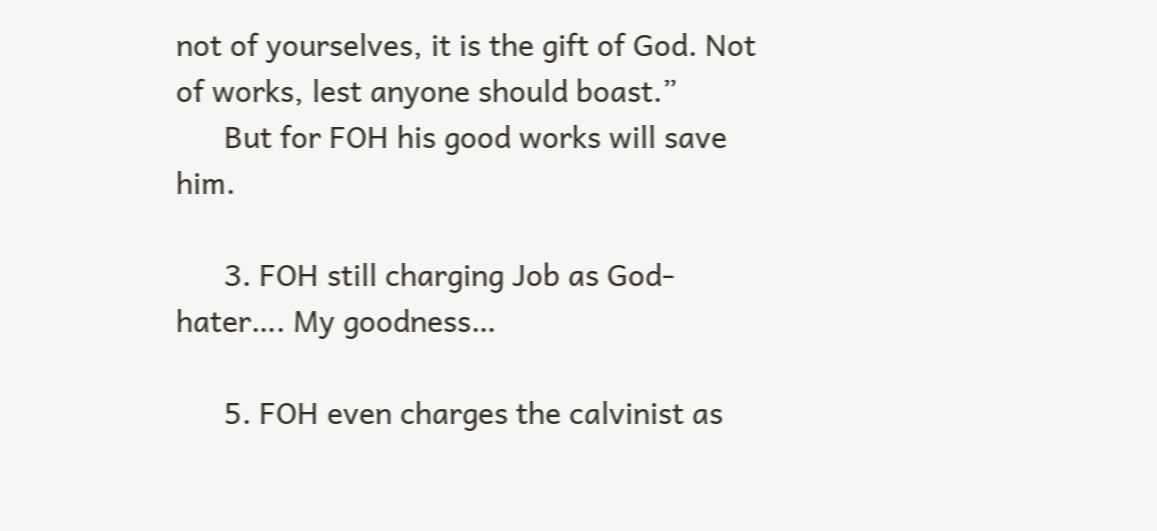not of yourselves, it is the gift of God. Not of works, lest anyone should boast.”
      But for FOH his good works will save him.

      3. FOH still charging Job as God-hater…. My goodness…

      5. FOH even charges the calvinist as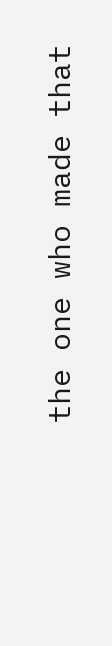the one who made that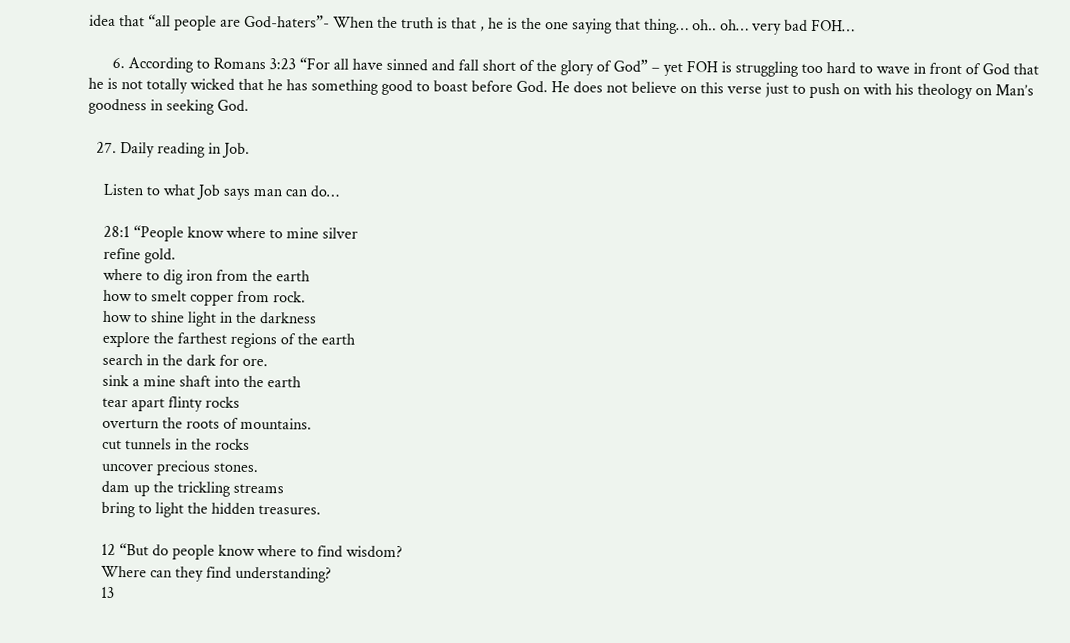idea that “all people are God-haters”- When the truth is that , he is the one saying that thing… oh.. oh… very bad FOH…

      6. According to Romans 3:23 “For all have sinned and fall short of the glory of God” – yet FOH is struggling too hard to wave in front of God that he is not totally wicked that he has something good to boast before God. He does not believe on this verse just to push on with his theology on Man’s goodness in seeking God.

  27. Daily reading in Job.

    Listen to what Job says man can do…

    28:1 “People know where to mine silver
    refine gold.
    where to dig iron from the earth
    how to smelt copper from rock.
    how to shine light in the darkness
    explore the farthest regions of the earth
    search in the dark for ore.
    sink a mine shaft into the earth
    tear apart flinty rocks
    overturn the roots of mountains.
    cut tunnels in the rocks
    uncover precious stones.
    dam up the trickling streams
    bring to light the hidden treasures.

    12 “But do people know where to find wisdom?
    Where can they find understanding?
    13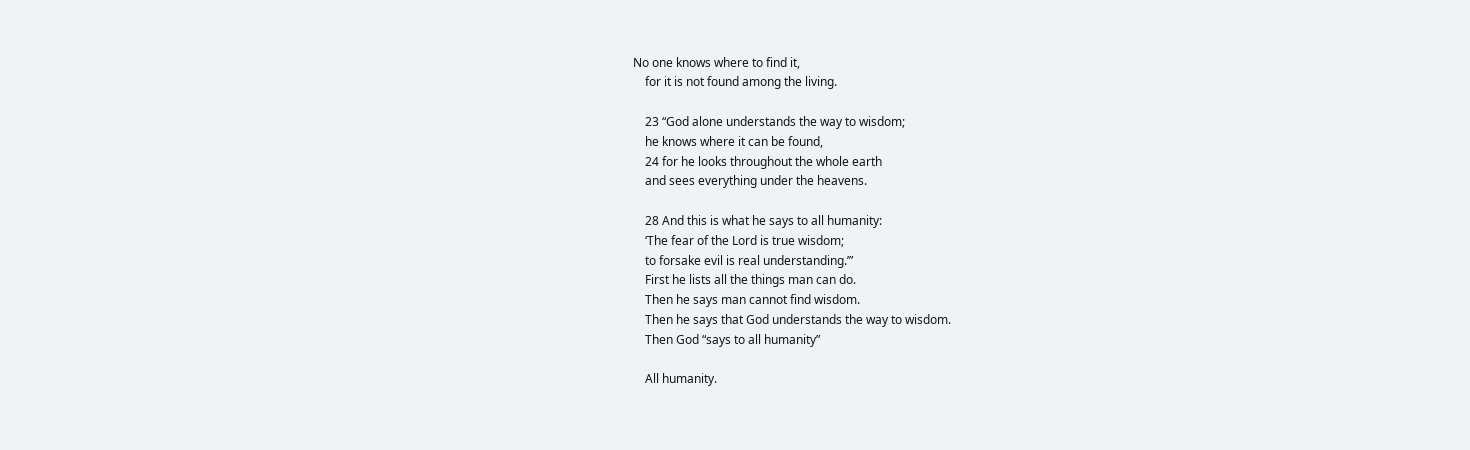No one knows where to find it,
    for it is not found among the living.

    23 “God alone understands the way to wisdom;
    he knows where it can be found,
    24 for he looks throughout the whole earth
    and sees everything under the heavens.

    28 And this is what he says to all humanity:
    ‘The fear of the Lord is true wisdom;
    to forsake evil is real understanding.’”
    First he lists all the things man can do.
    Then he says man cannot find wisdom.
    Then he says that God understands the way to wisdom.
    Then God “says to all humanity”

    All humanity.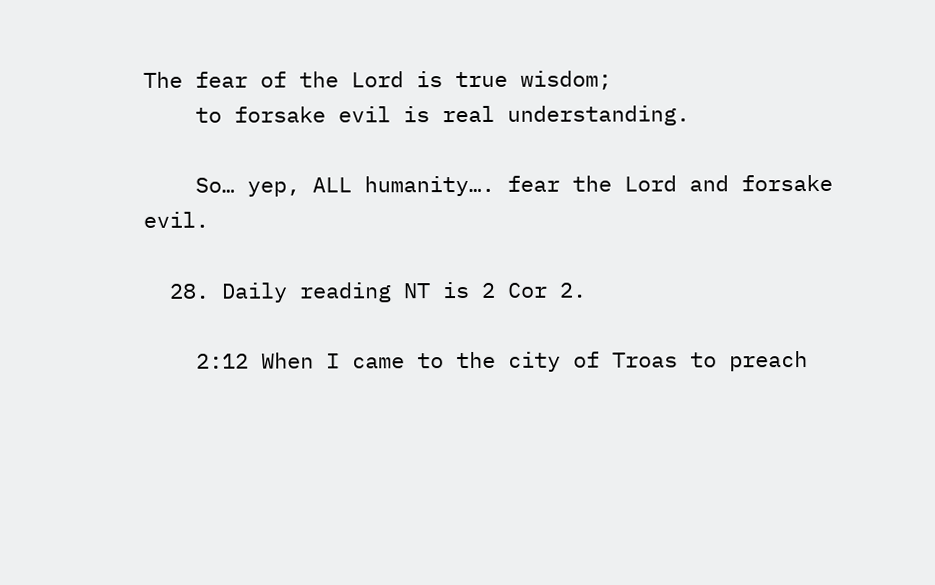The fear of the Lord is true wisdom;
    to forsake evil is real understanding.

    So… yep, ALL humanity…. fear the Lord and forsake evil.

  28. Daily reading NT is 2 Cor 2.

    2:12 When I came to the city of Troas to preach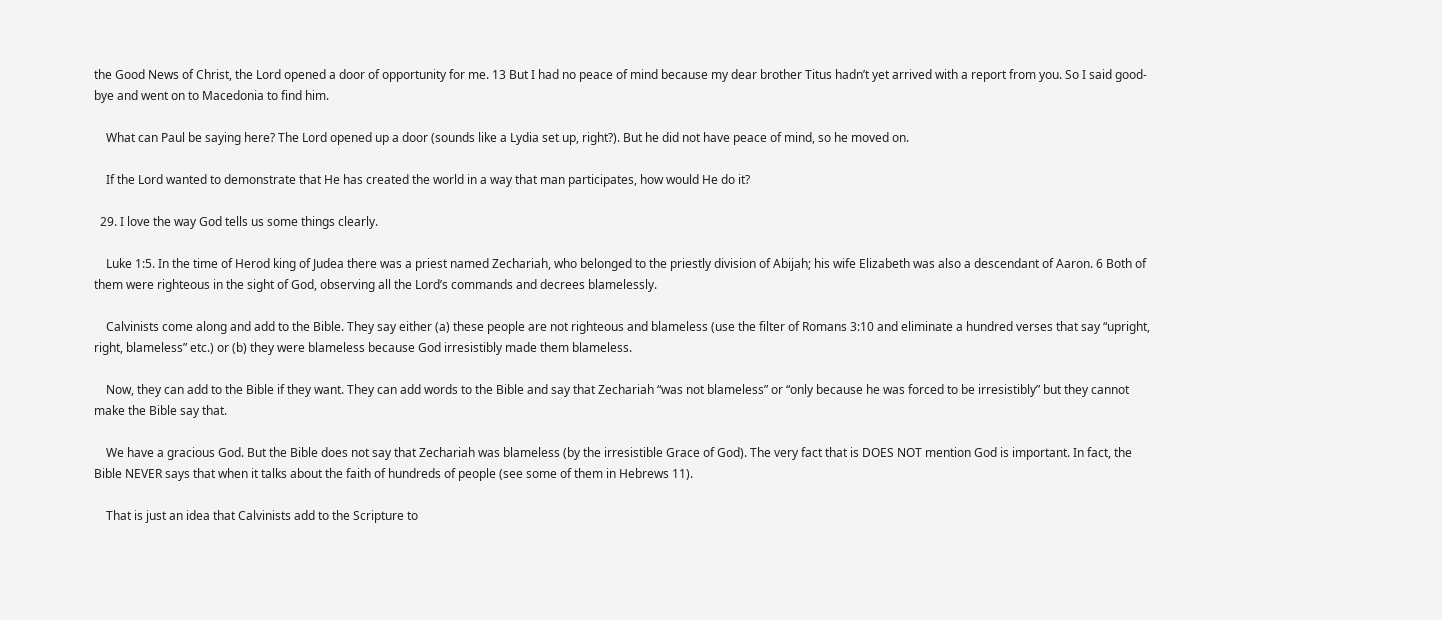the Good News of Christ, the Lord opened a door of opportunity for me. 13 But I had no peace of mind because my dear brother Titus hadn’t yet arrived with a report from you. So I said good-bye and went on to Macedonia to find him.

    What can Paul be saying here? The Lord opened up a door (sounds like a Lydia set up, right?). But he did not have peace of mind, so he moved on.

    If the Lord wanted to demonstrate that He has created the world in a way that man participates, how would He do it?

  29. I love the way God tells us some things clearly.

    Luke 1:5. In the time of Herod king of Judea there was a priest named Zechariah, who belonged to the priestly division of Abijah; his wife Elizabeth was also a descendant of Aaron. 6 Both of them were righteous in the sight of God, observing all the Lord’s commands and decrees blamelessly.

    Calvinists come along and add to the Bible. They say either (a) these people are not righteous and blameless (use the filter of Romans 3:10 and eliminate a hundred verses that say “upright, right, blameless” etc.) or (b) they were blameless because God irresistibly made them blameless.

    Now, they can add to the Bible if they want. They can add words to the Bible and say that Zechariah “was not blameless” or “only because he was forced to be irresistibly” but they cannot make the Bible say that.

    We have a gracious God. But the Bible does not say that Zechariah was blameless (by the irresistible Grace of God). The very fact that is DOES NOT mention God is important. In fact, the Bible NEVER says that when it talks about the faith of hundreds of people (see some of them in Hebrews 11).

    That is just an idea that Calvinists add to the Scripture to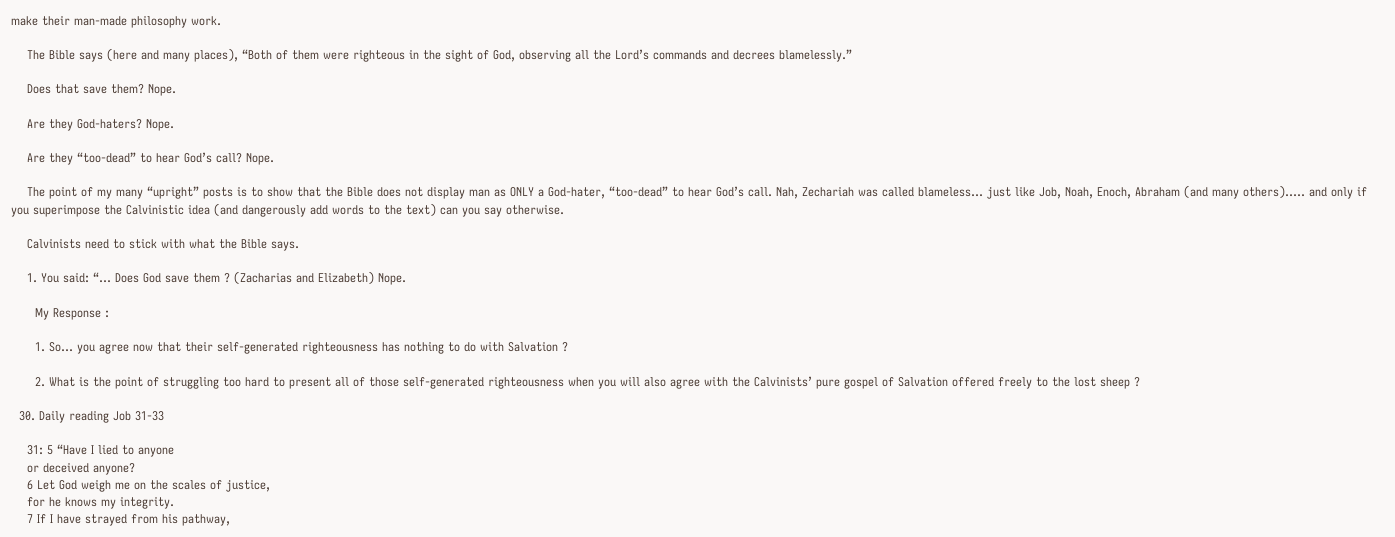make their man-made philosophy work.

    The Bible says (here and many places), “Both of them were righteous in the sight of God, observing all the Lord’s commands and decrees blamelessly.”

    Does that save them? Nope.

    Are they God-haters? Nope.

    Are they “too-dead” to hear God’s call? Nope.

    The point of my many “upright” posts is to show that the Bible does not display man as ONLY a God-hater, “too-dead” to hear God’s call. Nah, Zechariah was called blameless… just like Job, Noah, Enoch, Abraham (and many others)….. and only if you superimpose the Calvinistic idea (and dangerously add words to the text) can you say otherwise.

    Calvinists need to stick with what the Bible says.

    1. You said: “… Does God save them ? (Zacharias and Elizabeth) Nope.

      My Response :

      1. So… you agree now that their self-generated righteousness has nothing to do with Salvation ?

      2. What is the point of struggling too hard to present all of those self-generated righteousness when you will also agree with the Calvinists’ pure gospel of Salvation offered freely to the lost sheep ?

  30. Daily reading Job 31-33

    31: 5 “Have I lied to anyone
    or deceived anyone?
    6 Let God weigh me on the scales of justice,
    for he knows my integrity.
    7 If I have strayed from his pathway,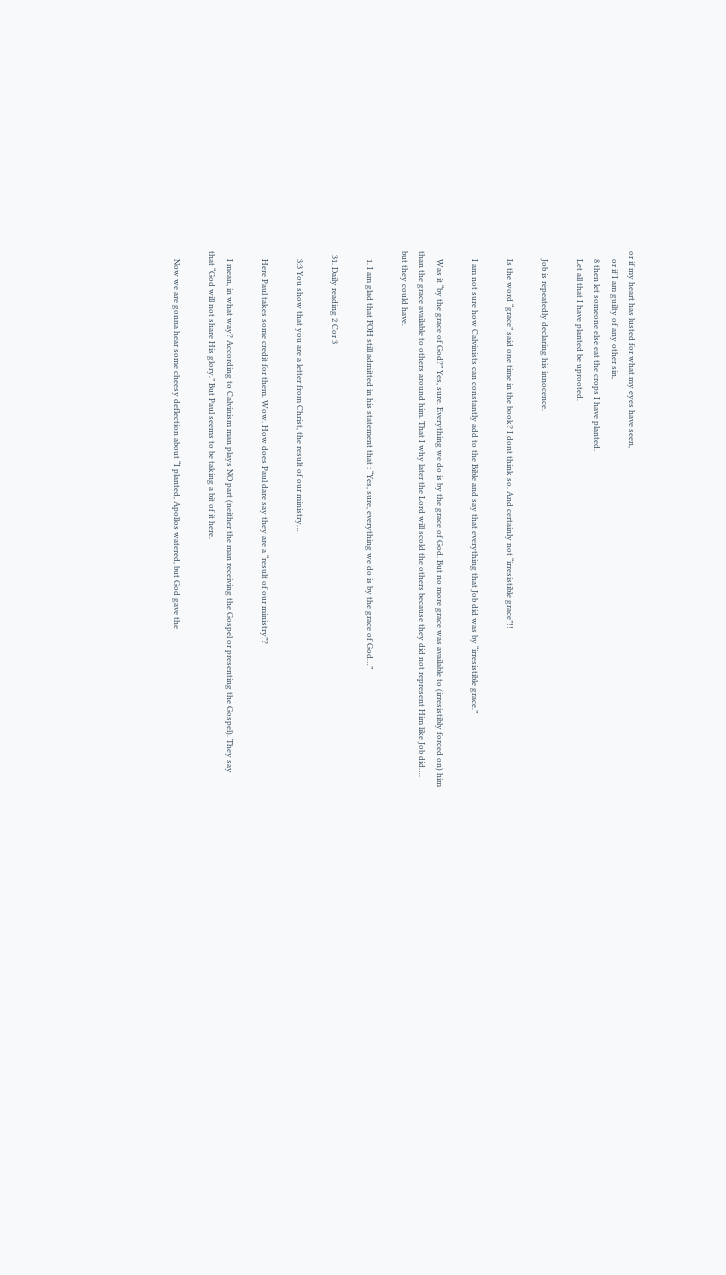or if my heart has lusted for what my eyes have seen,
    or if I am guilty of any other sin,
    8 then let someone else eat the crops I have planted.
    Let all that I have planted be uprooted.

    Job is repeatedly declaring his innocence.

    Is the word “grace” said one time in the book? I dont think so. And certainly not “irresistible grace”!!

    I am not sure how Calvinists can constantly add to the Bible and say that everything that Job did was by “irresistible grace.”

    Was it “by the grace of God?” Yes, sure. Everything we do is by the grace of God. But no more grace was available to (irresistibly forced on) him than the grace available to others around him. That I why later the Lord will scold the others because they did not represent Him like Job did…. but they could have.

    1. I am glad that FOH still admitted in his statement that : “Yes, sure, everything we do is by the grace of God…”

  31. Daily reading 2 Cor 3

    3:3 You show that you are a letter from Christ, the result of our ministry…

    Here Paul takes some credit for them. Wow. How does Paul dare say they are a “result of our ministry”?

    I mean, in what way? According to Calvinism man plays NO part (neither the man receiving the Gospel or presenting the Gospel). They say that “God will not share His glory.” But Paul seems to be taking a bit of it here.

    Now we are gonna hear some cheesy deflection about “I planted, Apollos watered, but God gave the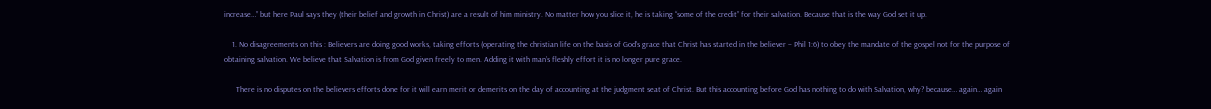increase…” but here Paul says they (their belief and growth in Christ) are a result of him ministry. No matter how you slice it, he is taking “some of the credit” for their salvation. Because that is the way God set it up.

    1. No disagreements on this : Believers are doing good works, taking efforts (operating the christian life on the basis of God’s grace that Christ has started in the believer – Phil 1:6) to obey the mandate of the gospel not for the purpose of obtaining salvation. We believe that Salvation is from God given freely to men. Adding it with man’s fleshly effort it is no longer pure grace.

      There is no disputes on the believers efforts done for it will earn merit or demerits on the day of accounting at the judgment seat of Christ. But this accounting before God has nothing to do with Salvation, why? because… again… again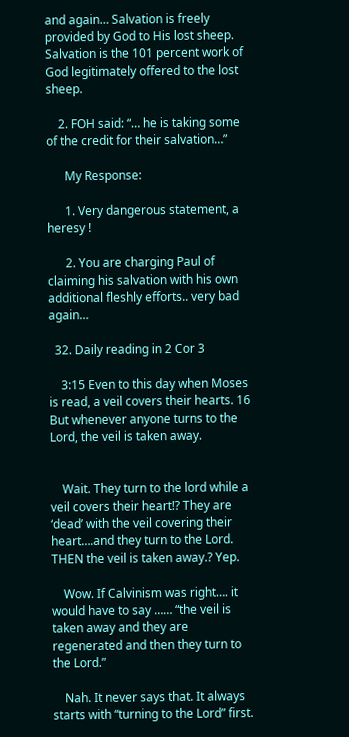and again… Salvation is freely provided by God to His lost sheep. Salvation is the 101 percent work of God legitimately offered to the lost sheep.

    2. FOH said: “… he is taking some of the credit for their salvation…”

      My Response:

      1. Very dangerous statement, a heresy !

      2. You are charging Paul of claiming his salvation with his own additional fleshly efforts.. very bad again…

  32. Daily reading in 2 Cor 3

    3:15 Even to this day when Moses is read, a veil covers their hearts. 16 But whenever anyone turns to the Lord, the veil is taken away.


    Wait. They turn to the lord while a veil covers their heart!? They are ‘dead’ with the veil covering their heart….and they turn to the Lord. THEN the veil is taken away.? Yep.

    Wow. If Calvinism was right…. it would have to say …… “the veil is taken away and they are regenerated and then they turn to the Lord.”

    Nah. It never says that. It always starts with “turning to the Lord” first.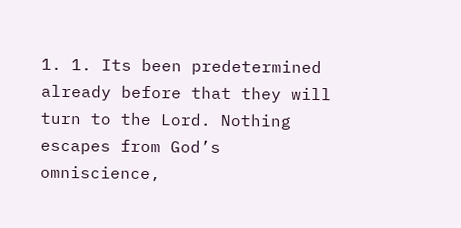1. 1. Its been predetermined already before that they will turn to the Lord. Nothing escapes from God’s omniscience,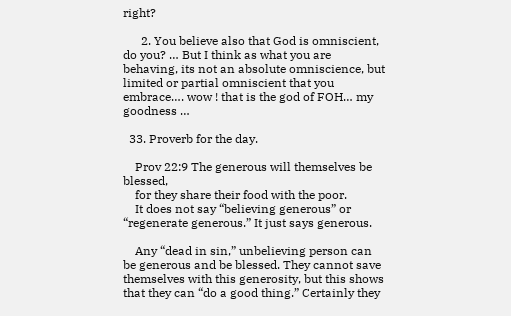right?

      2. You believe also that God is omniscient, do you? … But I think as what you are behaving, its not an absolute omniscience, but limited or partial omniscient that you embrace…. wow ! that is the god of FOH… my goodness …

  33. Proverb for the day.

    Prov 22:9 The generous will themselves be blessed,
    for they share their food with the poor.
    It does not say “believing generous” or “regenerate generous.” It just says generous.

    Any “dead in sin,” unbelieving person can be generous and be blessed. They cannot save themselves with this generosity, but this shows that they can “do a good thing.” Certainly they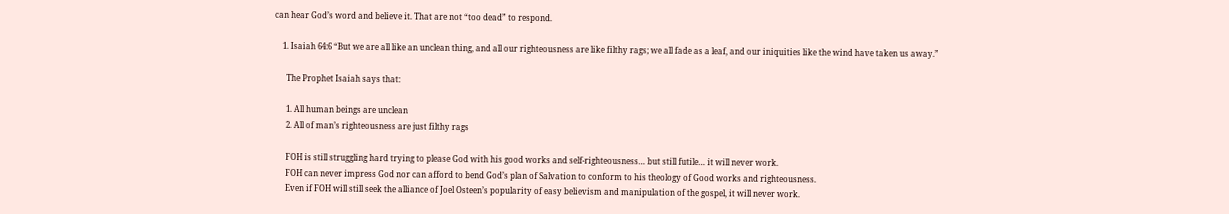can hear God’s word and believe it. That are not “too dead” to respond.

    1. Isaiah 64:6 “But we are all like an unclean thing, and all our righteousness are like filthy rags; we all fade as a leaf, and our iniquities like the wind have taken us away.”

      The Prophet Isaiah says that:

      1. All human beings are unclean
      2. All of man’s righteousness are just filthy rags

      FOH is still struggling hard trying to please God with his good works and self-righteousness… but still futile… it will never work.
      FOH can never impress God nor can afford to bend God’s plan of Salvation to conform to his theology of Good works and righteousness.
      Even if FOH will still seek the alliance of Joel Osteen’s popularity of easy believism and manipulation of the gospel, it will never work.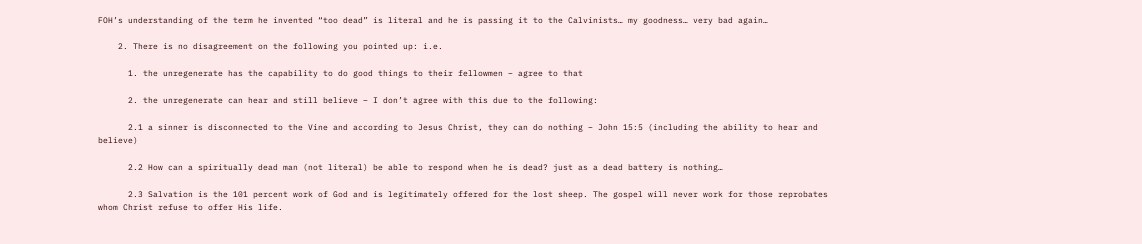FOH’s understanding of the term he invented “too dead” is literal and he is passing it to the Calvinists… my goodness… very bad again…

    2. There is no disagreement on the following you pointed up: i.e.

      1. the unregenerate has the capability to do good things to their fellowmen – agree to that

      2. the unregenerate can hear and still believe – I don’t agree with this due to the following:

      2.1 a sinner is disconnected to the Vine and according to Jesus Christ, they can do nothing – John 15:5 (including the ability to hear and believe)

      2.2 How can a spiritually dead man (not literal) be able to respond when he is dead? just as a dead battery is nothing…

      2.3 Salvation is the 101 percent work of God and is legitimately offered for the lost sheep. The gospel will never work for those reprobates whom Christ refuse to offer His life.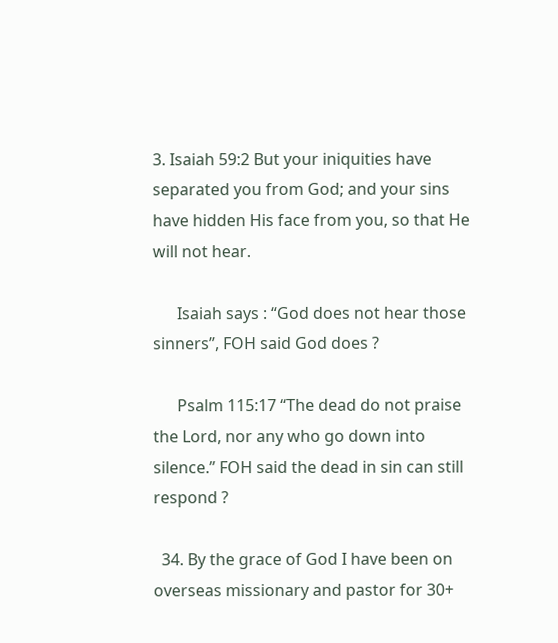3. Isaiah 59:2 But your iniquities have separated you from God; and your sins have hidden His face from you, so that He will not hear.

      Isaiah says : “God does not hear those sinners”, FOH said God does ?

      Psalm 115:17 “The dead do not praise the Lord, nor any who go down into silence.” FOH said the dead in sin can still respond ?

  34. By the grace of God I have been on overseas missionary and pastor for 30+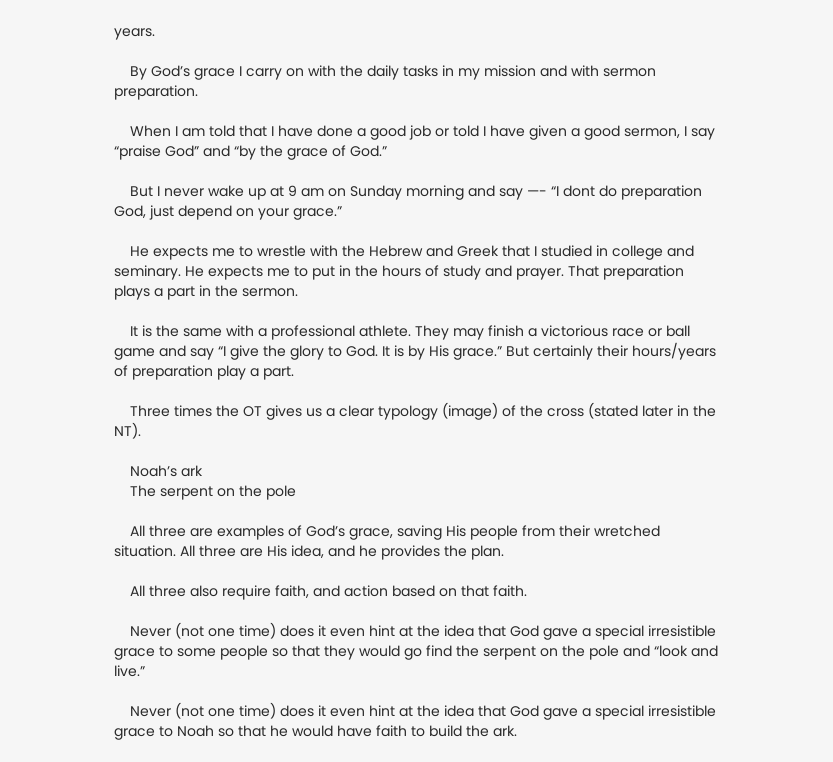years.

    By God’s grace I carry on with the daily tasks in my mission and with sermon preparation.

    When I am told that I have done a good job or told I have given a good sermon, I say “praise God” and “by the grace of God.”

    But I never wake up at 9 am on Sunday morning and say —- “I dont do preparation God, just depend on your grace.”

    He expects me to wrestle with the Hebrew and Greek that I studied in college and seminary. He expects me to put in the hours of study and prayer. That preparation plays a part in the sermon.

    It is the same with a professional athlete. They may finish a victorious race or ball game and say “I give the glory to God. It is by His grace.” But certainly their hours/years of preparation play a part.

    Three times the OT gives us a clear typology (image) of the cross (stated later in the NT).

    Noah’s ark
    The serpent on the pole

    All three are examples of God’s grace, saving His people from their wretched situation. All three are His idea, and he provides the plan.

    All three also require faith, and action based on that faith.

    Never (not one time) does it even hint at the idea that God gave a special irresistible grace to some people so that they would go find the serpent on the pole and “look and live.”

    Never (not one time) does it even hint at the idea that God gave a special irresistible grace to Noah so that he would have faith to build the ark.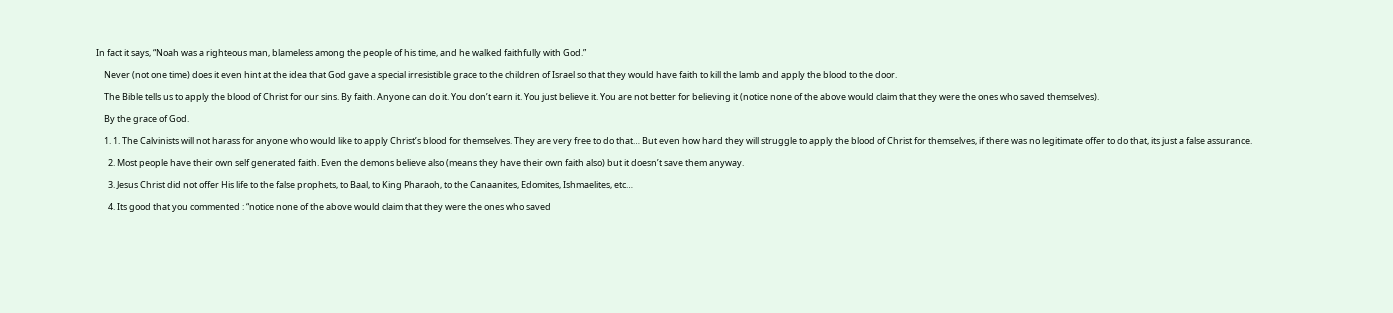In fact it says, “Noah was a righteous man, blameless among the people of his time, and he walked faithfully with God.”

    Never (not one time) does it even hint at the idea that God gave a special irresistible grace to the children of Israel so that they would have faith to kill the lamb and apply the blood to the door.

    The Bible tells us to apply the blood of Christ for our sins. By faith. Anyone can do it. You don’t earn it. You just believe it. You are not better for believing it (notice none of the above would claim that they were the ones who saved themselves).

    By the grace of God.

    1. 1. The Calvinists will not harass for anyone who would like to apply Christ’s blood for themselves. They are very free to do that… But even how hard they will struggle to apply the blood of Christ for themselves, if there was no legitimate offer to do that, its just a false assurance.

      2. Most people have their own self generated faith. Even the demons believe also (means they have their own faith also) but it doesn’t save them anyway.

      3. Jesus Christ did not offer His life to the false prophets, to Baal, to King Pharaoh, to the Canaanites, Edomites, Ishmaelites, etc…

      4. Its good that you commented : “notice none of the above would claim that they were the ones who saved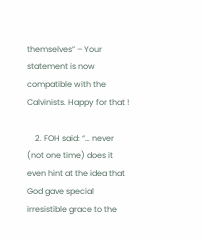themselves” – Your statement is now compatible with the Calvinists. Happy for that !

    2. FOH said: “… never (not one time) does it even hint at the idea that God gave special irresistible grace to the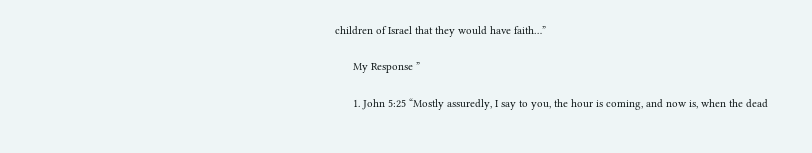children of Israel that they would have faith…”

      My Response ”

      1. John 5:25 “Mostly assuredly, I say to you, the hour is coming, and now is, when the dead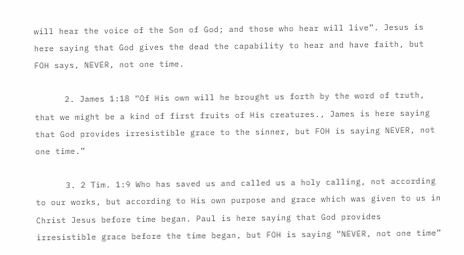will hear the voice of the Son of God; and those who hear will live”. Jesus is here saying that God gives the dead the capability to hear and have faith, but FOH says, NEVER, not one time.

      2. James 1:18 “Of His own will he brought us forth by the word of truth, that we might be a kind of first fruits of His creatures., James is here saying that God provides irresistible grace to the sinner, but FOH is saying NEVER, not one time.”

      3. 2 Tim. 1:9 Who has saved us and called us a holy calling, not according to our works, but according to His own purpose and grace which was given to us in Christ Jesus before time began. Paul is here saying that God provides irresistible grace before the time began, but FOH is saying “NEVER, not one time”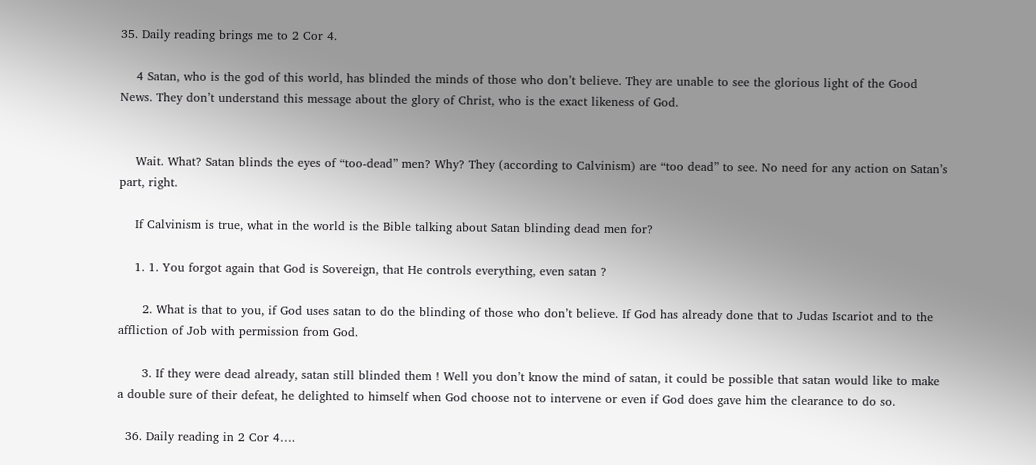35. Daily reading brings me to 2 Cor 4.

    4 Satan, who is the god of this world, has blinded the minds of those who don’t believe. They are unable to see the glorious light of the Good News. They don’t understand this message about the glory of Christ, who is the exact likeness of God.


    Wait. What? Satan blinds the eyes of “too-dead” men? Why? They (according to Calvinism) are “too dead” to see. No need for any action on Satan’s part, right.

    If Calvinism is true, what in the world is the Bible talking about Satan blinding dead men for?

    1. 1. You forgot again that God is Sovereign, that He controls everything, even satan ?

      2. What is that to you, if God uses satan to do the blinding of those who don’t believe. If God has already done that to Judas Iscariot and to the affliction of Job with permission from God.

      3. If they were dead already, satan still blinded them ! Well you don’t know the mind of satan, it could be possible that satan would like to make a double sure of their defeat, he delighted to himself when God choose not to intervene or even if God does gave him the clearance to do so.

  36. Daily reading in 2 Cor 4….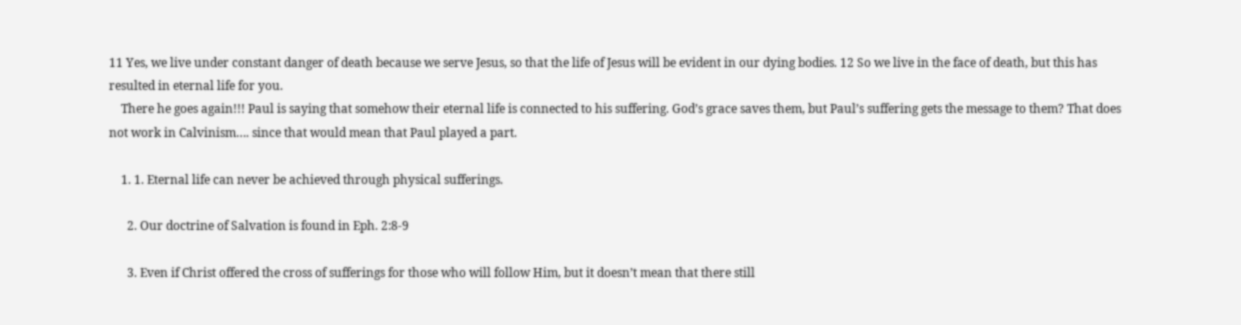11 Yes, we live under constant danger of death because we serve Jesus, so that the life of Jesus will be evident in our dying bodies. 12 So we live in the face of death, but this has resulted in eternal life for you.
    There he goes again!!! Paul is saying that somehow their eternal life is connected to his suffering. God’s grace saves them, but Paul’s suffering gets the message to them? That does not work in Calvinism…. since that would mean that Paul played a part.

    1. 1. Eternal life can never be achieved through physical sufferings.

      2. Our doctrine of Salvation is found in Eph. 2:8-9

      3. Even if Christ offered the cross of sufferings for those who will follow Him, but it doesn’t mean that there still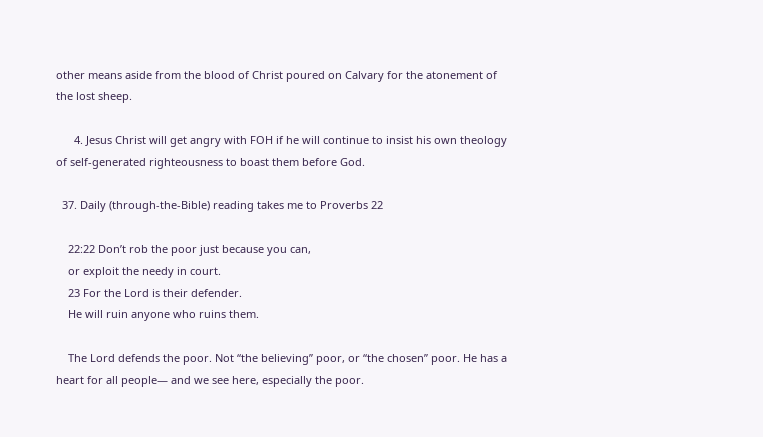other means aside from the blood of Christ poured on Calvary for the atonement of the lost sheep.

      4. Jesus Christ will get angry with FOH if he will continue to insist his own theology of self-generated righteousness to boast them before God.

  37. Daily (through-the-Bible) reading takes me to Proverbs 22

    22:22 Don’t rob the poor just because you can,
    or exploit the needy in court.
    23 For the Lord is their defender.
    He will ruin anyone who ruins them.

    The Lord defends the poor. Not “the believing” poor, or “the chosen” poor. He has a heart for all people— and we see here, especially the poor.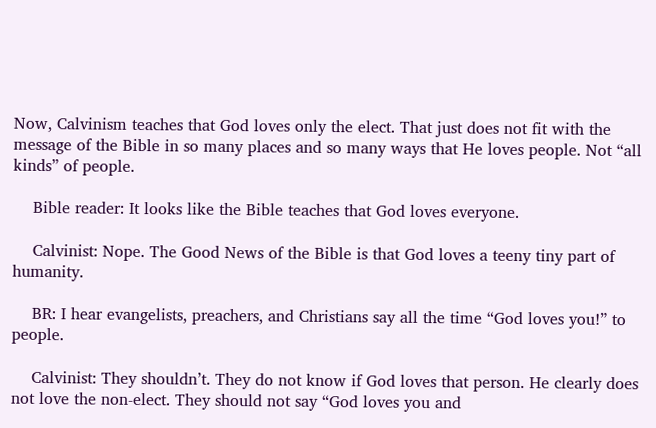Now, Calvinism teaches that God loves only the elect. That just does not fit with the message of the Bible in so many places and so many ways that He loves people. Not “all kinds” of people.

    Bible reader: It looks like the Bible teaches that God loves everyone.

    Calvinist: Nope. The Good News of the Bible is that God loves a teeny tiny part of humanity.

    BR: I hear evangelists, preachers, and Christians say all the time “God loves you!” to people.

    Calvinist: They shouldn’t. They do not know if God loves that person. He clearly does not love the non-elect. They should not say “God loves you and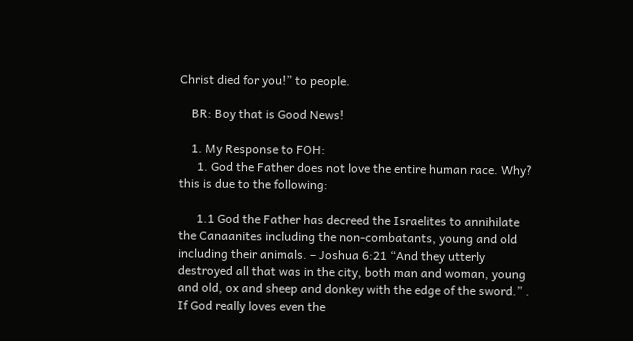Christ died for you!” to people.

    BR: Boy that is Good News!

    1. My Response to FOH:
      1. God the Father does not love the entire human race. Why? this is due to the following:

      1.1 God the Father has decreed the Israelites to annihilate the Canaanites including the non-combatants, young and old including their animals. – Joshua 6:21 “And they utterly destroyed all that was in the city, both man and woman, young and old, ox and sheep and donkey with the edge of the sword.” . If God really loves even the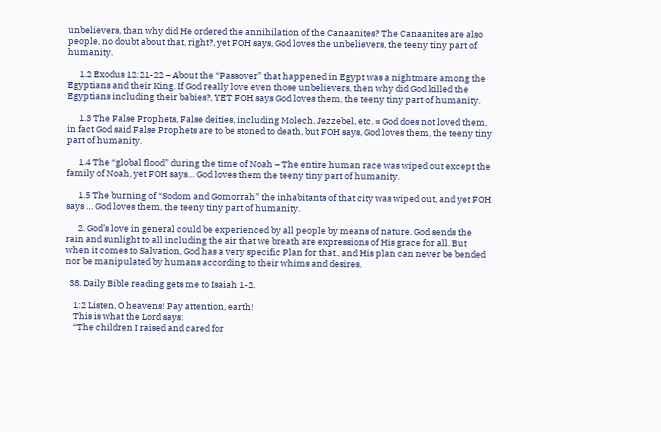unbelievers, than why did He ordered the annihilation of the Canaanites? The Canaanites are also people, no doubt about that, right?, yet FOH says, God loves the unbelievers, the teeny tiny part of humanity.

      1.2 Exodus 12:21-22 – About the “Passover” that happened in Egypt was a nightmare among the Egyptians and their King. If God really love even those unbelievers, then why did God killed the Egyptians including their babies?, YET FOH says God loves them, the teeny tiny part of humanity.

      1.3 The False Prophets, False deities, including Molech, Jezzebel, etc. = God does not loved them, in fact God said False Prophets are to be stoned to death, but FOH says, God loves them, the teeny tiny part of humanity.

      1.4 The “global flood” during the time of Noah – The entire human race was wiped out except the family of Noah, yet FOH says… God loves them the teeny tiny part of humanity.

      1.5 The burning of “Sodom and Gomorrah” the inhabitants of that city was wiped out, and yet FOH says … God loves them, the teeny tiny part of humanity.

      2. God’s love in general could be experienced by all people by means of nature. God sends the rain and sunlight to all including the air that we breath are expressions of His grace for all. But when it comes to Salvation, God has a very specific Plan for that., and His plan can never be bended nor be manipulated by humans according to their whims and desires.

  38. Daily Bible reading gets me to Isaiah 1-2.

    1:2 Listen, O heavens! Pay attention, earth!
    This is what the Lord says:
    “The children I raised and cared for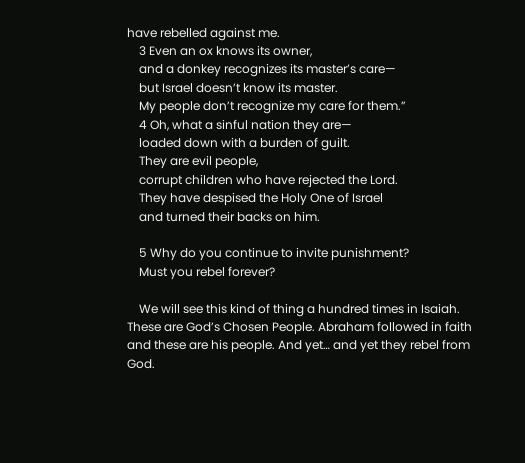have rebelled against me.
    3 Even an ox knows its owner,
    and a donkey recognizes its master’s care—
    but Israel doesn’t know its master.
    My people don’t recognize my care for them.”
    4 Oh, what a sinful nation they are—
    loaded down with a burden of guilt.
    They are evil people,
    corrupt children who have rejected the Lord.
    They have despised the Holy One of Israel
    and turned their backs on him.

    5 Why do you continue to invite punishment?
    Must you rebel forever?

    We will see this kind of thing a hundred times in Isaiah. These are God’s Chosen People. Abraham followed in faith and these are his people. And yet… and yet they rebel from God.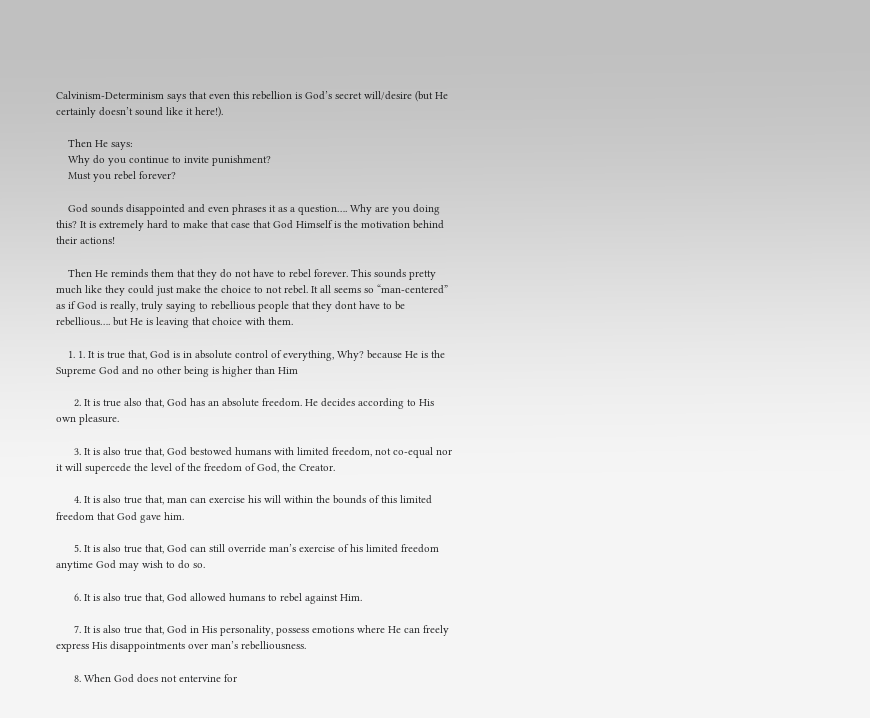Calvinism-Determinism says that even this rebellion is God’s secret will/desire (but He certainly doesn’t sound like it here!).

    Then He says:
    Why do you continue to invite punishment?
    Must you rebel forever?

    God sounds disappointed and even phrases it as a question…. Why are you doing this? It is extremely hard to make that case that God Himself is the motivation behind their actions!

    Then He reminds them that they do not have to rebel forever. This sounds pretty much like they could just make the choice to not rebel. It all seems so “man-centered” as if God is really, truly saying to rebellious people that they dont have to be rebellious…. but He is leaving that choice with them.

    1. 1. It is true that, God is in absolute control of everything, Why? because He is the Supreme God and no other being is higher than Him

      2. It is true also that, God has an absolute freedom. He decides according to His own pleasure.

      3. It is also true that, God bestowed humans with limited freedom, not co-equal nor it will supercede the level of the freedom of God, the Creator.

      4. It is also true that, man can exercise his will within the bounds of this limited freedom that God gave him.

      5. It is also true that, God can still override man’s exercise of his limited freedom anytime God may wish to do so.

      6. It is also true that, God allowed humans to rebel against Him.

      7. It is also true that, God in His personality, possess emotions where He can freely express His disappointments over man’s rebelliousness.

      8. When God does not entervine for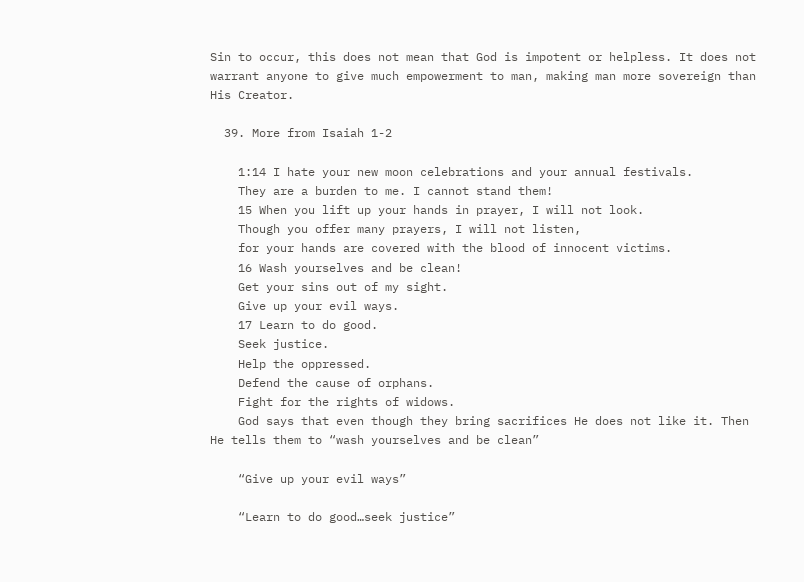Sin to occur, this does not mean that God is impotent or helpless. It does not warrant anyone to give much empowerment to man, making man more sovereign than His Creator.

  39. More from Isaiah 1-2

    1:14 I hate your new moon celebrations and your annual festivals.
    They are a burden to me. I cannot stand them!
    15 When you lift up your hands in prayer, I will not look.
    Though you offer many prayers, I will not listen,
    for your hands are covered with the blood of innocent victims.
    16 Wash yourselves and be clean!
    Get your sins out of my sight.
    Give up your evil ways.
    17 Learn to do good.
    Seek justice.
    Help the oppressed.
    Defend the cause of orphans.
    Fight for the rights of widows.
    God says that even though they bring sacrifices He does not like it. Then He tells them to “wash yourselves and be clean”

    “Give up your evil ways”

    “Learn to do good…seek justice”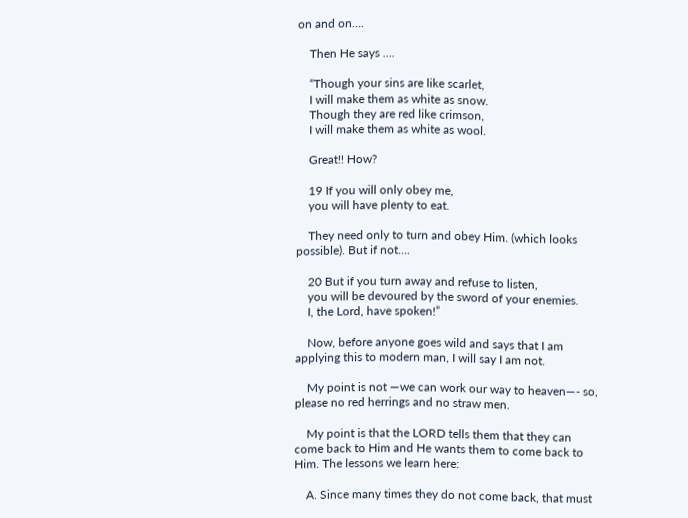on and on….

    Then He says ….

    “Though your sins are like scarlet,
    I will make them as white as snow.
    Though they are red like crimson,
    I will make them as white as wool.

    Great!! How?

    19 If you will only obey me,
    you will have plenty to eat.

    They need only to turn and obey Him. (which looks possible). But if not….

    20 But if you turn away and refuse to listen,
    you will be devoured by the sword of your enemies.
    I, the Lord, have spoken!”

    Now, before anyone goes wild and says that I am applying this to modern man, I will say I am not.

    My point is not —we can work our way to heaven—- so, please no red herrings and no straw men.

    My point is that the LORD tells them that they can come back to Him and He wants them to come back to Him. The lessons we learn here:

    A. Since many times they do not come back, that must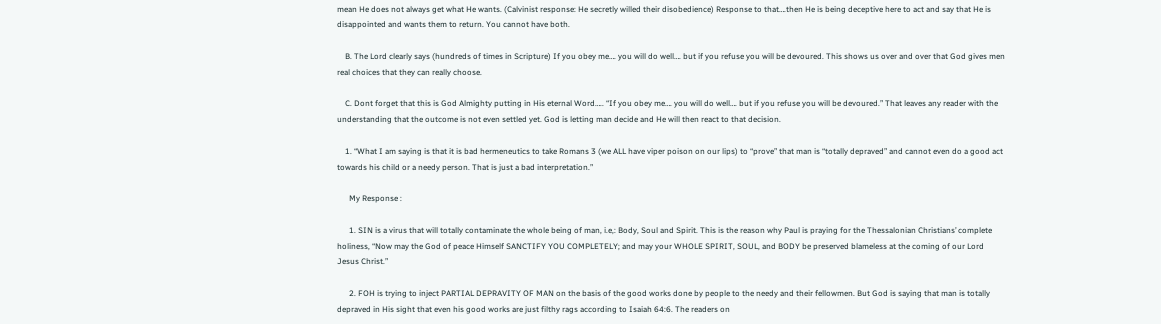mean He does not always get what He wants. (Calvinist response: He secretly willed their disobedience) Response to that….then He is being deceptive here to act and say that He is disappointed and wants them to return. You cannot have both.

    B. The Lord clearly says (hundreds of times in Scripture) If you obey me…. you will do well…. but if you refuse you will be devoured. This shows us over and over that God gives men real choices that they can really choose.

    C. Dont forget that this is God Almighty putting in His eternal Word….. “If you obey me…. you will do well…. but if you refuse you will be devoured.” That leaves any reader with the understanding that the outcome is not even settled yet. God is letting man decide and He will then react to that decision.

    1. “What I am saying is that it is bad hermeneutics to take Romans 3 (we ALL have viper poison on our lips) to “prove” that man is “totally depraved” and cannot even do a good act towards his child or a needy person. That is just a bad interpretation.”

      My Response :

      1. SIN is a virus that will totally contaminate the whole being of man, i.e,: Body, Soul and Spirit. This is the reason why Paul is praying for the Thessalonian Christians’ complete holiness, “Now may the God of peace Himself SANCTIFY YOU COMPLETELY; and may your WHOLE SPIRIT, SOUL, and BODY be preserved blameless at the coming of our Lord Jesus Christ.”

      2. FOH is trying to inject PARTIAL DEPRAVITY OF MAN on the basis of the good works done by people to the needy and their fellowmen. But God is saying that man is totally depraved in His sight that even his good works are just filthy rags according to Isaiah 64:6. The readers on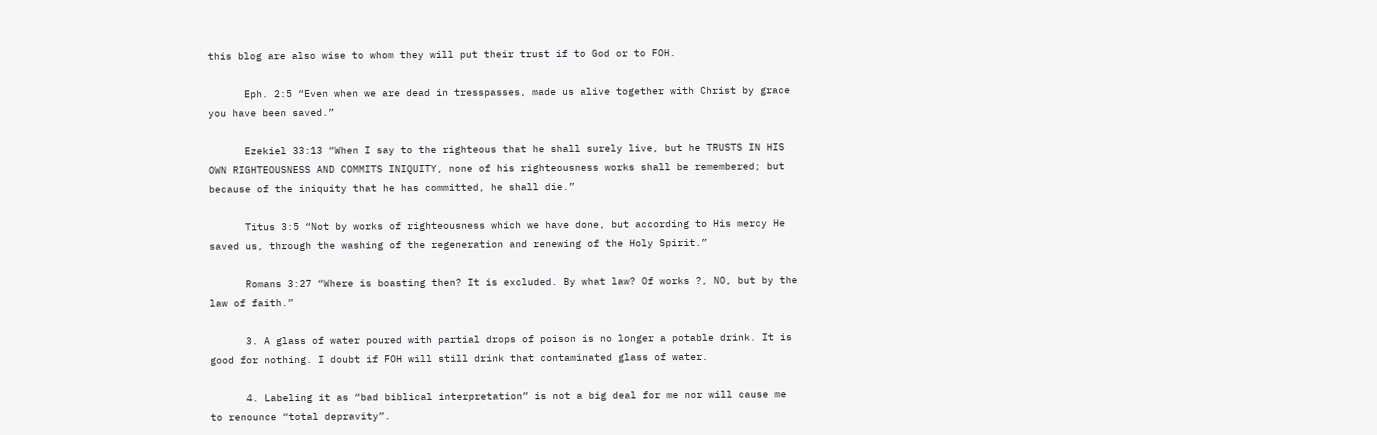this blog are also wise to whom they will put their trust if to God or to FOH.

      Eph. 2:5 “Even when we are dead in tresspasses, made us alive together with Christ by grace you have been saved.”

      Ezekiel 33:13 “When I say to the righteous that he shall surely live, but he TRUSTS IN HIS OWN RIGHTEOUSNESS AND COMMITS INIQUITY, none of his righteousness works shall be remembered; but because of the iniquity that he has committed, he shall die.”

      Titus 3:5 “Not by works of righteousness which we have done, but according to His mercy He saved us, through the washing of the regeneration and renewing of the Holy Spirit.”

      Romans 3:27 “Where is boasting then? It is excluded. By what law? Of works ?, NO, but by the law of faith.”

      3. A glass of water poured with partial drops of poison is no longer a potable drink. It is good for nothing. I doubt if FOH will still drink that contaminated glass of water.

      4. Labeling it as “bad biblical interpretation” is not a big deal for me nor will cause me to renounce “total depravity”.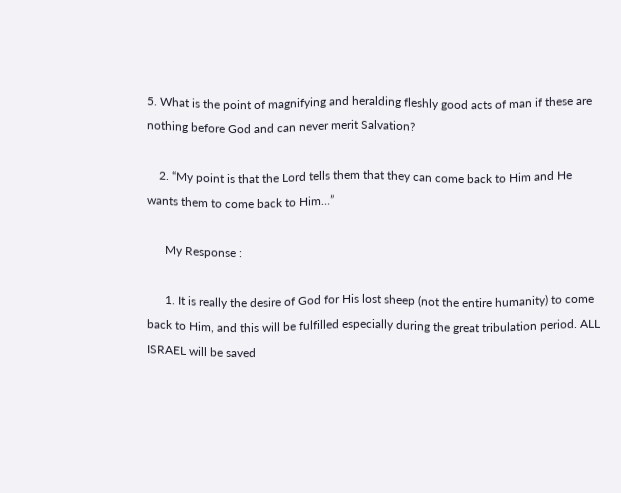5. What is the point of magnifying and heralding fleshly good acts of man if these are nothing before God and can never merit Salvation?

    2. “My point is that the Lord tells them that they can come back to Him and He wants them to come back to Him…”

      My Response :

      1. It is really the desire of God for His lost sheep (not the entire humanity) to come back to Him, and this will be fulfilled especially during the great tribulation period. ALL ISRAEL will be saved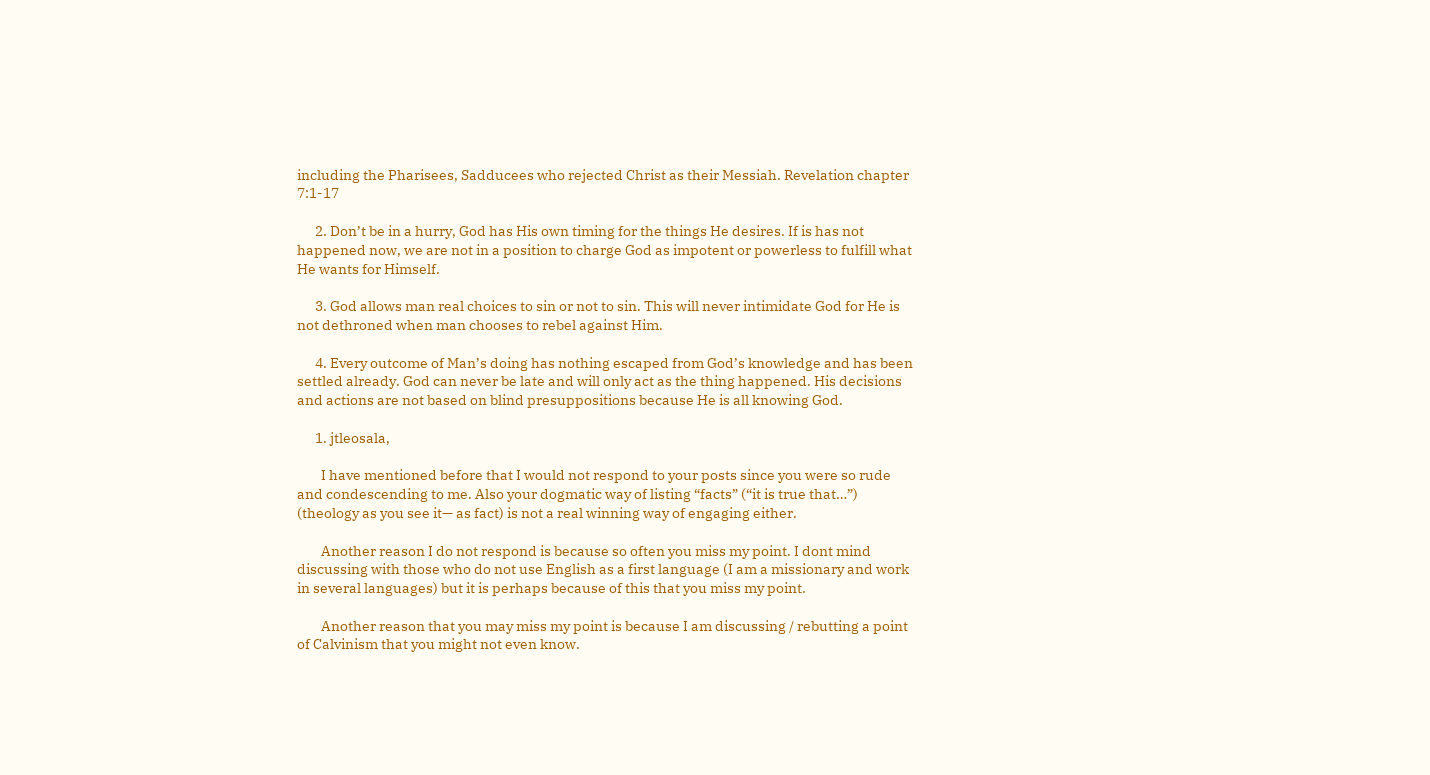including the Pharisees, Sadducees who rejected Christ as their Messiah. Revelation chapter 7:1-17

      2. Don’t be in a hurry, God has His own timing for the things He desires. If is has not happened now, we are not in a position to charge God as impotent or powerless to fulfill what He wants for Himself.

      3. God allows man real choices to sin or not to sin. This will never intimidate God for He is not dethroned when man chooses to rebel against Him.

      4. Every outcome of Man’s doing has nothing escaped from God’s knowledge and has been settled already. God can never be late and will only act as the thing happened. His decisions and actions are not based on blind presuppositions because He is all knowing God.

      1. jtleosala,

        I have mentioned before that I would not respond to your posts since you were so rude and condescending to me. Also your dogmatic way of listing “facts” (“it is true that…”) (theology as you see it— as fact) is not a real winning way of engaging either.

        Another reason I do not respond is because so often you miss my point. I dont mind discussing with those who do not use English as a first language (I am a missionary and work in several languages) but it is perhaps because of this that you miss my point.

        Another reason that you may miss my point is because I am discussing / rebutting a point of Calvinism that you might not even know.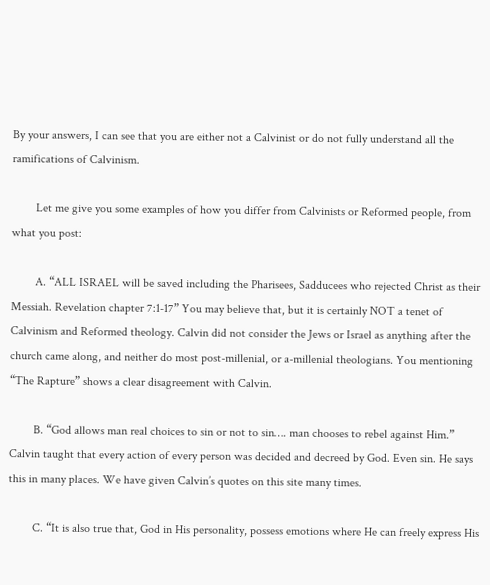By your answers, I can see that you are either not a Calvinist or do not fully understand all the ramifications of Calvinism.

        Let me give you some examples of how you differ from Calvinists or Reformed people, from what you post:

        A. “ALL ISRAEL will be saved including the Pharisees, Sadducees who rejected Christ as their Messiah. Revelation chapter 7:1-17” You may believe that, but it is certainly NOT a tenet of Calvinism and Reformed theology. Calvin did not consider the Jews or Israel as anything after the church came along, and neither do most post-millenial, or a-millenial theologians. You mentioning “The Rapture” shows a clear disagreement with Calvin.

        B. “God allows man real choices to sin or not to sin…. man chooses to rebel against Him.” Calvin taught that every action of every person was decided and decreed by God. Even sin. He says this in many places. We have given Calvin’s quotes on this site many times.

        C. “It is also true that, God in His personality, possess emotions where He can freely express His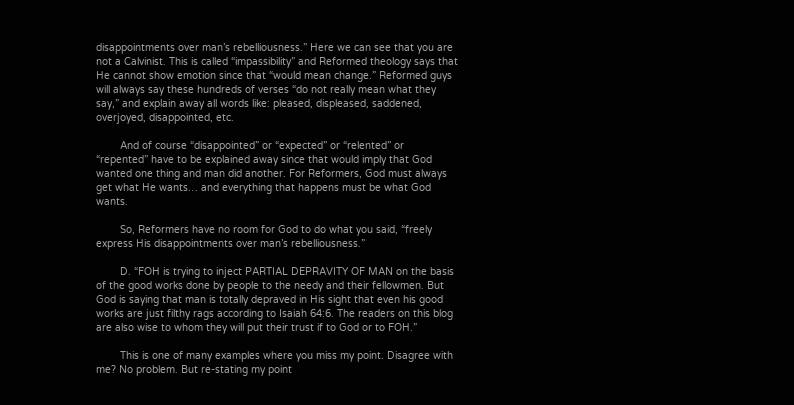disappointments over man’s rebelliousness.” Here we can see that you are not a Calvinist. This is called “impassibility” and Reformed theology says that He cannot show emotion since that “would mean change.” Reformed guys will always say these hundreds of verses “do not really mean what they say,” and explain away all words like: pleased, displeased, saddened, overjoyed, disappointed, etc.

        And of course “disappointed” or “expected” or “relented” or “repented” have to be explained away since that would imply that God wanted one thing and man did another. For Reformers, God must always get what He wants… and everything that happens must be what God wants.

        So, Reformers have no room for God to do what you said, “freely express His disappointments over man’s rebelliousness.”

        D. “FOH is trying to inject PARTIAL DEPRAVITY OF MAN on the basis of the good works done by people to the needy and their fellowmen. But God is saying that man is totally depraved in His sight that even his good works are just filthy rags according to Isaiah 64:6. The readers on this blog are also wise to whom they will put their trust if to God or to FOH.”

        This is one of many examples where you miss my point. Disagree with me? No problem. But re-stating my point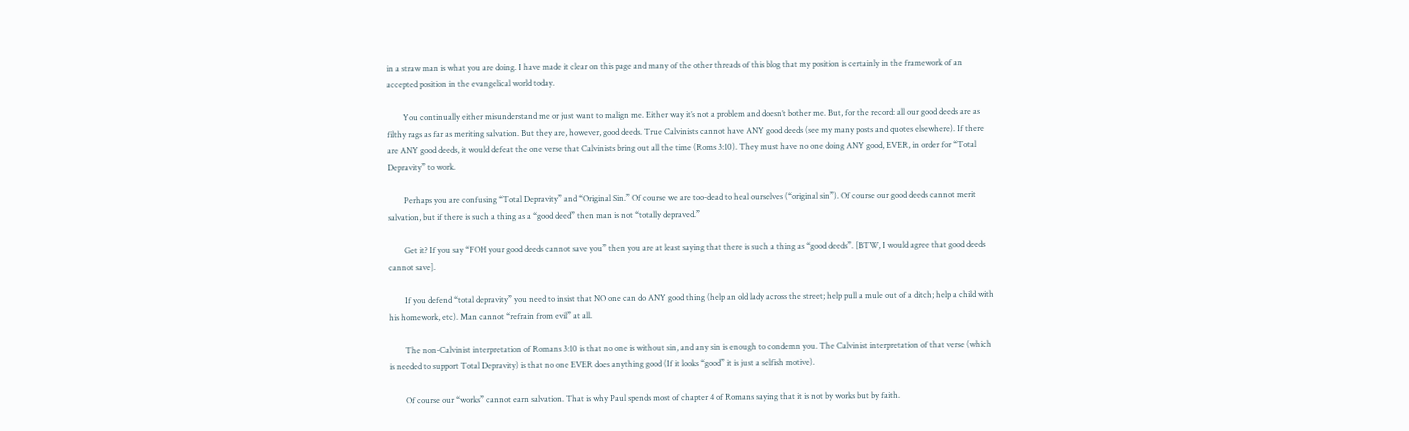in a straw man is what you are doing. I have made it clear on this page and many of the other threads of this blog that my position is certainly in the framework of an accepted position in the evangelical world today.

        You continually either misunderstand me or just want to malign me. Either way it’s not a problem and doesn’t bother me. But, for the record: all our good deeds are as filthy rags as far as meriting salvation. But they are, however, good deeds. True Calvinists cannot have ANY good deeds (see my many posts and quotes elsewhere). If there are ANY good deeds, it would defeat the one verse that Calvinists bring out all the time (Roms 3:10). They must have no one doing ANY good, EVER, in order for “Total Depravity” to work.

        Perhaps you are confusing “Total Depravity” and “Original Sin.” Of course we are too-dead to heal ourselves (“original sin”). Of course our good deeds cannot merit salvation, but if there is such a thing as a “good deed” then man is not “totally depraved.”

        Get it? If you say “FOH your good deeds cannot save you” then you are at least saying that there is such a thing as “good deeds”. [BTW, I would agree that good deeds cannot save].

        If you defend “total depravity” you need to insist that NO one can do ANY good thing (help an old lady across the street; help pull a mule out of a ditch; help a child with his homework, etc). Man cannot “refrain from evil” at all.

        The non-Calvinist interpretation of Romans 3:10 is that no one is without sin, and any sin is enough to condemn you. The Calvinist interpretation of that verse (which is needed to support Total Depravity) is that no one EVER does anything good (If it looks “good” it is just a selfish motive).

        Of course our “works” cannot earn salvation. That is why Paul spends most of chapter 4 of Romans saying that it is not by works but by faith.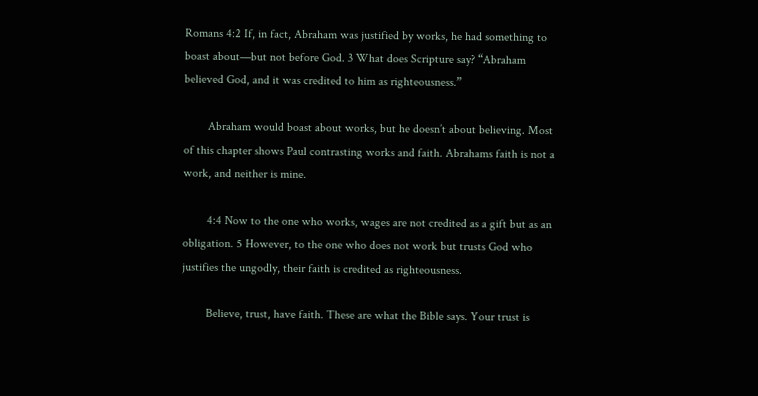Romans 4:2 If, in fact, Abraham was justified by works, he had something to boast about—but not before God. 3 What does Scripture say? “Abraham believed God, and it was credited to him as righteousness.”

        Abraham would boast about works, but he doesn’t about believing. Most of this chapter shows Paul contrasting works and faith. Abrahams faith is not a work, and neither is mine.

        4:4 Now to the one who works, wages are not credited as a gift but as an obligation. 5 However, to the one who does not work but trusts God who justifies the ungodly, their faith is credited as righteousness.

        Believe, trust, have faith. These are what the Bible says. Your trust is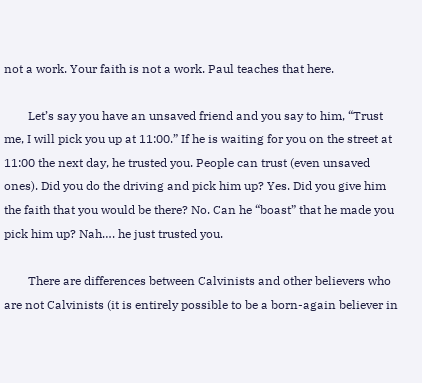not a work. Your faith is not a work. Paul teaches that here.

        Let’s say you have an unsaved friend and you say to him, “Trust me, I will pick you up at 11:00.” If he is waiting for you on the street at 11:00 the next day, he trusted you. People can trust (even unsaved ones). Did you do the driving and pick him up? Yes. Did you give him the faith that you would be there? No. Can he “boast” that he made you pick him up? Nah…. he just trusted you.

        There are differences between Calvinists and other believers who are not Calvinists (it is entirely possible to be a born-again believer in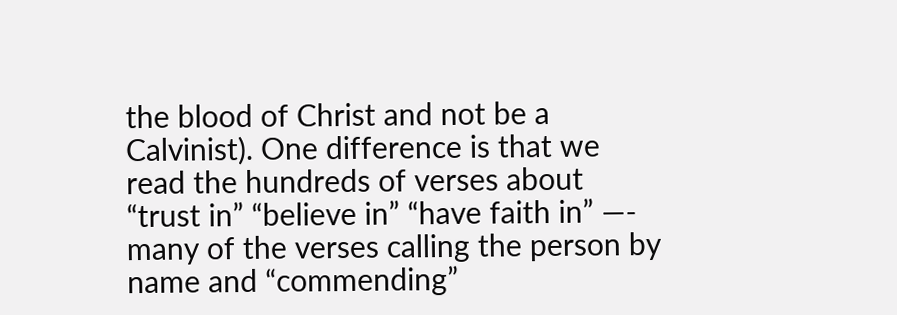the blood of Christ and not be a Calvinist). One difference is that we read the hundreds of verses about “trust in” “believe in” “have faith in” —- many of the verses calling the person by name and “commending”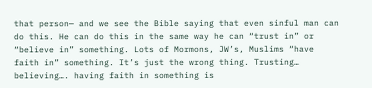that person— and we see the Bible saying that even sinful man can do this. He can do this in the same way he can “trust in” or “believe in” something. Lots of Mormons, JW’s, Muslims “have faith in” something. It’s just the wrong thing. Trusting… believing…. having faith in something is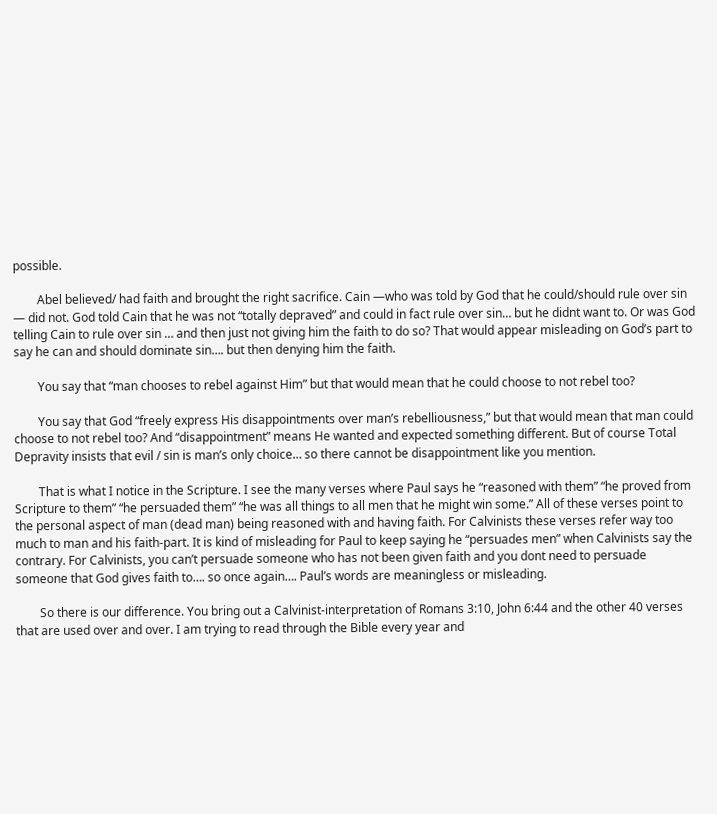possible.

        Abel believed/ had faith and brought the right sacrifice. Cain —who was told by God that he could/should rule over sin — did not. God told Cain that he was not “totally depraved” and could in fact rule over sin… but he didnt want to. Or was God telling Cain to rule over sin … and then just not giving him the faith to do so? That would appear misleading on God’s part to say he can and should dominate sin…. but then denying him the faith.

        You say that “man chooses to rebel against Him” but that would mean that he could choose to not rebel too?

        You say that God “freely express His disappointments over man’s rebelliousness,” but that would mean that man could choose to not rebel too? And “disappointment” means He wanted and expected something different. But of course Total Depravity insists that evil / sin is man’s only choice… so there cannot be disappointment like you mention.

        That is what I notice in the Scripture. I see the many verses where Paul says he “reasoned with them” “he proved from Scripture to them” “he persuaded them” “he was all things to all men that he might win some.” All of these verses point to the personal aspect of man (dead man) being reasoned with and having faith. For Calvinists these verses refer way too much to man and his faith-part. It is kind of misleading for Paul to keep saying he “persuades men” when Calvinists say the contrary. For Calvinists, you can’t persuade someone who has not been given faith and you dont need to persuade someone that God gives faith to…. so once again…. Paul’s words are meaningless or misleading.

        So there is our difference. You bring out a Calvinist-interpretation of Romans 3:10, John 6:44 and the other 40 verses that are used over and over. I am trying to read through the Bible every year and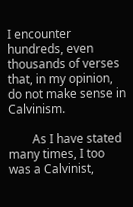I encounter hundreds, even thousands of verses that, in my opinion, do not make sense in Calvinism.

        As I have stated many times, I too was a Calvinist,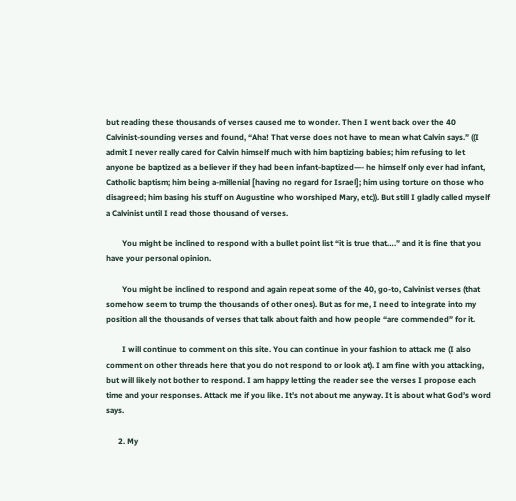but reading these thousands of verses caused me to wonder. Then I went back over the 40 Calvinist-sounding verses and found, “Aha! That verse does not have to mean what Calvin says.” ((I admit I never really cared for Calvin himself much with him baptizing babies; him refusing to let anyone be baptized as a believer if they had been infant-baptized—- he himself only ever had infant, Catholic baptism; him being a-millenial [having no regard for Israel]; him using torture on those who disagreed; him basing his stuff on Augustine who worshiped Mary, etc)). But still I gladly called myself a Calvinist until I read those thousand of verses.

        You might be inclined to respond with a bullet point list “it is true that….” and it is fine that you have your personal opinion.

        You might be inclined to respond and again repeat some of the 40, go-to, Calvinist verses (that somehow seem to trump the thousands of other ones). But as for me, I need to integrate into my position all the thousands of verses that talk about faith and how people “are commended” for it.

        I will continue to comment on this site. You can continue in your fashion to attack me (I also comment on other threads here that you do not respond to or look at). I am fine with you attacking, but will likely not bother to respond. I am happy letting the reader see the verses I propose each time and your responses. Attack me if you like. It’s not about me anyway. It is about what God’s word says.

      2. My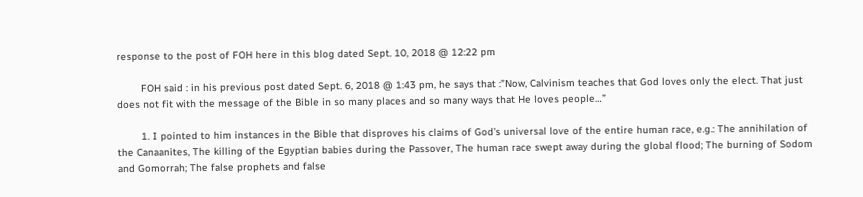response to the post of FOH here in this blog dated Sept. 10, 2018 @ 12:22 pm

        FOH said : in his previous post dated Sept. 6, 2018 @ 1:43 pm, he says that :”Now, Calvinism teaches that God loves only the elect. That just does not fit with the message of the Bible in so many places and so many ways that He loves people…”

        1. I pointed to him instances in the Bible that disproves his claims of God’s universal love of the entire human race, e.g.: The annihilation of the Canaanites, The killing of the Egyptian babies during the Passover, The human race swept away during the global flood; The burning of Sodom and Gomorrah; The false prophets and false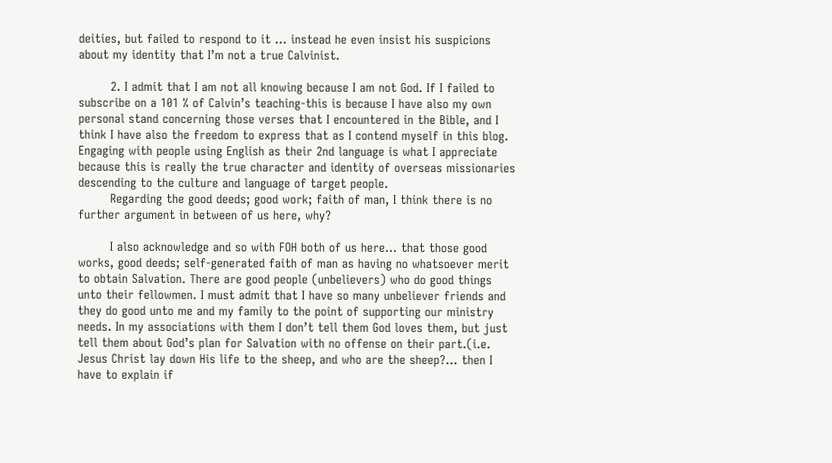deities, but failed to respond to it … instead he even insist his suspicions about my identity that I’m not a true Calvinist.

        2. I admit that I am not all knowing because I am not God. If I failed to subscribe on a 101 % of Calvin’s teaching-this is because I have also my own personal stand concerning those verses that I encountered in the Bible, and I think I have also the freedom to express that as I contend myself in this blog. Engaging with people using English as their 2nd language is what I appreciate because this is really the true character and identity of overseas missionaries descending to the culture and language of target people.
        Regarding the good deeds; good work; faith of man, I think there is no further argument in between of us here, why?

        I also acknowledge and so with FOH both of us here… that those good works, good deeds; self-generated faith of man as having no whatsoever merit to obtain Salvation. There are good people (unbelievers) who do good things unto their fellowmen. I must admit that I have so many unbeliever friends and they do good unto me and my family to the point of supporting our ministry needs. In my associations with them I don’t tell them God loves them, but just tell them about God’s plan for Salvation with no offense on their part.(i.e. Jesus Christ lay down His life to the sheep, and who are the sheep?… then I have to explain if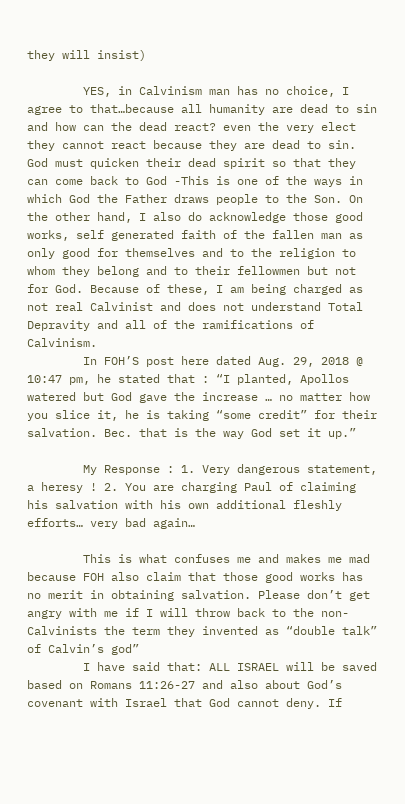they will insist)

        YES, in Calvinism man has no choice, I agree to that…because all humanity are dead to sin and how can the dead react? even the very elect they cannot react because they are dead to sin. God must quicken their dead spirit so that they can come back to God -This is one of the ways in which God the Father draws people to the Son. On the other hand, I also do acknowledge those good works, self generated faith of the fallen man as only good for themselves and to the religion to whom they belong and to their fellowmen but not for God. Because of these, I am being charged as not real Calvinist and does not understand Total Depravity and all of the ramifications of Calvinism.
        In FOH’S post here dated Aug. 29, 2018 @ 10:47 pm, he stated that : “I planted, Apollos watered but God gave the increase … no matter how you slice it, he is taking “some credit” for their salvation. Bec. that is the way God set it up.”

        My Response : 1. Very dangerous statement, a heresy ! 2. You are charging Paul of claiming his salvation with his own additional fleshly efforts… very bad again…

        This is what confuses me and makes me mad because FOH also claim that those good works has no merit in obtaining salvation. Please don’t get angry with me if I will throw back to the non-Calvinists the term they invented as “double talk” of Calvin’s god”
        I have said that: ALL ISRAEL will be saved based on Romans 11:26-27 and also about God’s covenant with Israel that God cannot deny. If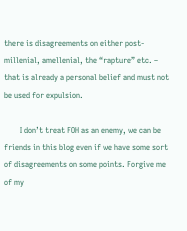there is disagreements on either post-millenial, amellenial, the “rapture” etc. – that is already a personal belief and must not be used for expulsion.

        I don’t treat FOH as an enemy, we can be friends in this blog even if we have some sort of disagreements on some points. Forgive me of my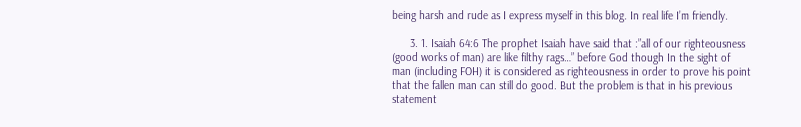being harsh and rude as I express myself in this blog. In real life I’m friendly.

      3. 1. Isaiah 64:6 The prophet Isaiah have said that :”all of our righteousness (good works of man) are like filthy rags…” before God though In the sight of man (including FOH) it is considered as righteousness in order to prove his point that the fallen man can still do good. But the problem is that in his previous statement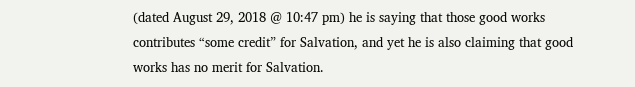(dated August 29, 2018 @ 10:47 pm) he is saying that those good works contributes “some credit” for Salvation, and yet he is also claiming that good works has no merit for Salvation.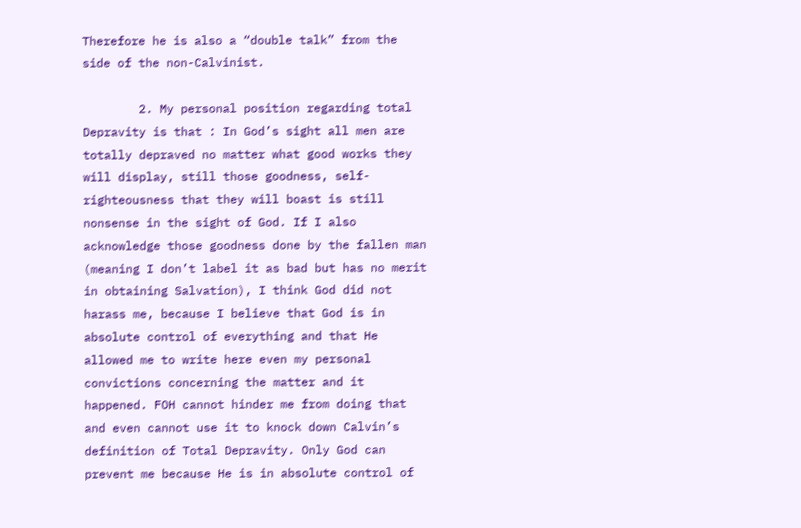Therefore he is also a “double talk” from the side of the non-Calvinist.

        2. My personal position regarding total Depravity is that : In God’s sight all men are totally depraved no matter what good works they will display, still those goodness, self-righteousness that they will boast is still nonsense in the sight of God. If I also acknowledge those goodness done by the fallen man (meaning I don’t label it as bad but has no merit in obtaining Salvation), I think God did not harass me, because I believe that God is in absolute control of everything and that He allowed me to write here even my personal convictions concerning the matter and it happened. FOH cannot hinder me from doing that and even cannot use it to knock down Calvin’s definition of Total Depravity. Only God can prevent me because He is in absolute control of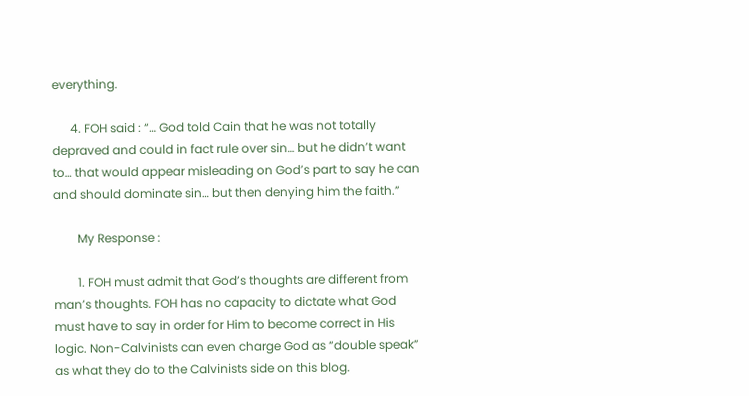everything.

      4. FOH said : “… God told Cain that he was not totally depraved and could in fact rule over sin… but he didn’t want to… that would appear misleading on God’s part to say he can and should dominate sin… but then denying him the faith.”

        My Response :

        1. FOH must admit that God’s thoughts are different from man’s thoughts. FOH has no capacity to dictate what God must have to say in order for Him to become correct in His logic. Non-Calvinists can even charge God as “double speak” as what they do to the Calvinists side on this blog.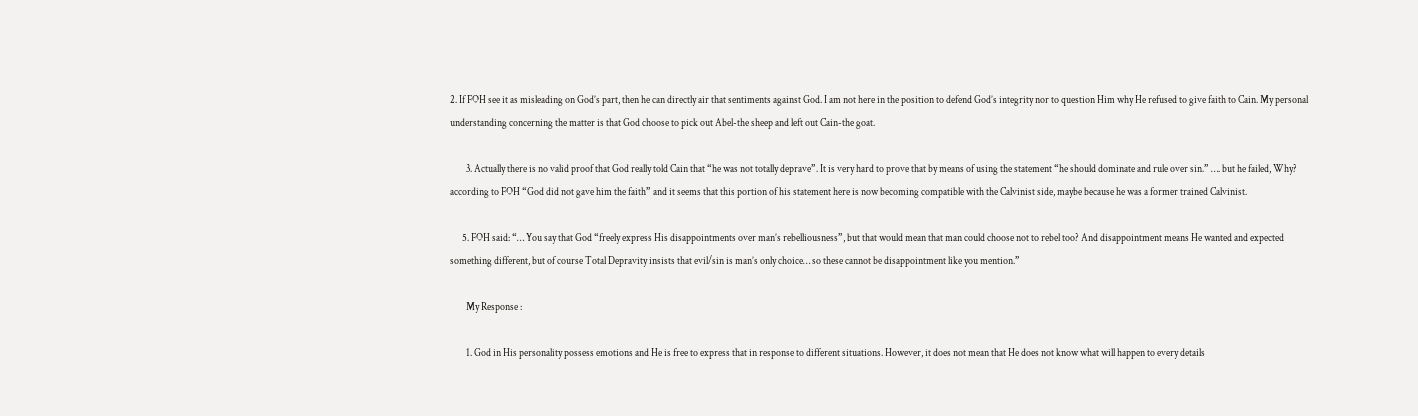2. If FOH see it as misleading on God’s part, then he can directly air that sentiments against God. I am not here in the position to defend God’s integrity nor to question Him why He refused to give faith to Cain. My personal understanding concerning the matter is that God choose to pick out Abel-the sheep and left out Cain-the goat.

        3. Actually there is no valid proof that God really told Cain that “he was not totally deprave”. It is very hard to prove that by means of using the statement “he should dominate and rule over sin.” …. but he failed, Why? according to FOH “God did not gave him the faith” and it seems that this portion of his statement here is now becoming compatible with the Calvinist side, maybe because he was a former trained Calvinist.

      5. FOH said: “… You say that God “freely express His disappointments over man’s rebelliousness”, but that would mean that man could choose not to rebel too? And disappointment means He wanted and expected something different, but of course Total Depravity insists that evil/sin is man’s only choice… so these cannot be disappointment like you mention.”

        My Response :

        1. God in His personality possess emotions and He is free to express that in response to different situations. However, it does not mean that He does not know what will happen to every details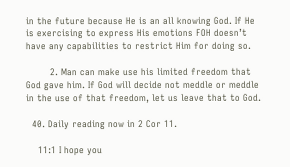in the future because He is an all knowing God. If He is exercising to express His emotions FOH doesn’t have any capabilities to restrict Him for doing so.

        2. Man can make use his limited freedom that God gave him. If God will decide not meddle or meddle in the use of that freedom, let us leave that to God.

  40. Daily reading now in 2 Cor 11.

    11:1 I hope you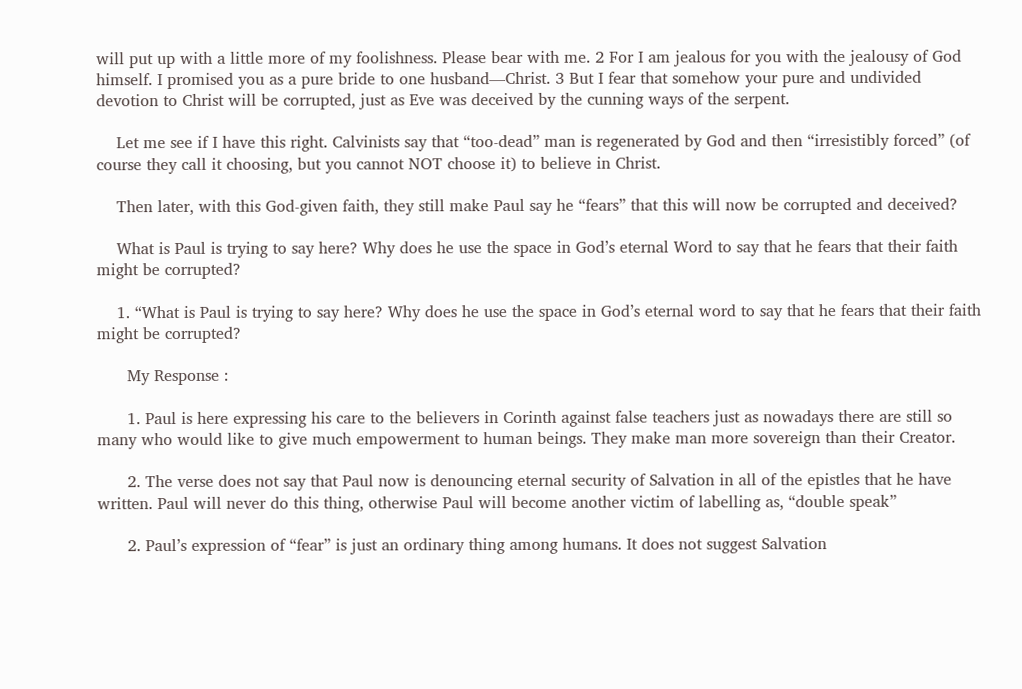will put up with a little more of my foolishness. Please bear with me. 2 For I am jealous for you with the jealousy of God himself. I promised you as a pure bride to one husband—Christ. 3 But I fear that somehow your pure and undivided devotion to Christ will be corrupted, just as Eve was deceived by the cunning ways of the serpent.

    Let me see if I have this right. Calvinists say that “too-dead” man is regenerated by God and then “irresistibly forced” (of course they call it choosing, but you cannot NOT choose it) to believe in Christ.

    Then later, with this God-given faith, they still make Paul say he “fears” that this will now be corrupted and deceived?

    What is Paul is trying to say here? Why does he use the space in God’s eternal Word to say that he fears that their faith might be corrupted?

    1. “What is Paul is trying to say here? Why does he use the space in God’s eternal word to say that he fears that their faith might be corrupted?

      My Response :

      1. Paul is here expressing his care to the believers in Corinth against false teachers just as nowadays there are still so many who would like to give much empowerment to human beings. They make man more sovereign than their Creator.

      2. The verse does not say that Paul now is denouncing eternal security of Salvation in all of the epistles that he have written. Paul will never do this thing, otherwise Paul will become another victim of labelling as, “double speak”

      2. Paul’s expression of “fear” is just an ordinary thing among humans. It does not suggest Salvation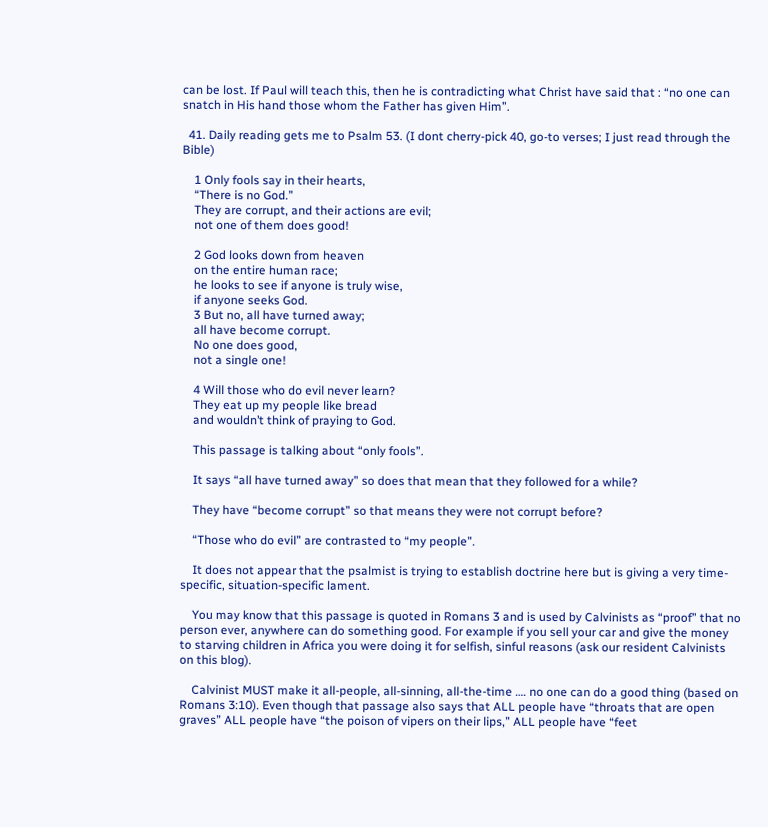can be lost. If Paul will teach this, then he is contradicting what Christ have said that : “no one can snatch in His hand those whom the Father has given Him”.

  41. Daily reading gets me to Psalm 53. (I dont cherry-pick 40, go-to verses; I just read through the Bible)

    1 Only fools say in their hearts,
    “There is no God.”
    They are corrupt, and their actions are evil;
    not one of them does good!

    2 God looks down from heaven
    on the entire human race;
    he looks to see if anyone is truly wise,
    if anyone seeks God.
    3 But no, all have turned away;
    all have become corrupt.
    No one does good,
    not a single one!

    4 Will those who do evil never learn?
    They eat up my people like bread
    and wouldn’t think of praying to God.

    This passage is talking about “only fools”.

    It says “all have turned away” so does that mean that they followed for a while?

    They have “become corrupt” so that means they were not corrupt before?

    “Those who do evil” are contrasted to “my people”.

    It does not appear that the psalmist is trying to establish doctrine here but is giving a very time-specific, situation-specific lament.

    You may know that this passage is quoted in Romans 3 and is used by Calvinists as “proof” that no person ever, anywhere can do something good. For example if you sell your car and give the money to starving children in Africa you were doing it for selfish, sinful reasons (ask our resident Calvinists on this blog).

    Calvinist MUST make it all-people, all-sinning, all-the-time …. no one can do a good thing (based on Romans 3:10). Even though that passage also says that ALL people have “throats that are open graves” ALL people have “the poison of vipers on their lips,” ALL people have “feet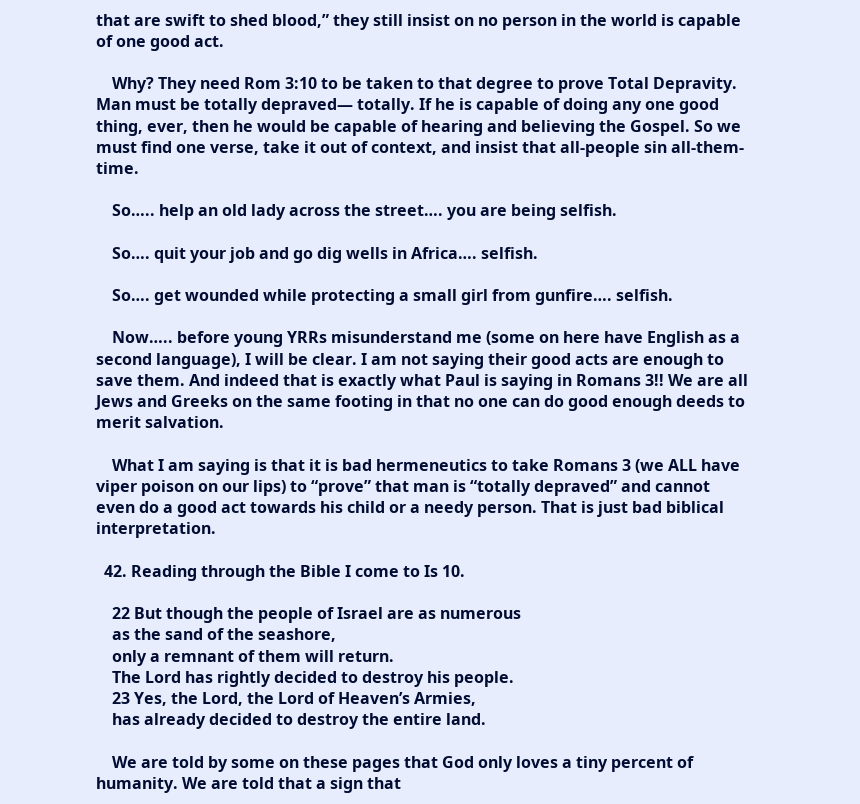that are swift to shed blood,” they still insist on no person in the world is capable of one good act.

    Why? They need Rom 3:10 to be taken to that degree to prove Total Depravity. Man must be totally depraved— totally. If he is capable of doing any one good thing, ever, then he would be capable of hearing and believing the Gospel. So we must find one verse, take it out of context, and insist that all-people sin all-them-time.

    So….. help an old lady across the street…. you are being selfish.

    So…. quit your job and go dig wells in Africa…. selfish.

    So…. get wounded while protecting a small girl from gunfire…. selfish.

    Now….. before young YRRs misunderstand me (some on here have English as a second language), I will be clear. I am not saying their good acts are enough to save them. And indeed that is exactly what Paul is saying in Romans 3!! We are all Jews and Greeks on the same footing in that no one can do good enough deeds to merit salvation.

    What I am saying is that it is bad hermeneutics to take Romans 3 (we ALL have viper poison on our lips) to “prove” that man is “totally depraved” and cannot even do a good act towards his child or a needy person. That is just bad biblical interpretation.

  42. Reading through the Bible I come to Is 10.

    22 But though the people of Israel are as numerous
    as the sand of the seashore,
    only a remnant of them will return.
    The Lord has rightly decided to destroy his people.
    23 Yes, the Lord, the Lord of Heaven’s Armies,
    has already decided to destroy the entire land.

    We are told by some on these pages that God only loves a tiny percent of humanity. We are told that a sign that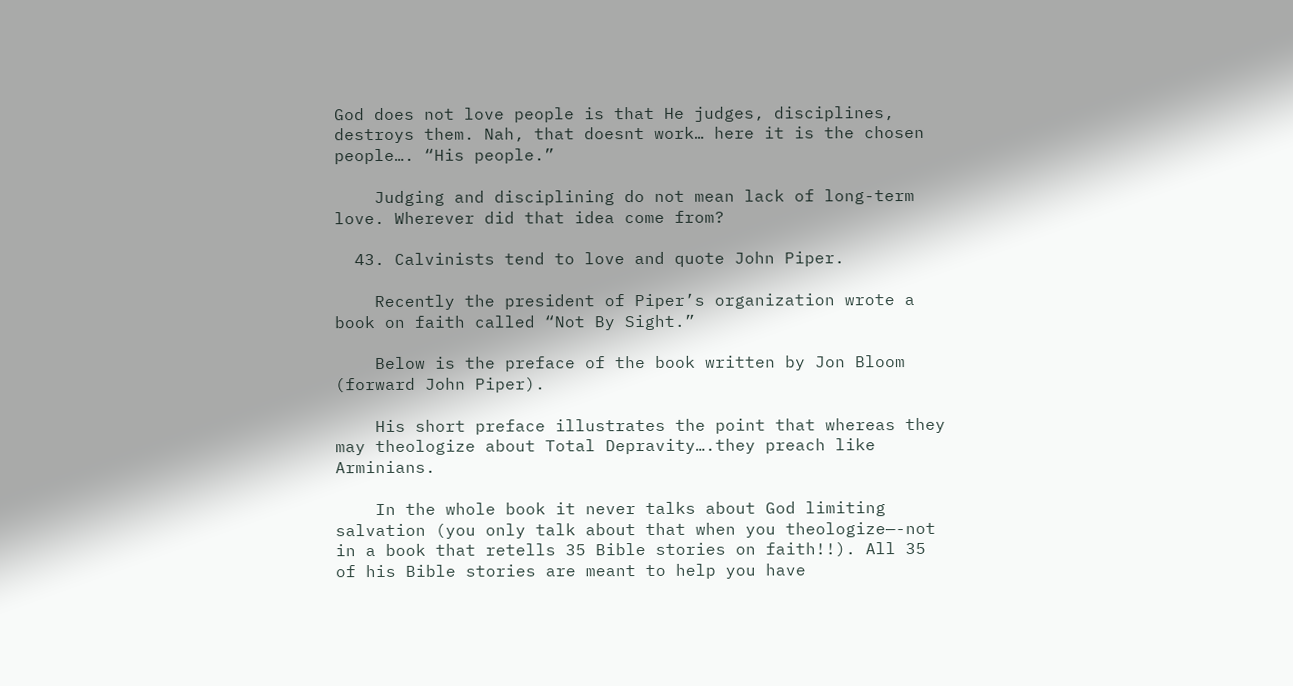God does not love people is that He judges, disciplines, destroys them. Nah, that doesnt work… here it is the chosen people…. “His people.”

    Judging and disciplining do not mean lack of long-term love. Wherever did that idea come from?

  43. Calvinists tend to love and quote John Piper.

    Recently the president of Piper’s organization wrote a book on faith called “Not By Sight.”

    Below is the preface of the book written by Jon Bloom (forward John Piper).

    His short preface illustrates the point that whereas they may theologize about Total Depravity….they preach like Arminians.

    In the whole book it never talks about God limiting salvation (you only talk about that when you theologize—-not in a book that retells 35 Bible stories on faith!!). All 35 of his Bible stories are meant to help you have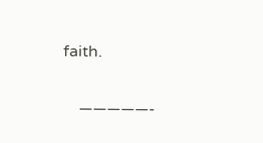faith.

    —————-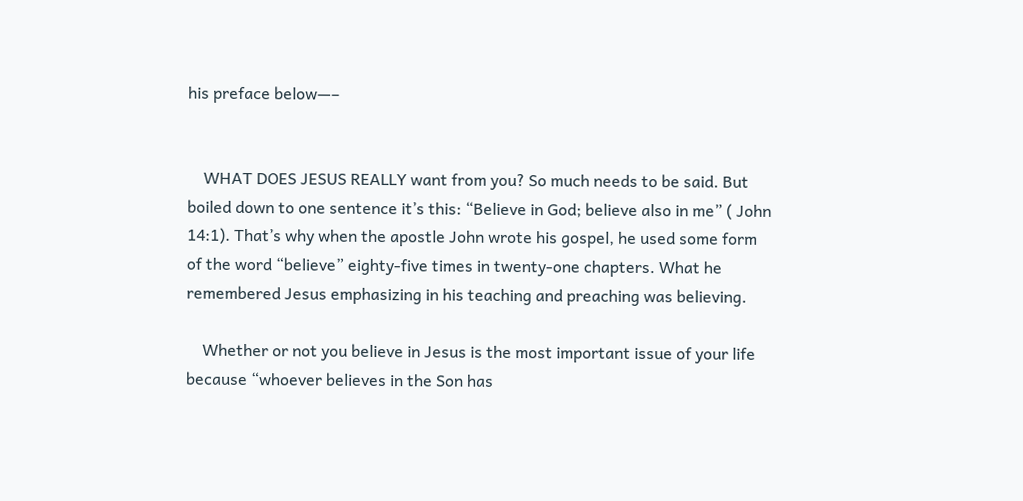his preface below—–


    WHAT DOES JESUS REALLY want from you? So much needs to be said. But boiled down to one sentence it’s this: “Believe in God; believe also in me” ( John 14:1). That’s why when the apostle John wrote his gospel, he used some form of the word “believe” eighty-five times in twenty-one chapters. What he remembered Jesus emphasizing in his teaching and preaching was believing.

    Whether or not you believe in Jesus is the most important issue of your life because “whoever believes in the Son has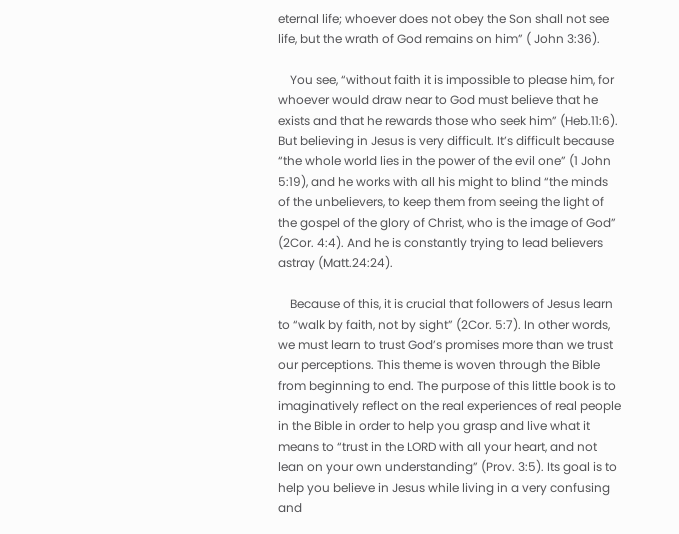eternal life; whoever does not obey the Son shall not see life, but the wrath of God remains on him” ( John 3:36).

    You see, “without faith it is impossible to please him, for whoever would draw near to God must believe that he exists and that he rewards those who seek him” (Heb.11:6). But believing in Jesus is very difficult. It’s difficult because “the whole world lies in the power of the evil one” (1 John 5:19), and he works with all his might to blind “the minds of the unbelievers, to keep them from seeing the light of the gospel of the glory of Christ, who is the image of God” (2Cor. 4:4). And he is constantly trying to lead believers astray (Matt.24:24).

    Because of this, it is crucial that followers of Jesus learn to “walk by faith, not by sight” (2Cor. 5:7). In other words, we must learn to trust God’s promises more than we trust our perceptions. This theme is woven through the Bible from beginning to end. The purpose of this little book is to imaginatively reflect on the real experiences of real people in the Bible in order to help you grasp and live what it means to “trust in the LORD with all your heart, and not lean on your own understanding” (Prov. 3:5). Its goal is to help you believe in Jesus while living in a very confusing and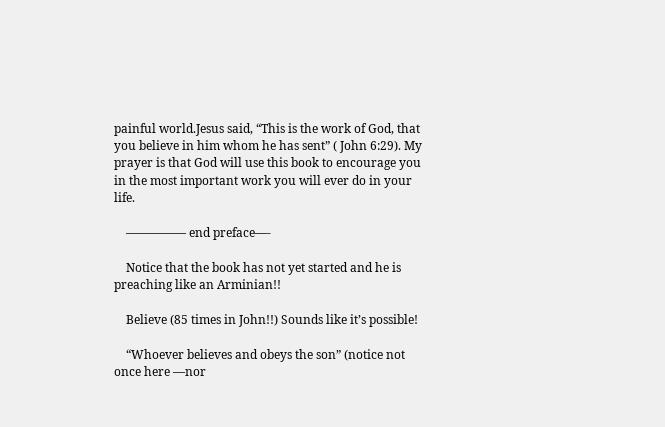painful world.Jesus said, “This is the work of God, that you believe in him whom he has sent” ( John 6:29). My prayer is that God will use this book to encourage you in the most important work you will ever do in your life.

    ————— end preface—-

    Notice that the book has not yet started and he is preaching like an Arminian!!

    Believe (85 times in John!!) Sounds like it’s possible!

    “Whoever believes and obeys the son” (notice not once here —nor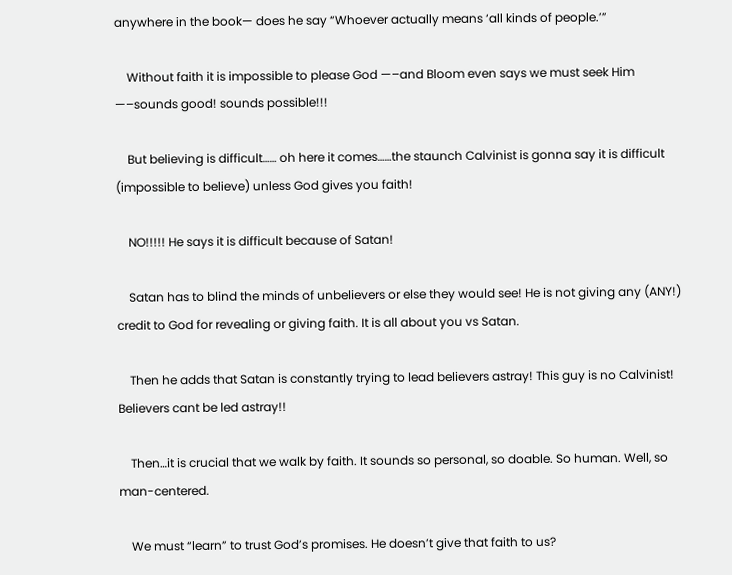anywhere in the book— does he say “Whoever actually means ‘all kinds of people.’”

    Without faith it is impossible to please God —–and Bloom even says we must seek Him —–sounds good! sounds possible!!!

    But believing is difficult…… oh here it comes……the staunch Calvinist is gonna say it is difficult (impossible to believe) unless God gives you faith!

    NO!!!!! He says it is difficult because of Satan!

    Satan has to blind the minds of unbelievers or else they would see! He is not giving any (ANY!) credit to God for revealing or giving faith. It is all about you vs Satan.

    Then he adds that Satan is constantly trying to lead believers astray! This guy is no Calvinist! Believers cant be led astray!!

    Then…it is crucial that we walk by faith. It sounds so personal, so doable. So human. Well, so man-centered.

    We must “learn” to trust God’s promises. He doesn’t give that faith to us?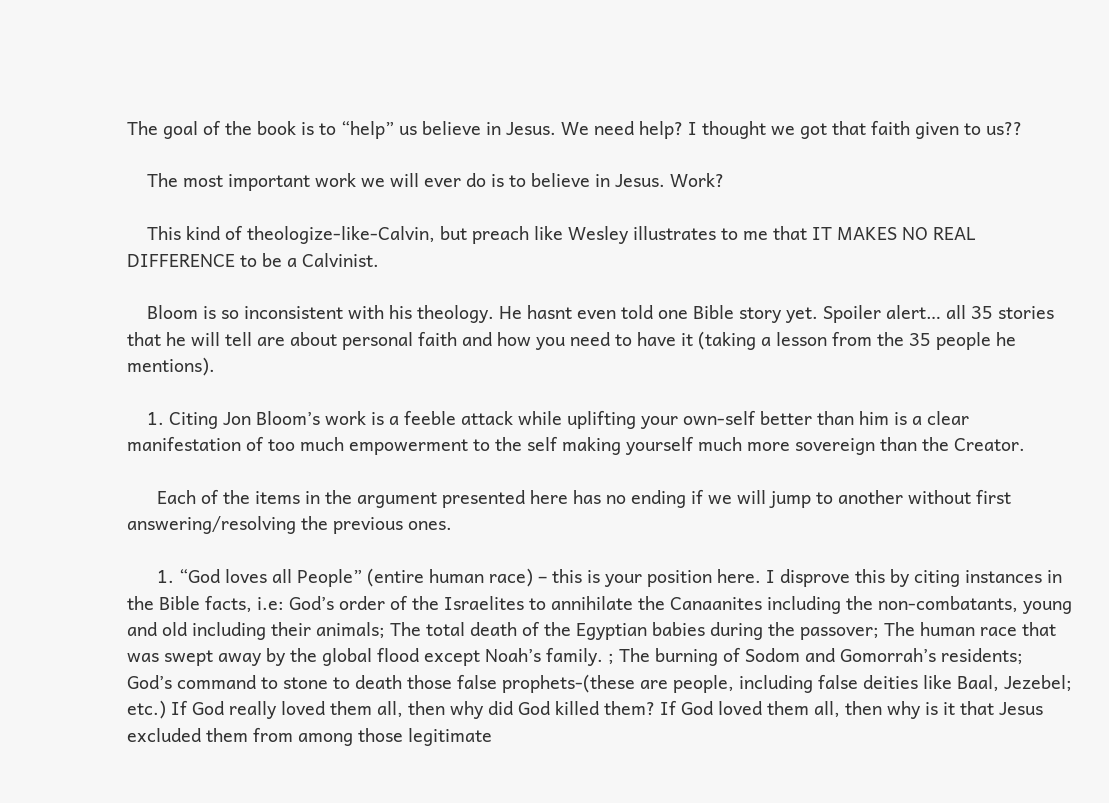The goal of the book is to “help” us believe in Jesus. We need help? I thought we got that faith given to us??

    The most important work we will ever do is to believe in Jesus. Work?

    This kind of theologize-like-Calvin, but preach like Wesley illustrates to me that IT MAKES NO REAL DIFFERENCE to be a Calvinist.

    Bloom is so inconsistent with his theology. He hasnt even told one Bible story yet. Spoiler alert… all 35 stories that he will tell are about personal faith and how you need to have it (taking a lesson from the 35 people he mentions).

    1. Citing Jon Bloom’s work is a feeble attack while uplifting your own-self better than him is a clear manifestation of too much empowerment to the self making yourself much more sovereign than the Creator.

      Each of the items in the argument presented here has no ending if we will jump to another without first answering/resolving the previous ones.

      1. “God loves all People” (entire human race) – this is your position here. I disprove this by citing instances in the Bible facts, i.e: God’s order of the Israelites to annihilate the Canaanites including the non-combatants, young and old including their animals; The total death of the Egyptian babies during the passover; The human race that was swept away by the global flood except Noah’s family. ; The burning of Sodom and Gomorrah’s residents; God’s command to stone to death those false prophets-(these are people, including false deities like Baal, Jezebel; etc.) If God really loved them all, then why did God killed them? If God loved them all, then why is it that Jesus excluded them from among those legitimate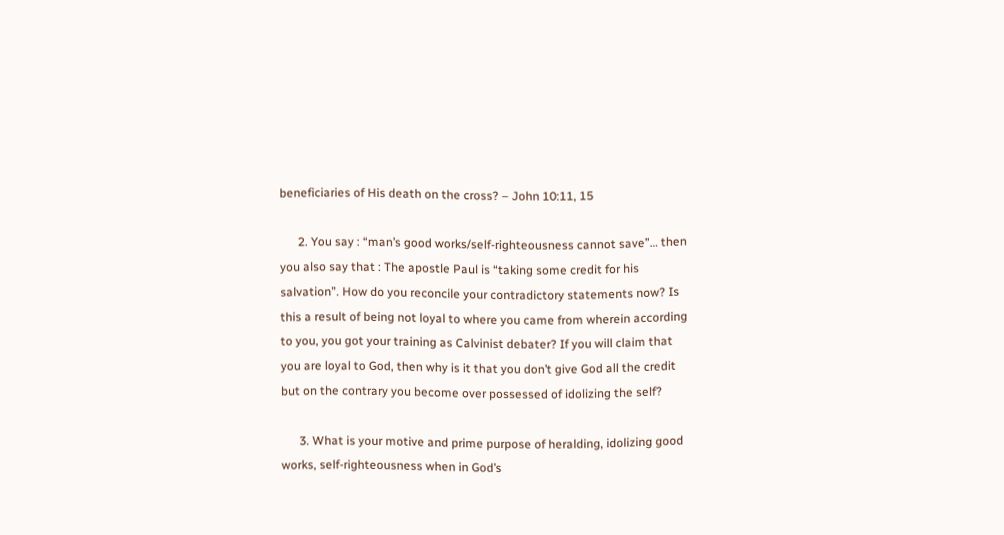beneficiaries of His death on the cross? – John 10:11, 15

      2. You say : “man’s good works/self-righteousness cannot save”… then you also say that : The apostle Paul is “taking some credit for his salvation”. How do you reconcile your contradictory statements now? Is this a result of being not loyal to where you came from wherein according to you, you got your training as Calvinist debater? If you will claim that you are loyal to God, then why is it that you don’t give God all the credit but on the contrary you become over possessed of idolizing the self?

      3. What is your motive and prime purpose of heralding, idolizing good works, self-righteousness when in God’s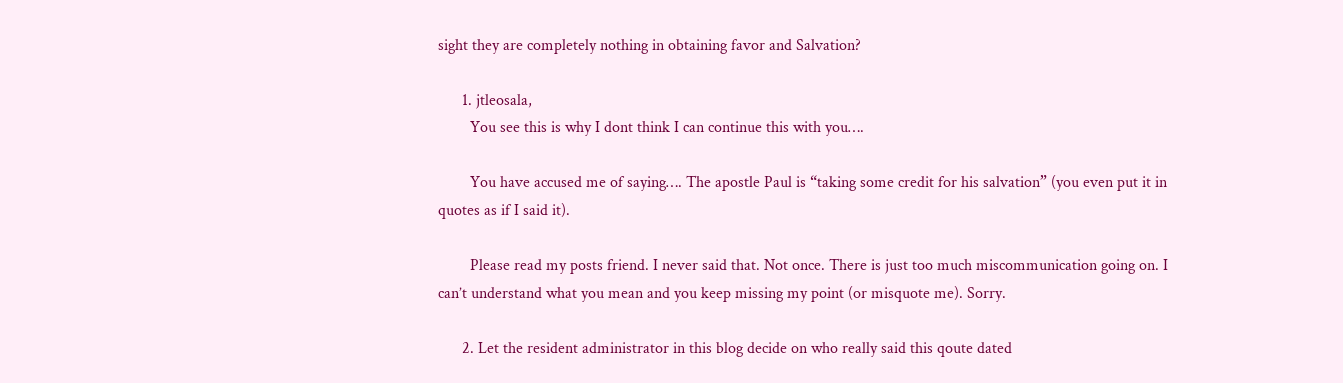sight they are completely nothing in obtaining favor and Salvation?

      1. jtleosala,
        You see this is why I dont think I can continue this with you….

        You have accused me of saying…. The apostle Paul is “taking some credit for his salvation” (you even put it in quotes as if I said it).

        Please read my posts friend. I never said that. Not once. There is just too much miscommunication going on. I can’t understand what you mean and you keep missing my point (or misquote me). Sorry.

      2. Let the resident administrator in this blog decide on who really said this qoute dated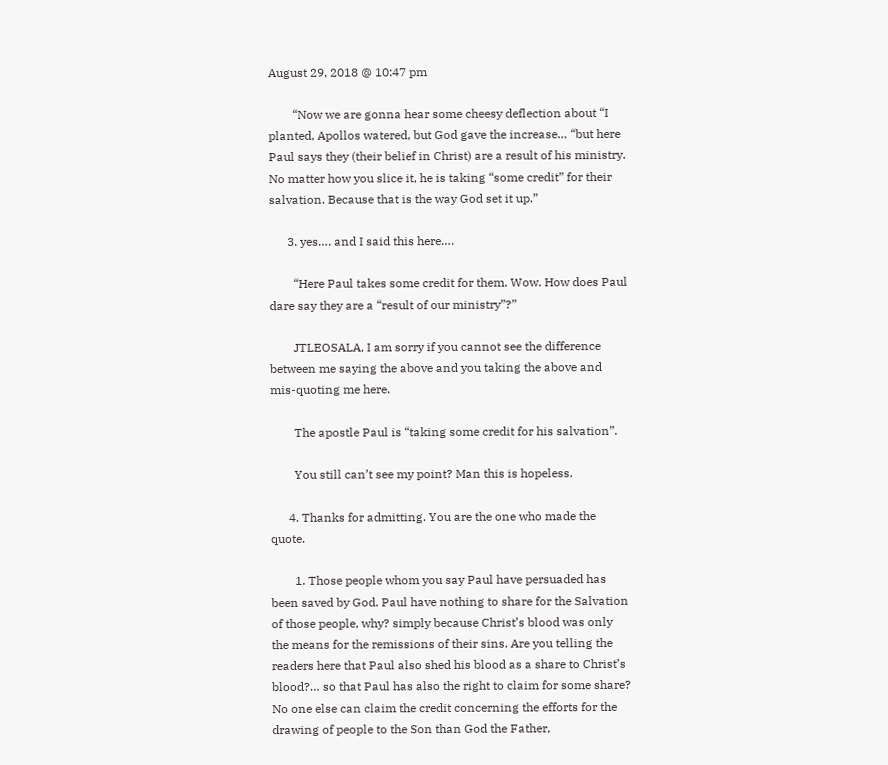August 29, 2018 @ 10:47 pm

        “Now we are gonna hear some cheesy deflection about “I planted, Apollos watered, but God gave the increase… “but here Paul says they (their belief in Christ) are a result of his ministry. No matter how you slice it, he is taking “some credit” for their salvation. Because that is the way God set it up.”

      3. yes…. and I said this here….

        “Here Paul takes some credit for them. Wow. How does Paul dare say they are a “result of our ministry”?”

        JTLEOSALA, I am sorry if you cannot see the difference between me saying the above and you taking the above and mis-quoting me here.

        The apostle Paul is “taking some credit for his salvation”.

        You still can’t see my point? Man this is hopeless.

      4. Thanks for admitting. You are the one who made the quote.

        1. Those people whom you say Paul have persuaded has been saved by God. Paul have nothing to share for the Salvation of those people, why? simply because Christ’s blood was only the means for the remissions of their sins. Are you telling the readers here that Paul also shed his blood as a share to Christ’s blood?… so that Paul has also the right to claim for some share? No one else can claim the credit concerning the efforts for the drawing of people to the Son than God the Father,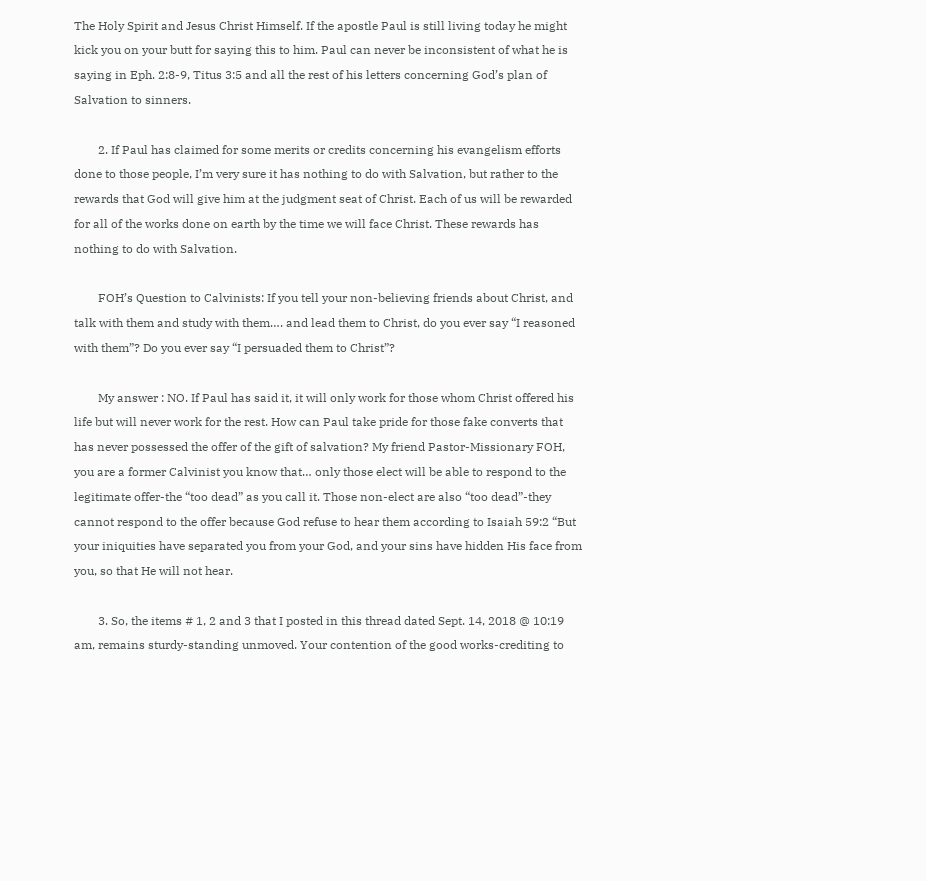The Holy Spirit and Jesus Christ Himself. If the apostle Paul is still living today he might kick you on your butt for saying this to him. Paul can never be inconsistent of what he is saying in Eph. 2:8-9, Titus 3:5 and all the rest of his letters concerning God’s plan of Salvation to sinners.

        2. If Paul has claimed for some merits or credits concerning his evangelism efforts done to those people, I’m very sure it has nothing to do with Salvation, but rather to the rewards that God will give him at the judgment seat of Christ. Each of us will be rewarded for all of the works done on earth by the time we will face Christ. These rewards has nothing to do with Salvation.

        FOH’s Question to Calvinists: If you tell your non-believing friends about Christ, and talk with them and study with them…. and lead them to Christ, do you ever say “I reasoned with them”? Do you ever say “I persuaded them to Christ”?

        My answer : NO. If Paul has said it, it will only work for those whom Christ offered his life but will never work for the rest. How can Paul take pride for those fake converts that has never possessed the offer of the gift of salvation? My friend Pastor-Missionary FOH, you are a former Calvinist you know that… only those elect will be able to respond to the legitimate offer-the “too dead” as you call it. Those non-elect are also “too dead”-they cannot respond to the offer because God refuse to hear them according to Isaiah 59:2 “But your iniquities have separated you from your God, and your sins have hidden His face from you, so that He will not hear.

        3. So, the items # 1, 2 and 3 that I posted in this thread dated Sept. 14, 2018 @ 10:19 am, remains sturdy-standing unmoved. Your contention of the good works-crediting to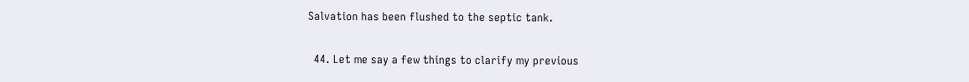Salvation has been flushed to the septic tank.

  44. Let me say a few things to clarify my previous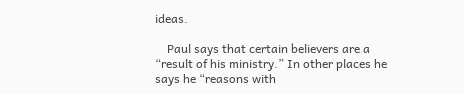ideas.

    Paul says that certain believers are a “result of his ministry.” In other places he says he “reasons with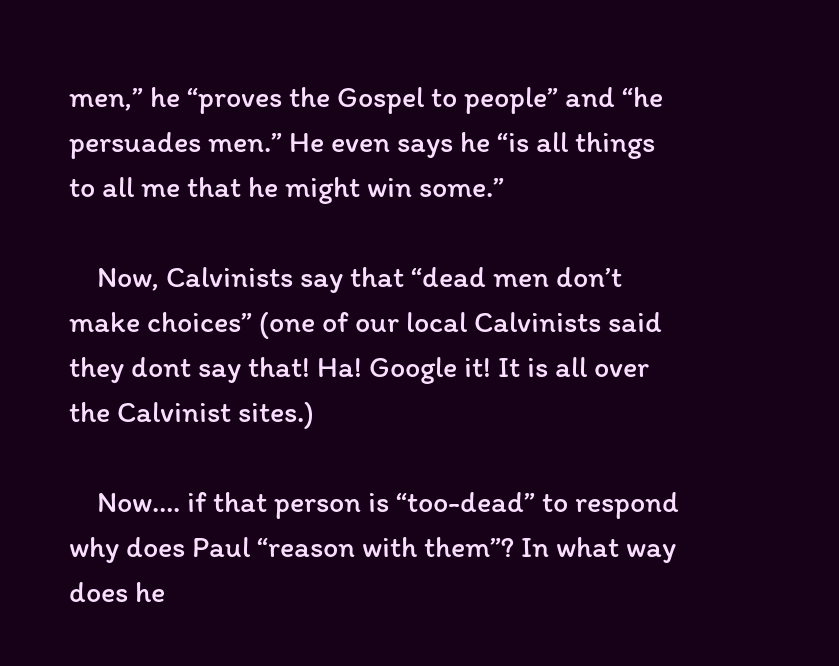men,” he “proves the Gospel to people” and “he persuades men.” He even says he “is all things to all me that he might win some.”

    Now, Calvinists say that “dead men don’t make choices” (one of our local Calvinists said they dont say that! Ha! Google it! It is all over the Calvinist sites.)

    Now…. if that person is “too-dead” to respond why does Paul “reason with them”? In what way does he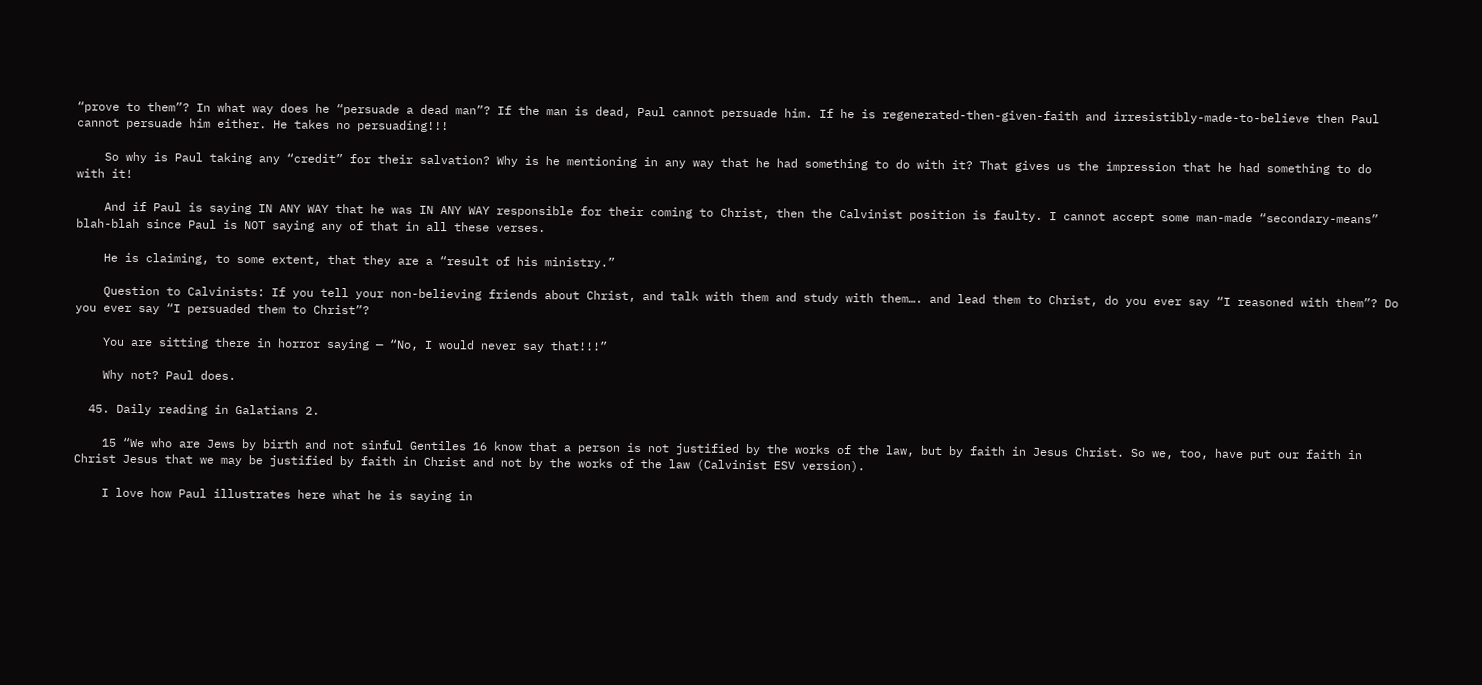“prove to them”? In what way does he “persuade a dead man”? If the man is dead, Paul cannot persuade him. If he is regenerated-then-given-faith and irresistibly-made-to-believe then Paul cannot persuade him either. He takes no persuading!!!

    So why is Paul taking any “credit” for their salvation? Why is he mentioning in any way that he had something to do with it? That gives us the impression that he had something to do with it!

    And if Paul is saying IN ANY WAY that he was IN ANY WAY responsible for their coming to Christ, then the Calvinist position is faulty. I cannot accept some man-made “secondary-means” blah-blah since Paul is NOT saying any of that in all these verses.

    He is claiming, to some extent, that they are a “result of his ministry.”

    Question to Calvinists: If you tell your non-believing friends about Christ, and talk with them and study with them…. and lead them to Christ, do you ever say “I reasoned with them”? Do you ever say “I persuaded them to Christ”?

    You are sitting there in horror saying — “No, I would never say that!!!”

    Why not? Paul does.

  45. Daily reading in Galatians 2.

    15 “We who are Jews by birth and not sinful Gentiles 16 know that a person is not justified by the works of the law, but by faith in Jesus Christ. So we, too, have put our faith in Christ Jesus that we may be justified by faith in Christ and not by the works of the law (Calvinist ESV version).

    I love how Paul illustrates here what he is saying in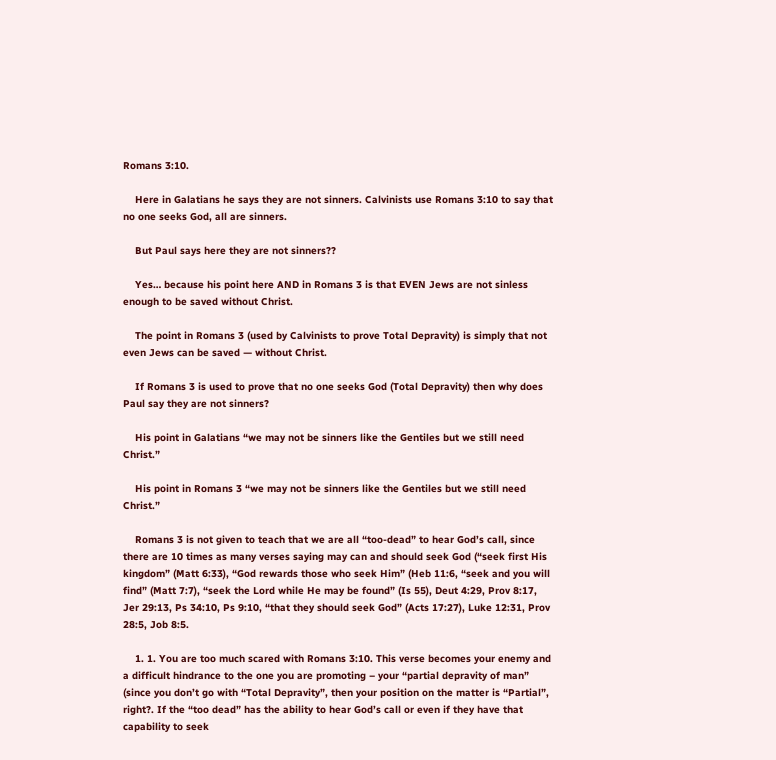Romans 3:10.

    Here in Galatians he says they are not sinners. Calvinists use Romans 3:10 to say that no one seeks God, all are sinners.

    But Paul says here they are not sinners??

    Yes… because his point here AND in Romans 3 is that EVEN Jews are not sinless enough to be saved without Christ.

    The point in Romans 3 (used by Calvinists to prove Total Depravity) is simply that not even Jews can be saved — without Christ.

    If Romans 3 is used to prove that no one seeks God (Total Depravity) then why does Paul say they are not sinners?

    His point in Galatians “we may not be sinners like the Gentiles but we still need Christ.”

    His point in Romans 3 “we may not be sinners like the Gentiles but we still need Christ.”

    Romans 3 is not given to teach that we are all “too-dead” to hear God’s call, since there are 10 times as many verses saying may can and should seek God (“seek first His kingdom” (Matt 6:33), “God rewards those who seek Him” (Heb 11:6, “seek and you will find” (Matt 7:7), “seek the Lord while He may be found” (Is 55), Deut 4:29, Prov 8:17, Jer 29:13, Ps 34:10, Ps 9:10, “that they should seek God” (Acts 17:27), Luke 12:31, Prov 28:5, Job 8:5.

    1. 1. You are too much scared with Romans 3:10. This verse becomes your enemy and a difficult hindrance to the one you are promoting – your “partial depravity of man” (since you don’t go with “Total Depravity”, then your position on the matter is “Partial”, right?. If the “too dead” has the ability to hear God’s call or even if they have that capability to seek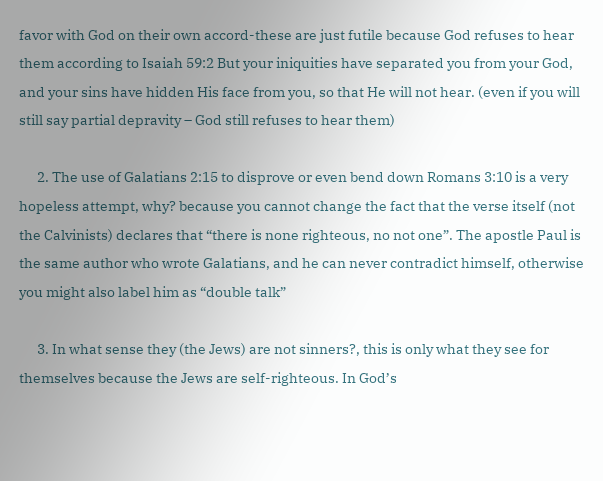favor with God on their own accord-these are just futile because God refuses to hear them according to Isaiah 59:2 But your iniquities have separated you from your God, and your sins have hidden His face from you, so that He will not hear. (even if you will still say partial depravity – God still refuses to hear them)

      2. The use of Galatians 2:15 to disprove or even bend down Romans 3:10 is a very hopeless attempt, why? because you cannot change the fact that the verse itself (not the Calvinists) declares that “there is none righteous, no not one”. The apostle Paul is the same author who wrote Galatians, and he can never contradict himself, otherwise you might also label him as “double talk”

      3. In what sense they (the Jews) are not sinners?, this is only what they see for themselves because the Jews are self-righteous. In God’s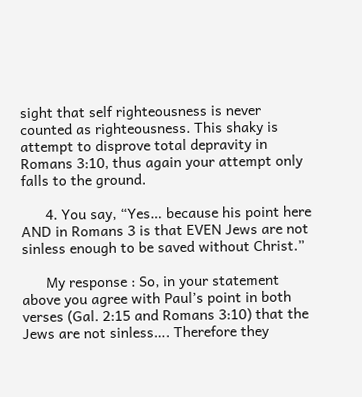sight that self righteousness is never counted as righteousness. This shaky is attempt to disprove total depravity in Romans 3:10, thus again your attempt only falls to the ground.

      4. You say, “Yes… because his point here AND in Romans 3 is that EVEN Jews are not sinless enough to be saved without Christ.”

      My response : So, in your statement above you agree with Paul’s point in both verses (Gal. 2:15 and Romans 3:10) that the Jews are not sinless…. Therefore they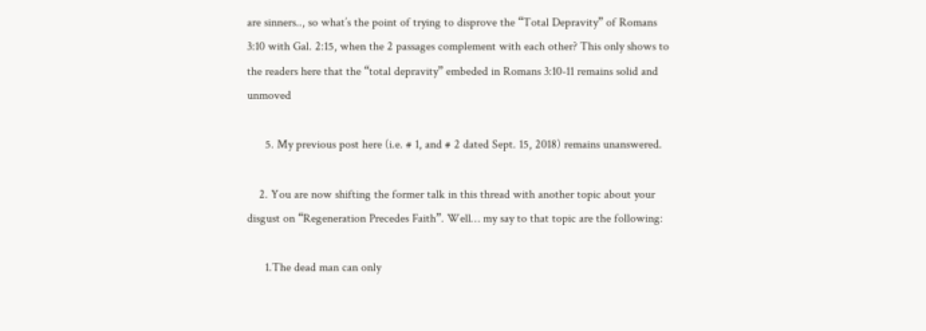are sinners.., so what’s the point of trying to disprove the “Total Depravity” of Romans 3:10 with Gal. 2:15, when the 2 passages complement with each other? This only shows to the readers here that the “total depravity” embeded in Romans 3:10-11 remains solid and unmoved

      5. My previous post here (i.e. # 1, and # 2 dated Sept. 15, 2018) remains unanswered.

    2. You are now shifting the former talk in this thread with another topic about your disgust on “Regeneration Precedes Faith”. Well… my say to that topic are the following:

      1.The dead man can only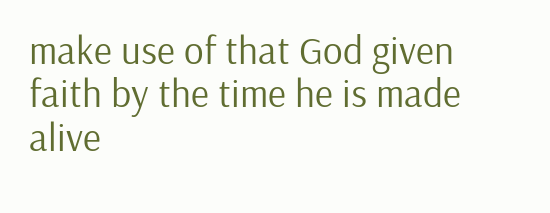make use of that God given faith by the time he is made alive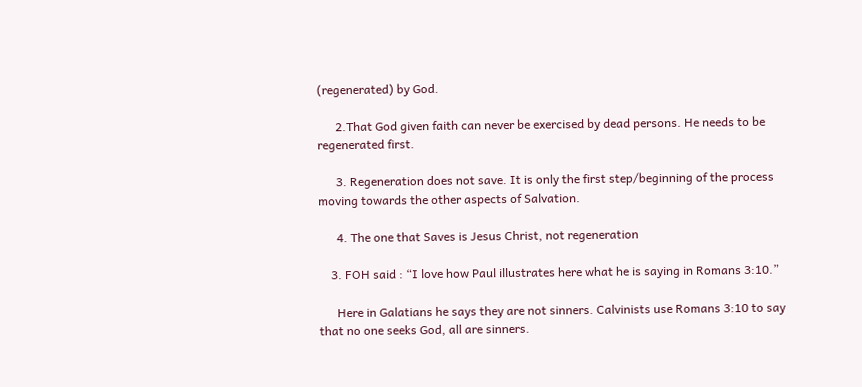(regenerated) by God.

      2.That God given faith can never be exercised by dead persons. He needs to be regenerated first.

      3. Regeneration does not save. It is only the first step/beginning of the process moving towards the other aspects of Salvation.

      4. The one that Saves is Jesus Christ, not regeneration

    3. FOH said : “I love how Paul illustrates here what he is saying in Romans 3:10.”

      Here in Galatians he says they are not sinners. Calvinists use Romans 3:10 to say that no one seeks God, all are sinners.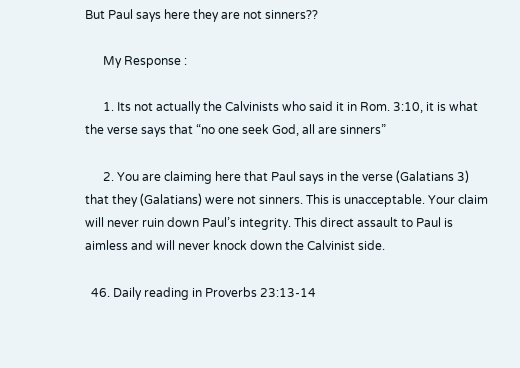But Paul says here they are not sinners??

      My Response :

      1. Its not actually the Calvinists who said it in Rom. 3:10, it is what the verse says that “no one seek God, all are sinners”

      2. You are claiming here that Paul says in the verse (Galatians 3) that they (Galatians) were not sinners. This is unacceptable. Your claim will never ruin down Paul’s integrity. This direct assault to Paul is aimless and will never knock down the Calvinist side.

  46. Daily reading in Proverbs 23:13-14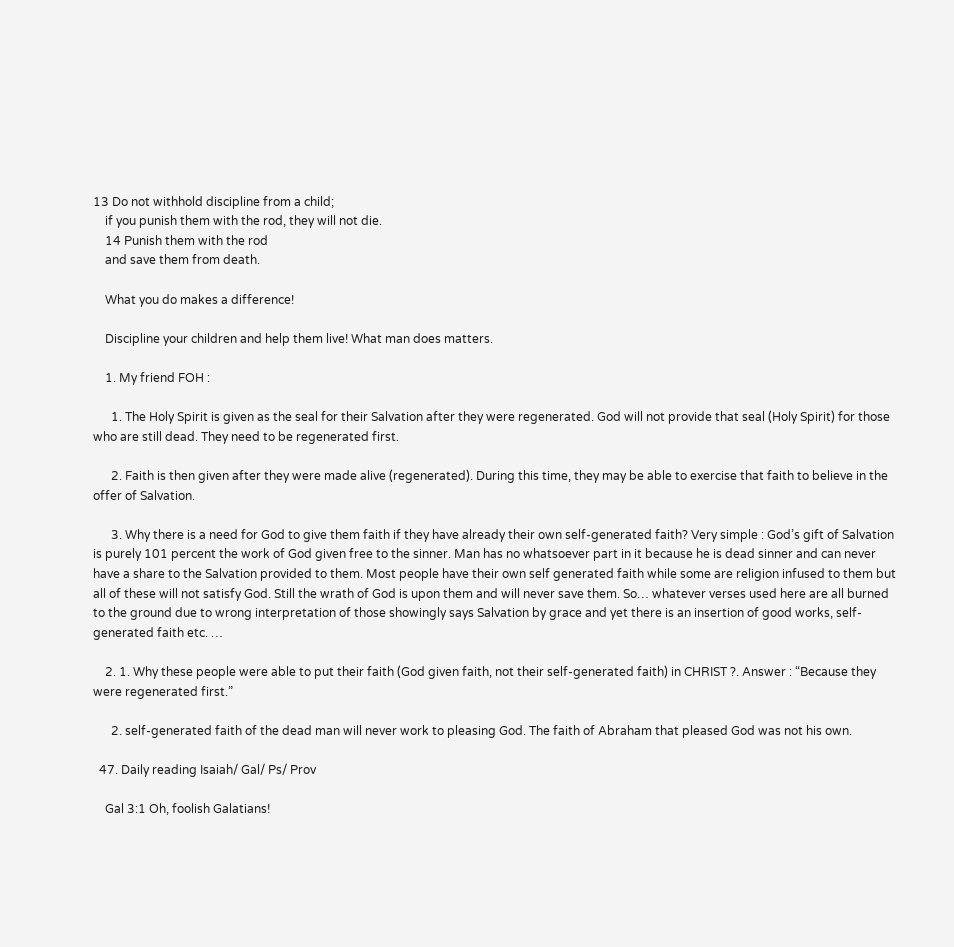13 Do not withhold discipline from a child;
    if you punish them with the rod, they will not die.
    14 Punish them with the rod
    and save them from death.

    What you do makes a difference!

    Discipline your children and help them live! What man does matters.

    1. My friend FOH :

      1. The Holy Spirit is given as the seal for their Salvation after they were regenerated. God will not provide that seal (Holy Spirit) for those who are still dead. They need to be regenerated first.

      2. Faith is then given after they were made alive (regenerated). During this time, they may be able to exercise that faith to believe in the offer of Salvation.

      3. Why there is a need for God to give them faith if they have already their own self-generated faith? Very simple : God’s gift of Salvation is purely 101 percent the work of God given free to the sinner. Man has no whatsoever part in it because he is dead sinner and can never have a share to the Salvation provided to them. Most people have their own self generated faith while some are religion infused to them but all of these will not satisfy God. Still the wrath of God is upon them and will never save them. So… whatever verses used here are all burned to the ground due to wrong interpretation of those showingly says Salvation by grace and yet there is an insertion of good works, self-generated faith etc. …

    2. 1. Why these people were able to put their faith (God given faith, not their self-generated faith) in CHRIST ?. Answer : “Because they were regenerated first.”

      2. self-generated faith of the dead man will never work to pleasing God. The faith of Abraham that pleased God was not his own.

  47. Daily reading Isaiah/ Gal/ Ps/ Prov

    Gal 3:1 Oh, foolish Galatians!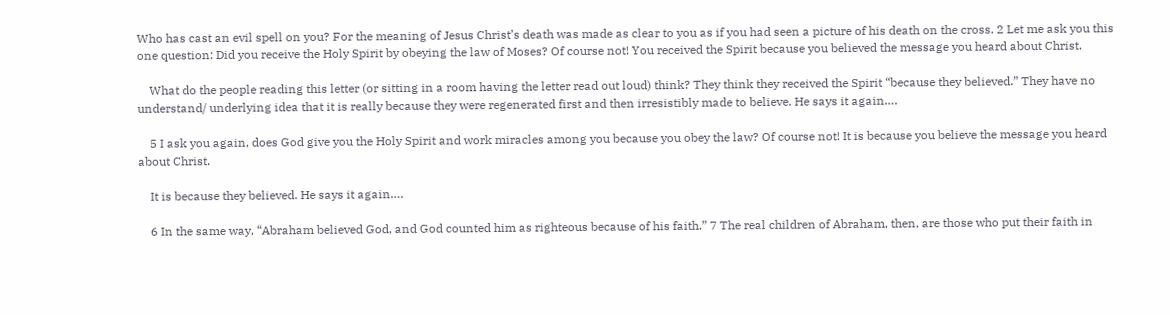Who has cast an evil spell on you? For the meaning of Jesus Christ’s death was made as clear to you as if you had seen a picture of his death on the cross. 2 Let me ask you this one question: Did you receive the Holy Spirit by obeying the law of Moses? Of course not! You received the Spirit because you believed the message you heard about Christ.

    What do the people reading this letter (or sitting in a room having the letter read out loud) think? They think they received the Spirit “because they believed.” They have no understand/ underlying idea that it is really because they were regenerated first and then irresistibly made to believe. He says it again….

    5 I ask you again, does God give you the Holy Spirit and work miracles among you because you obey the law? Of course not! It is because you believe the message you heard about Christ.

    It is because they believed. He says it again….

    6 In the same way, “Abraham believed God, and God counted him as righteous because of his faith.” 7 The real children of Abraham, then, are those who put their faith in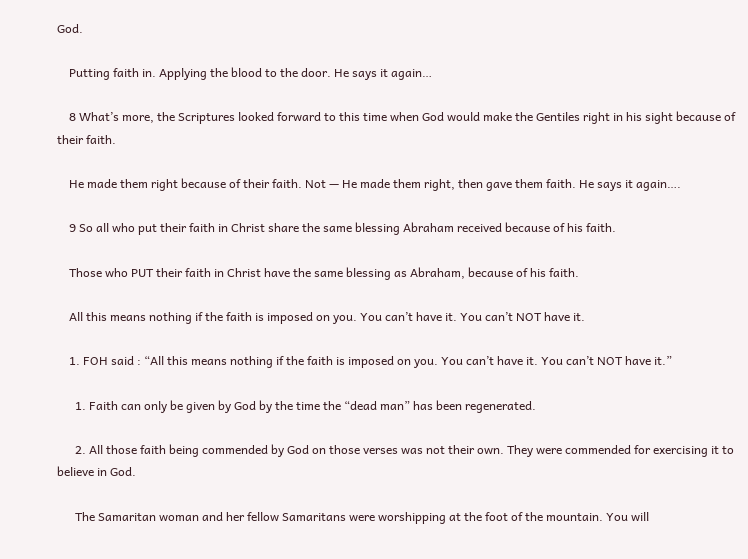God.

    Putting faith in. Applying the blood to the door. He says it again…

    8 What’s more, the Scriptures looked forward to this time when God would make the Gentiles right in his sight because of their faith.

    He made them right because of their faith. Not — He made them right, then gave them faith. He says it again….

    9 So all who put their faith in Christ share the same blessing Abraham received because of his faith.

    Those who PUT their faith in Christ have the same blessing as Abraham, because of his faith.

    All this means nothing if the faith is imposed on you. You can’t have it. You can’t NOT have it.

    1. FOH said : “All this means nothing if the faith is imposed on you. You can’t have it. You can’t NOT have it.”

      1. Faith can only be given by God by the time the “dead man” has been regenerated.

      2. All those faith being commended by God on those verses was not their own. They were commended for exercising it to believe in God.

      The Samaritan woman and her fellow Samaritans were worshipping at the foot of the mountain. You will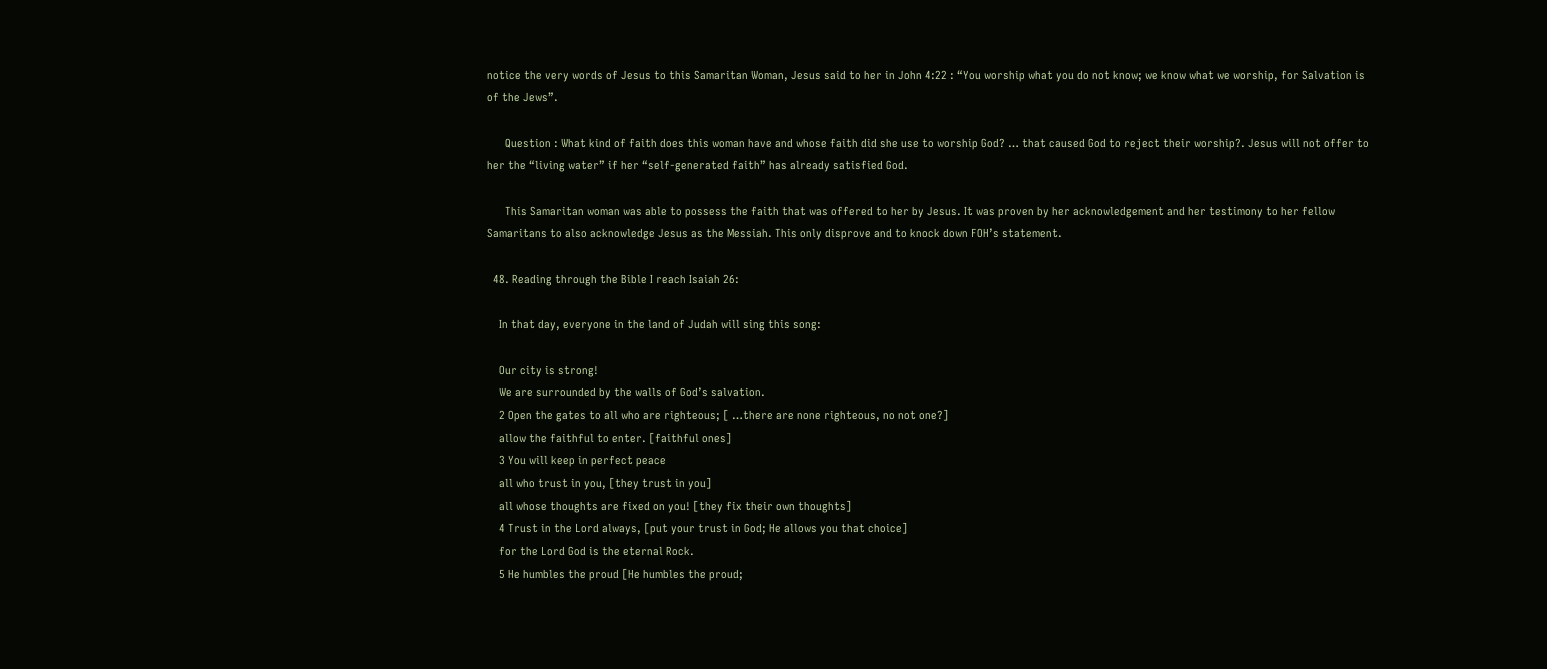notice the very words of Jesus to this Samaritan Woman, Jesus said to her in John 4:22 : “You worship what you do not know; we know what we worship, for Salvation is of the Jews”.

      Question : What kind of faith does this woman have and whose faith did she use to worship God? … that caused God to reject their worship?. Jesus will not offer to her the “living water” if her “self-generated faith” has already satisfied God.

      This Samaritan woman was able to possess the faith that was offered to her by Jesus. It was proven by her acknowledgement and her testimony to her fellow Samaritans to also acknowledge Jesus as the Messiah. This only disprove and to knock down FOH’s statement.

  48. Reading through the Bible I reach Isaiah 26:

    In that day, everyone in the land of Judah will sing this song:

    Our city is strong!
    We are surrounded by the walls of God’s salvation.
    2 Open the gates to all who are righteous; [ …there are none righteous, no not one?]
    allow the faithful to enter. [faithful ones]
    3 You will keep in perfect peace
    all who trust in you, [they trust in you]
    all whose thoughts are fixed on you! [they fix their own thoughts]
    4 Trust in the Lord always, [put your trust in God; He allows you that choice]
    for the Lord God is the eternal Rock.
    5 He humbles the proud [He humbles the proud;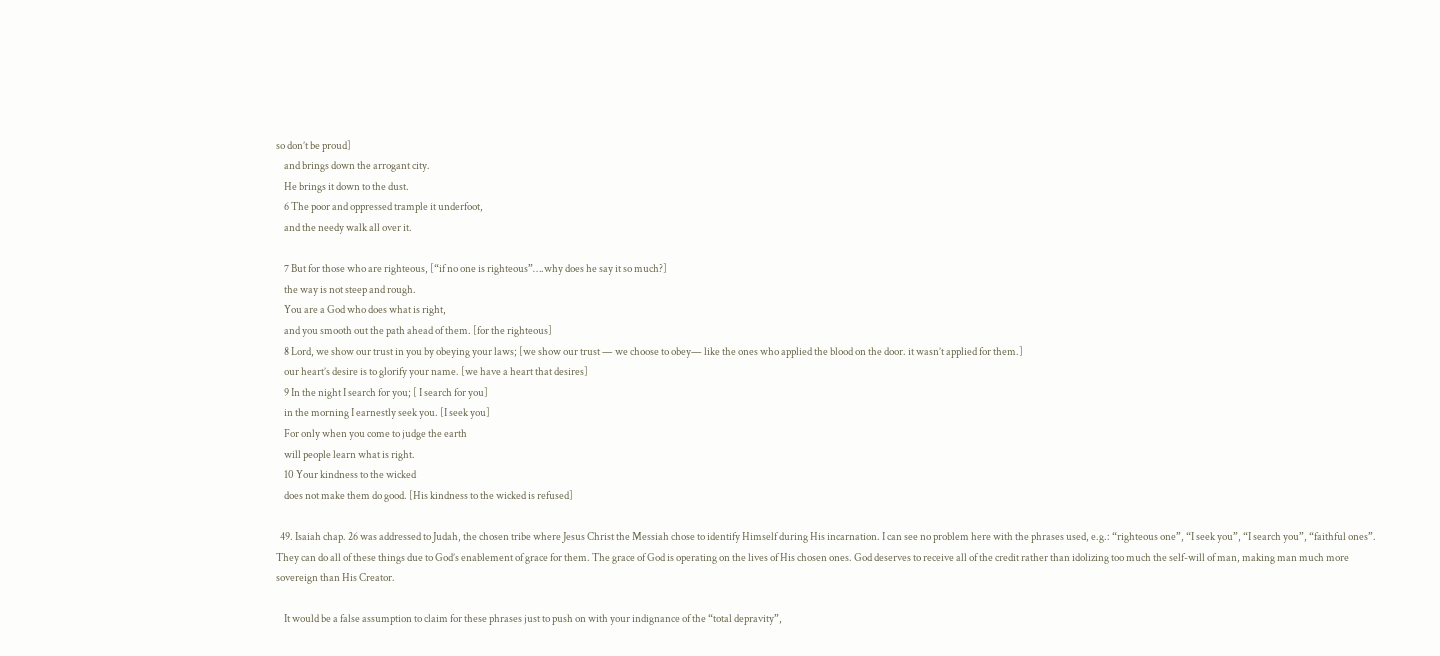so don’t be proud]
    and brings down the arrogant city.
    He brings it down to the dust.
    6 The poor and oppressed trample it underfoot,
    and the needy walk all over it.

    7 But for those who are righteous, [“if no one is righteous”….why does he say it so much?]
    the way is not steep and rough.
    You are a God who does what is right,
    and you smooth out the path ahead of them. [for the righteous]
    8 Lord, we show our trust in you by obeying your laws; [we show our trust — we choose to obey— like the ones who applied the blood on the door. it wasn’t applied for them.]
    our heart’s desire is to glorify your name. [we have a heart that desires]
    9 In the night I search for you; [ I search for you]
    in the morning I earnestly seek you. [I seek you]
    For only when you come to judge the earth
    will people learn what is right.
    10 Your kindness to the wicked
    does not make them do good. [His kindness to the wicked is refused]

  49. Isaiah chap. 26 was addressed to Judah, the chosen tribe where Jesus Christ the Messiah chose to identify Himself during His incarnation. I can see no problem here with the phrases used, e.g.: “righteous one”, “I seek you”, “I search you”, “faithful ones”. They can do all of these things due to God’s enablement of grace for them. The grace of God is operating on the lives of His chosen ones. God deserves to receive all of the credit rather than idolizing too much the self-will of man, making man much more sovereign than His Creator.

    It would be a false assumption to claim for these phrases just to push on with your indignance of the “total depravity”,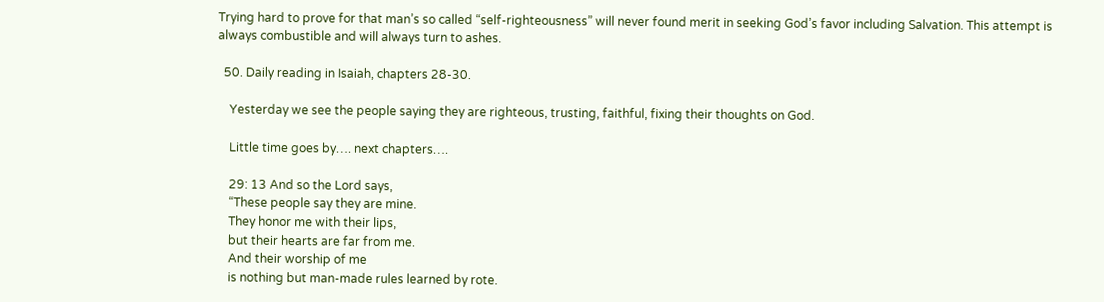Trying hard to prove for that man’s so called “self-righteousness” will never found merit in seeking God’s favor including Salvation. This attempt is always combustible and will always turn to ashes.

  50. Daily reading in Isaiah, chapters 28-30.

    Yesterday we see the people saying they are righteous, trusting, faithful, fixing their thoughts on God.

    Little time goes by…. next chapters….

    29: 13 And so the Lord says,
    “These people say they are mine.
    They honor me with their lips,
    but their hearts are far from me.
    And their worship of me
    is nothing but man-made rules learned by rote.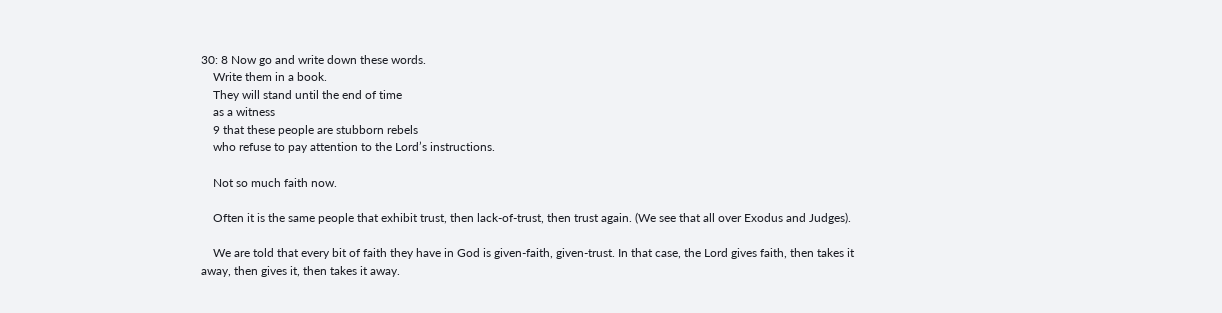30: 8 Now go and write down these words.
    Write them in a book.
    They will stand until the end of time
    as a witness
    9 that these people are stubborn rebels
    who refuse to pay attention to the Lord’s instructions.

    Not so much faith now.

    Often it is the same people that exhibit trust, then lack-of-trust, then trust again. (We see that all over Exodus and Judges).

    We are told that every bit of faith they have in God is given-faith, given-trust. In that case, the Lord gives faith, then takes it away, then gives it, then takes it away.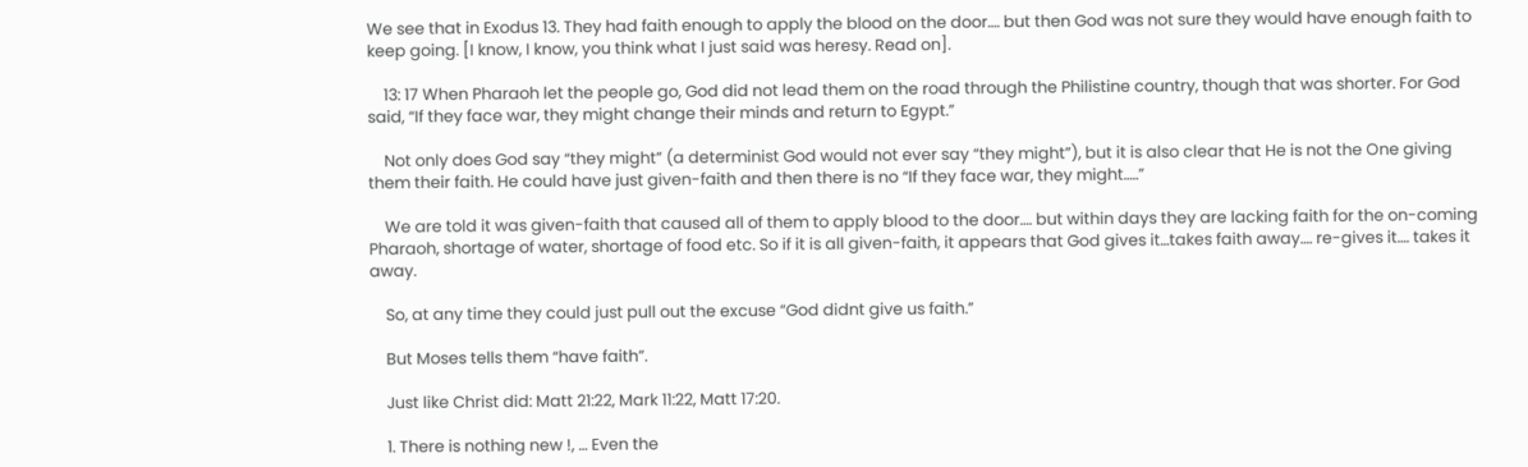We see that in Exodus 13. They had faith enough to apply the blood on the door…. but then God was not sure they would have enough faith to keep going. [I know, I know, you think what I just said was heresy. Read on].

    13: 17 When Pharaoh let the people go, God did not lead them on the road through the Philistine country, though that was shorter. For God said, “If they face war, they might change their minds and return to Egypt.”

    Not only does God say “they might” (a determinist God would not ever say “they might”), but it is also clear that He is not the One giving them their faith. He could have just given-faith and then there is no “If they face war, they might…..”

    We are told it was given-faith that caused all of them to apply blood to the door…. but within days they are lacking faith for the on-coming Pharaoh, shortage of water, shortage of food etc. So if it is all given-faith, it appears that God gives it…takes faith away…. re-gives it…. takes it away.

    So, at any time they could just pull out the excuse “God didnt give us faith.”

    But Moses tells them “have faith”.

    Just like Christ did: Matt 21:22, Mark 11:22, Matt 17:20.

    1. There is nothing new !, … Even the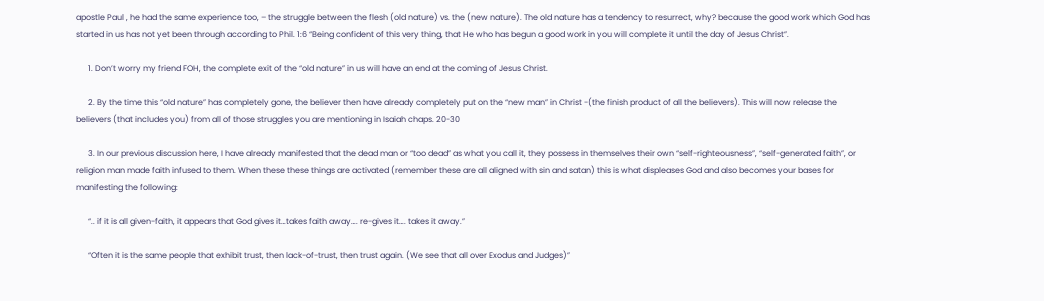apostle Paul , he had the same experience too, – the struggle between the flesh (old nature) vs. the (new nature). The old nature has a tendency to resurrect, why? because the good work which God has started in us has not yet been through according to Phil. 1:6 “Being confident of this very thing, that He who has begun a good work in you will complete it until the day of Jesus Christ”.

      1. Don’t worry my friend FOH, the complete exit of the “old nature” in us will have an end at the coming of Jesus Christ.

      2. By the time this “old nature” has completely gone, the believer then have already completely put on the “new man” in Christ -(the finish product of all the believers). This will now release the believers (that includes you) from all of those struggles you are mentioning in Isaiah chaps. 20-30

      3. In our previous discussion here, I have already manifested that the dead man or “too dead” as what you call it, they possess in themselves their own “self-righteousness”, “self-generated faith”, or religion man made faith infused to them. When these these things are activated (remember these are all aligned with sin and satan) this is what displeases God and also becomes your bases for manifesting the following:

      “.. if it is all given-faith, it appears that God gives it…takes faith away…. re-gives it…. takes it away.”

      “Often it is the same people that exhibit trust, then lack-of-trust, then trust again. (We see that all over Exodus and Judges)”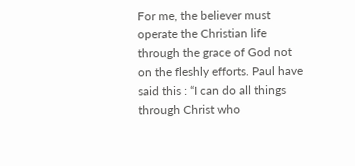For me, the believer must operate the Christian life through the grace of God not on the fleshly efforts. Paul have said this : “I can do all things through Christ who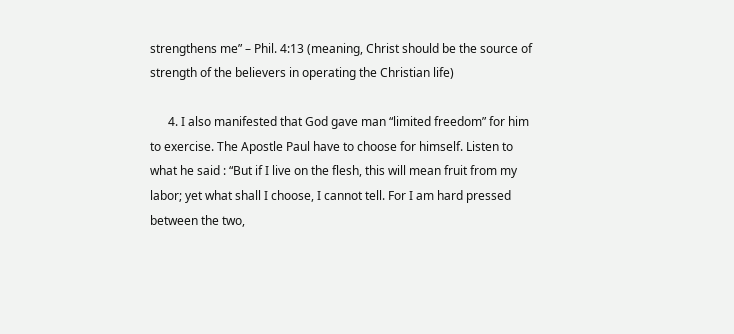strengthens me” – Phil. 4:13 (meaning, Christ should be the source of strength of the believers in operating the Christian life)

      4. I also manifested that God gave man “limited freedom” for him to exercise. The Apostle Paul have to choose for himself. Listen to what he said : “But if I live on the flesh, this will mean fruit from my labor; yet what shall I choose, I cannot tell. For I am hard pressed between the two,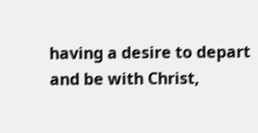having a desire to depart and be with Christ,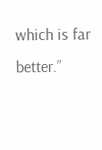which is far better.”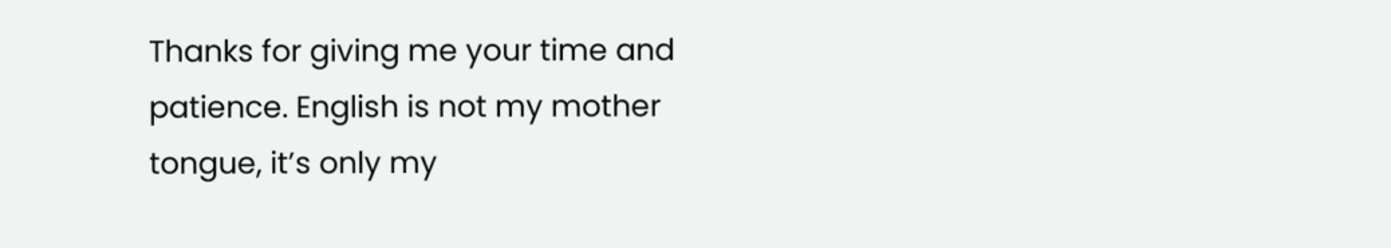Thanks for giving me your time and patience. English is not my mother tongue, it’s only my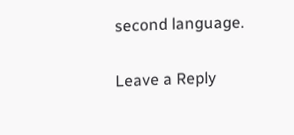second language.

Leave a Reply